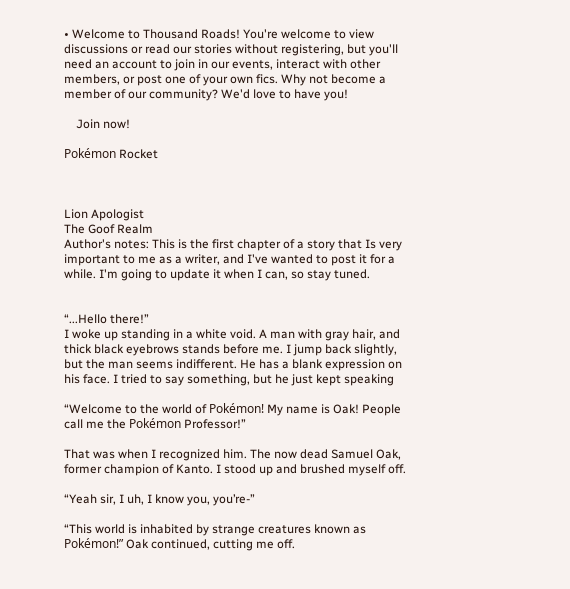• Welcome to Thousand Roads! You're welcome to view discussions or read our stories without registering, but you'll need an account to join in our events, interact with other members, or post one of your own fics. Why not become a member of our community? We'd love to have you!

    Join now!

Pokémon Rocket



Lion Apologist
The Goof Realm
Author's notes: This is the first chapter of a story that Is very important to me as a writer, and I've wanted to post it for a while. I'm going to update it when I can, so stay tuned.


“...Hello there!”
I woke up standing in a white void. A man with gray hair, and thick black eyebrows stands before me. I jump back slightly, but the man seems indifferent. He has a blank expression on his face. I tried to say something, but he just kept speaking

“Welcome to the world of Pokémon! My name is Oak! People call me the Pokémon Professor!”

That was when I recognized him. The now dead Samuel Oak, former champion of Kanto. I stood up and brushed myself off.

“Yeah sir, I uh, I know you, you’re-”

“This world is inhabited by strange creatures known as Pokémon!” Oak continued, cutting me off.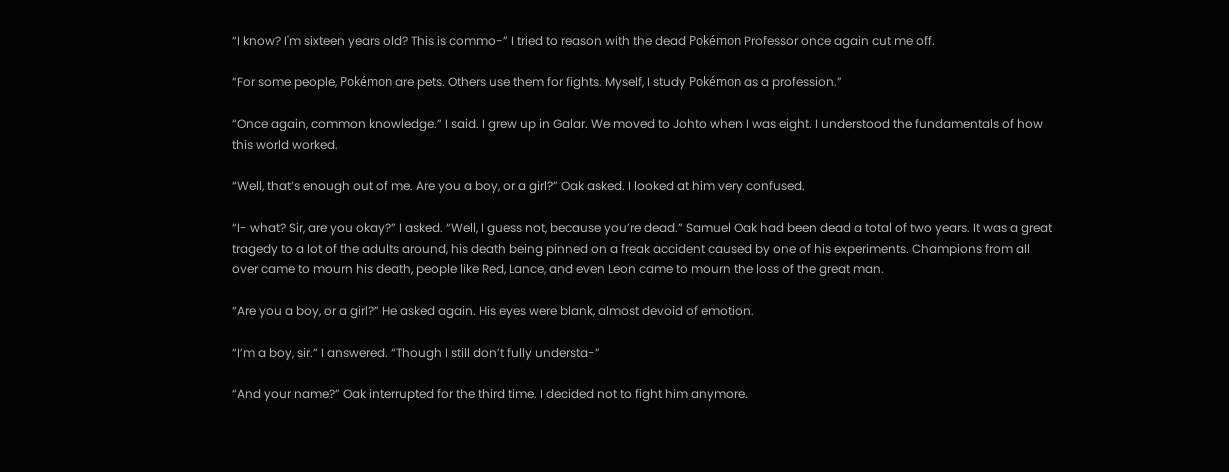“I know? I'm sixteen years old? This is commo-” I tried to reason with the dead Pokémon Professor once again cut me off.

“For some people, Pokémon are pets. Others use them for fights. Myself, I study Pokémon as a profession.”

“Once again, common knowledge.” I said. I grew up in Galar. We moved to Johto when I was eight. I understood the fundamentals of how this world worked.

“Well, that’s enough out of me. Are you a boy, or a girl?” Oak asked. I looked at him very confused.

“I- what? Sir, are you okay?” I asked. “Well, I guess not, because you’re dead.” Samuel Oak had been dead a total of two years. It was a great tragedy to a lot of the adults around, his death being pinned on a freak accident caused by one of his experiments. Champions from all over came to mourn his death, people like Red, Lance, and even Leon came to mourn the loss of the great man.

“Are you a boy, or a girl?” He asked again. His eyes were blank, almost devoid of emotion.

“I’m a boy, sir.” I answered. “Though I still don’t fully understa-”

“And your name?” Oak interrupted for the third time. I decided not to fight him anymore.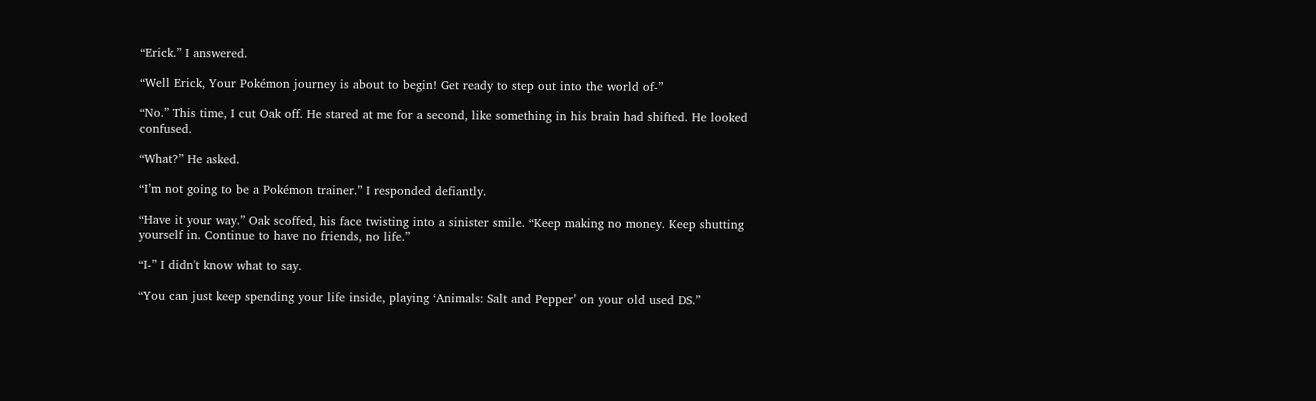“Erick.” I answered.

“Well Erick, Your Pokémon journey is about to begin! Get ready to step out into the world of-”

“No.” This time, I cut Oak off. He stared at me for a second, like something in his brain had shifted. He looked confused.

“What?” He asked.

“I’m not going to be a Pokémon trainer.” I responded defiantly.

“Have it your way.” Oak scoffed, his face twisting into a sinister smile. “Keep making no money. Keep shutting yourself in. Continue to have no friends, no life.”

“I-” I didn't know what to say.

“You can just keep spending your life inside, playing ‘Animals: Salt and Pepper’ on your old used DS.”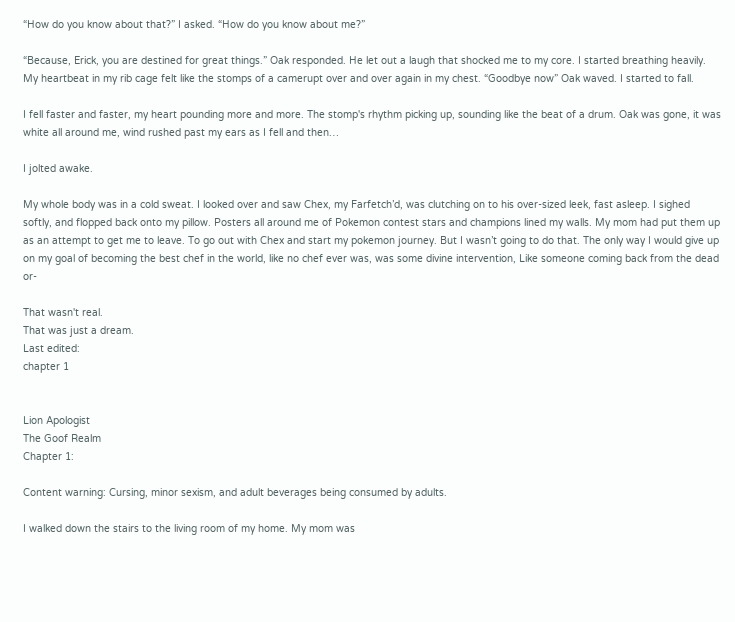“How do you know about that?” I asked. “How do you know about me?”

“Because, Erick, you are destined for great things.” Oak responded. He let out a laugh that shocked me to my core. I started breathing heavily. My heartbeat in my rib cage felt like the stomps of a camerupt over and over again in my chest. “Goodbye now” Oak waved. I started to fall.

I fell faster and faster, my heart pounding more and more. The stomp's rhythm picking up, sounding like the beat of a drum. Oak was gone, it was white all around me, wind rushed past my ears as I fell and then…

I jolted awake.

My whole body was in a cold sweat. I looked over and saw Chex, my Farfetch’d, was clutching on to his over-sized leek, fast asleep. I sighed softly, and flopped back onto my pillow. Posters all around me of Pokemon contest stars and champions lined my walls. My mom had put them up as an attempt to get me to leave. To go out with Chex and start my pokemon journey. But I wasn’t going to do that. The only way I would give up on my goal of becoming the best chef in the world, like no chef ever was, was some divine intervention, Like someone coming back from the dead or-

That wasn't real.
That was just a dream.
Last edited:
chapter 1


Lion Apologist
The Goof Realm
Chapter 1:

Content warning: Cursing, minor sexism, and adult beverages being consumed by adults.

I walked down the stairs to the living room of my home. My mom was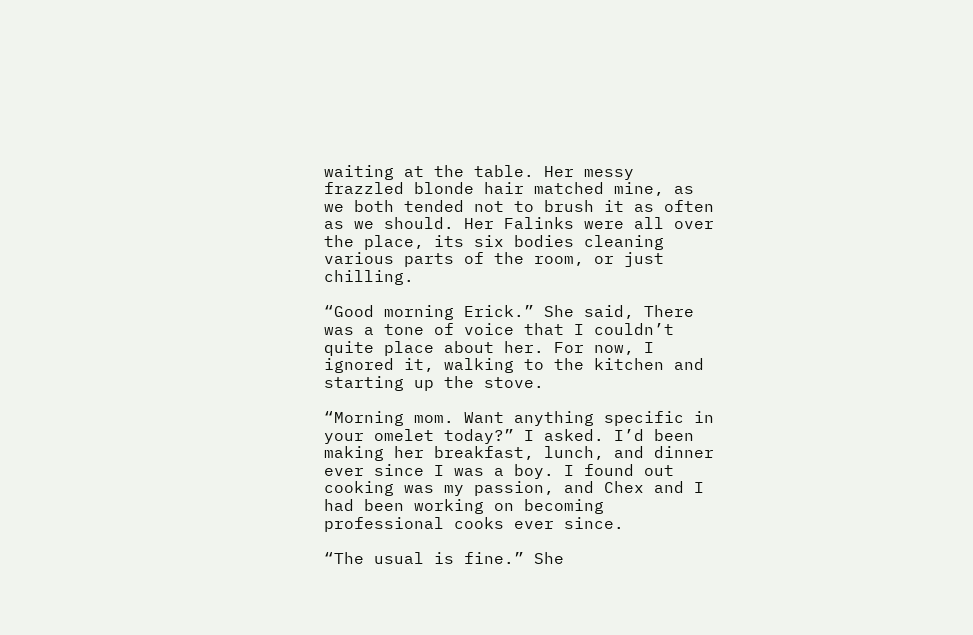waiting at the table. Her messy frazzled blonde hair matched mine, as we both tended not to brush it as often as we should. Her Falinks were all over the place, its six bodies cleaning various parts of the room, or just chilling.

“Good morning Erick.” She said, There was a tone of voice that I couldn’t quite place about her. For now, I ignored it, walking to the kitchen and starting up the stove.

“Morning mom. Want anything specific in your omelet today?” I asked. I’d been making her breakfast, lunch, and dinner ever since I was a boy. I found out cooking was my passion, and Chex and I had been working on becoming professional cooks ever since.

“The usual is fine.” She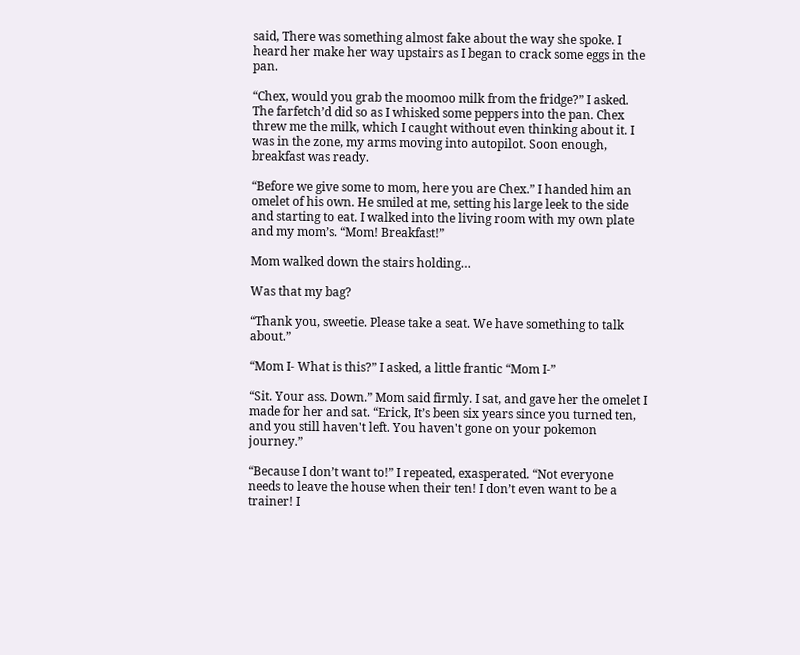said, There was something almost fake about the way she spoke. I heard her make her way upstairs as I began to crack some eggs in the pan.

“Chex, would you grab the moomoo milk from the fridge?” I asked. The farfetch’d did so as I whisked some peppers into the pan. Chex threw me the milk, which I caught without even thinking about it. I was in the zone, my arms moving into autopilot. Soon enough, breakfast was ready.

“Before we give some to mom, here you are Chex.” I handed him an omelet of his own. He smiled at me, setting his large leek to the side and starting to eat. I walked into the living room with my own plate and my mom’s. “Mom! Breakfast!”

Mom walked down the stairs holding…

Was that my bag?

“Thank you, sweetie. Please take a seat. We have something to talk about.”

“Mom I- What is this?” I asked, a little frantic “Mom I-”

“Sit. Your ass. Down.” Mom said firmly. I sat, and gave her the omelet I made for her and sat. “Erick, It’s been six years since you turned ten, and you still haven't left. You haven't gone on your pokemon journey.”

“Because I don’t want to!” I repeated, exasperated. “Not everyone needs to leave the house when their ten! I don’t even want to be a trainer! I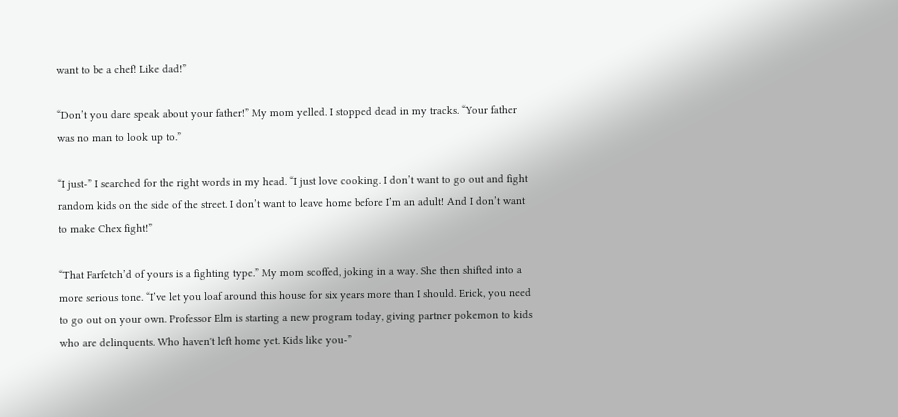want to be a chef! Like dad!”

“Don’t you dare speak about your father!” My mom yelled. I stopped dead in my tracks. “Your father was no man to look up to.”

“I just-” I searched for the right words in my head. “I just love cooking. I don’t want to go out and fight random kids on the side of the street. I don’t want to leave home before I’m an adult! And I don’t want to make Chex fight!”

“That Farfetch’d of yours is a fighting type.” My mom scoffed, joking in a way. She then shifted into a more serious tone. “I’ve let you loaf around this house for six years more than I should. Erick, you need to go out on your own. Professor Elm is starting a new program today, giving partner pokemon to kids who are delinquents. Who haven't left home yet. Kids like you-”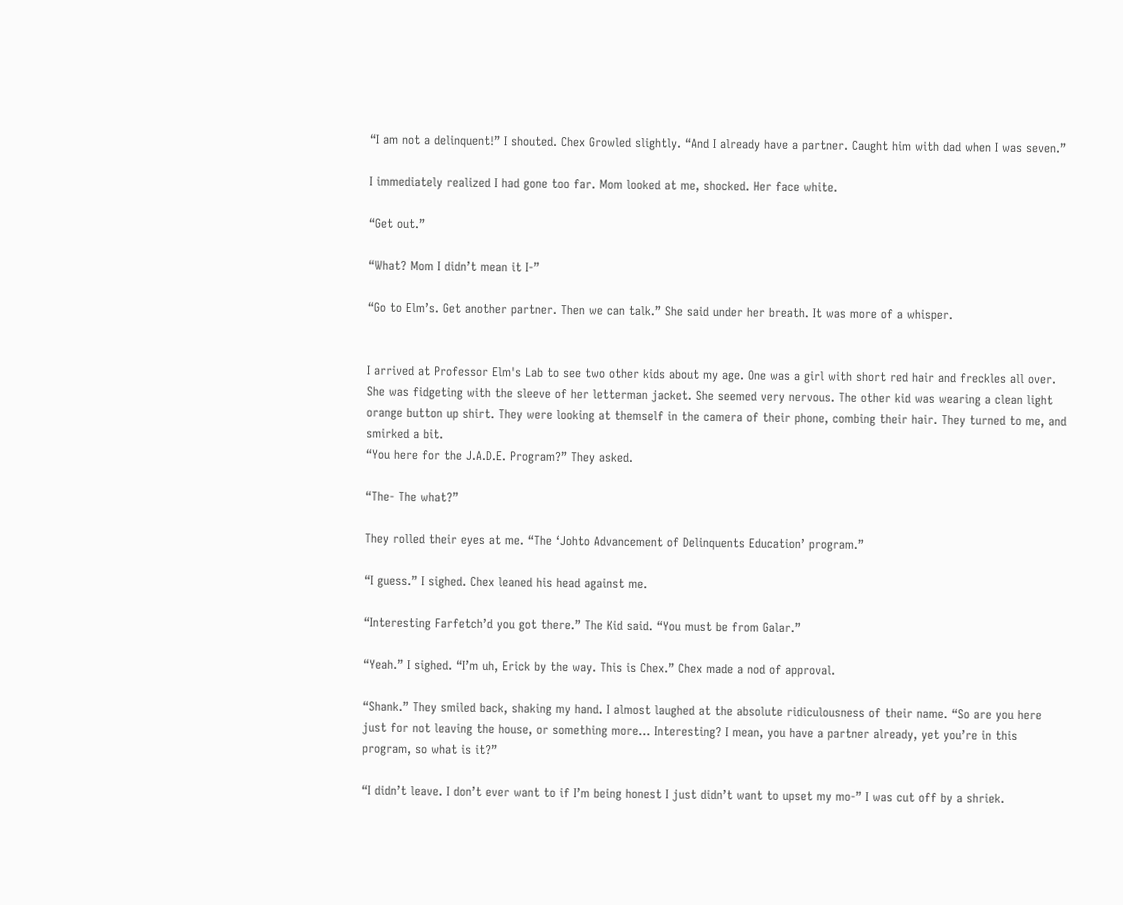“I am not a delinquent!” I shouted. Chex Growled slightly. “And I already have a partner. Caught him with dad when I was seven.”

I immediately realized I had gone too far. Mom looked at me, shocked. Her face white.

“Get out.”

“What? Mom I didn’t mean it I-”

“Go to Elm’s. Get another partner. Then we can talk.” She said under her breath. It was more of a whisper.


I arrived at Professor Elm's Lab to see two other kids about my age. One was a girl with short red hair and freckles all over. She was fidgeting with the sleeve of her letterman jacket. She seemed very nervous. The other kid was wearing a clean light orange button up shirt. They were looking at themself in the camera of their phone, combing their hair. They turned to me, and smirked a bit.
“You here for the J.A.D.E. Program?” They asked.

“The- The what?”

They rolled their eyes at me. “The ‘Johto Advancement of Delinquents Education’ program.”

“I guess.” I sighed. Chex leaned his head against me.

“Interesting Farfetch’d you got there.” The Kid said. “You must be from Galar.”

“Yeah.” I sighed. “I’m uh, Erick by the way. This is Chex.” Chex made a nod of approval.

“Shank.” They smiled back, shaking my hand. I almost laughed at the absolute ridiculousness of their name. “So are you here just for not leaving the house, or something more… Interesting? I mean, you have a partner already, yet you’re in this program, so what is it?”

“I didn’t leave. I don’t ever want to if I’m being honest I just didn’t want to upset my mo-” I was cut off by a shriek.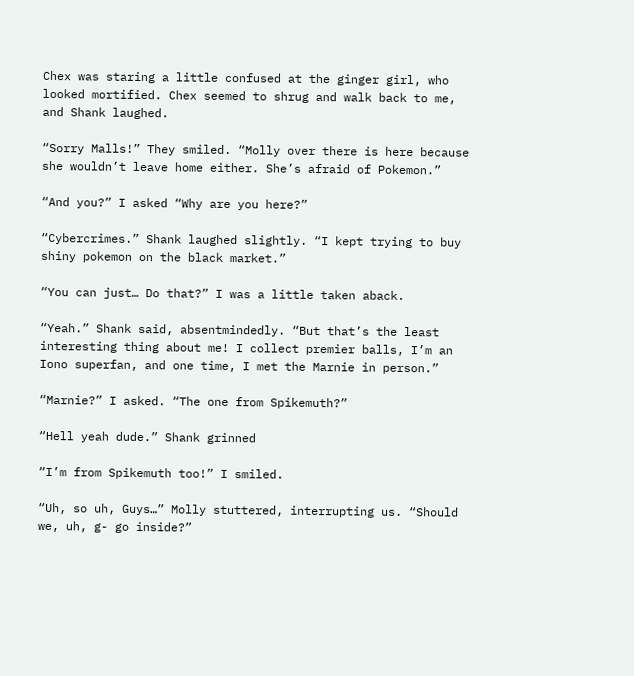Chex was staring a little confused at the ginger girl, who looked mortified. Chex seemed to shrug and walk back to me, and Shank laughed.

“Sorry Malls!” They smiled. “Molly over there is here because she wouldn’t leave home either. She’s afraid of Pokemon.”

“And you?” I asked “Why are you here?”

“Cybercrimes.” Shank laughed slightly. “I kept trying to buy shiny pokemon on the black market.”

“You can just… Do that?” I was a little taken aback.

“Yeah.” Shank said, absentmindedly. “But that’s the least interesting thing about me! I collect premier balls, I’m an Iono superfan, and one time, I met the Marnie in person.”

“Marnie?” I asked. “The one from Spikemuth?”

“Hell yeah dude.” Shank grinned

“I’m from Spikemuth too!” I smiled.

“Uh, so uh, Guys…” Molly stuttered, interrupting us. “Should we, uh, g- go inside?”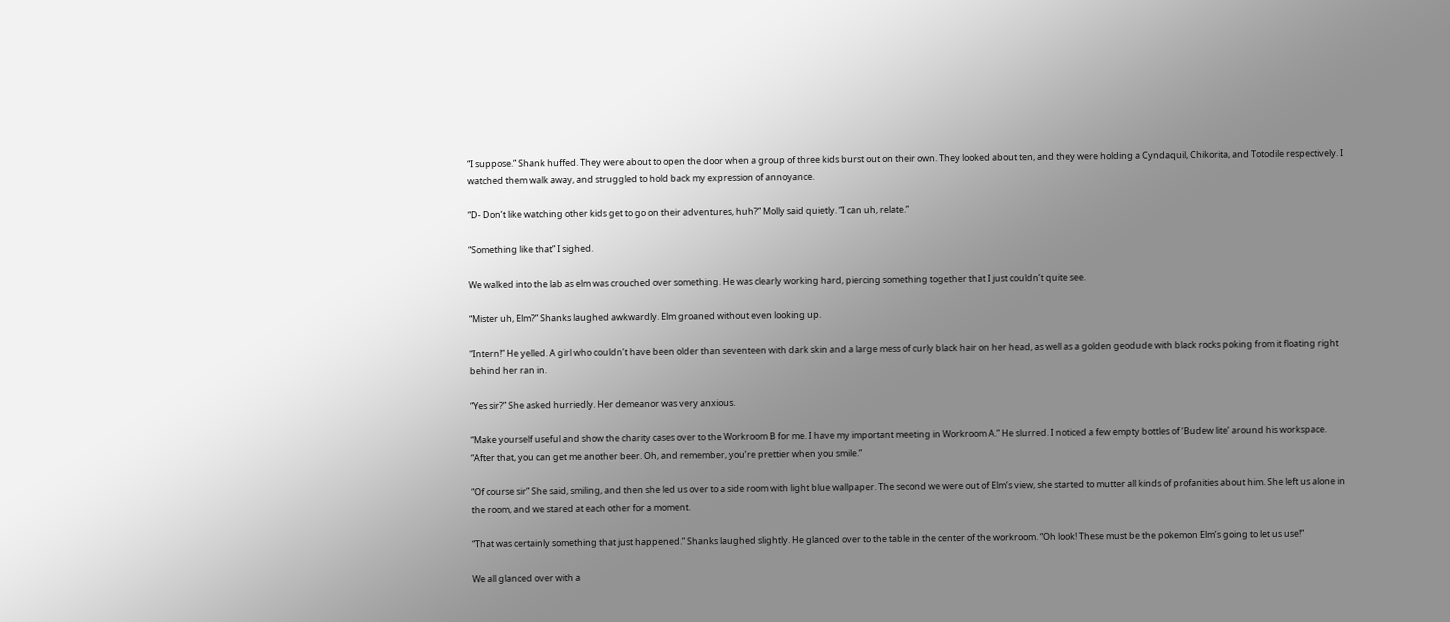“I suppose.” Shank huffed. They were about to open the door when a group of three kids burst out on their own. They looked about ten, and they were holding a Cyndaquil, Chikorita, and Totodile respectively. I watched them walk away, and struggled to hold back my expression of annoyance.

“D- Don’t like watching other kids get to go on their adventures, huh?” Molly said quietly. “I can uh, relate.”

“Something like that” I sighed.

We walked into the lab as elm was crouched over something. He was clearly working hard, piercing something together that I just couldn’t quite see.

“Mister uh, Elm?” Shanks laughed awkwardly. Elm groaned without even looking up.

“Intern!” He yelled. A girl who couldn’t have been older than seventeen with dark skin and a large mess of curly black hair on her head, as well as a golden geodude with black rocks poking from it floating right behind her ran in.

“Yes sir?” She asked hurriedly. Her demeanor was very anxious.

“Make yourself useful and show the charity cases over to the Workroom B for me. I have my important meeting in Workroom A.” He slurred. I noticed a few empty bottles of ‘Budew lite’ around his workspace. “After that, you can get me another beer. Oh, and remember, you’re prettier when you smile.”

“Of course sir” She said, smiling, and then she led us over to a side room with light blue wallpaper. The second we were out of Elm’s view, she started to mutter all kinds of profanities about him. She left us alone in the room, and we stared at each other for a moment.

“That was certainly something that just happened.” Shanks laughed slightly. He glanced over to the table in the center of the workroom. “Oh look! These must be the pokemon Elm’s going to let us use!”

We all glanced over with a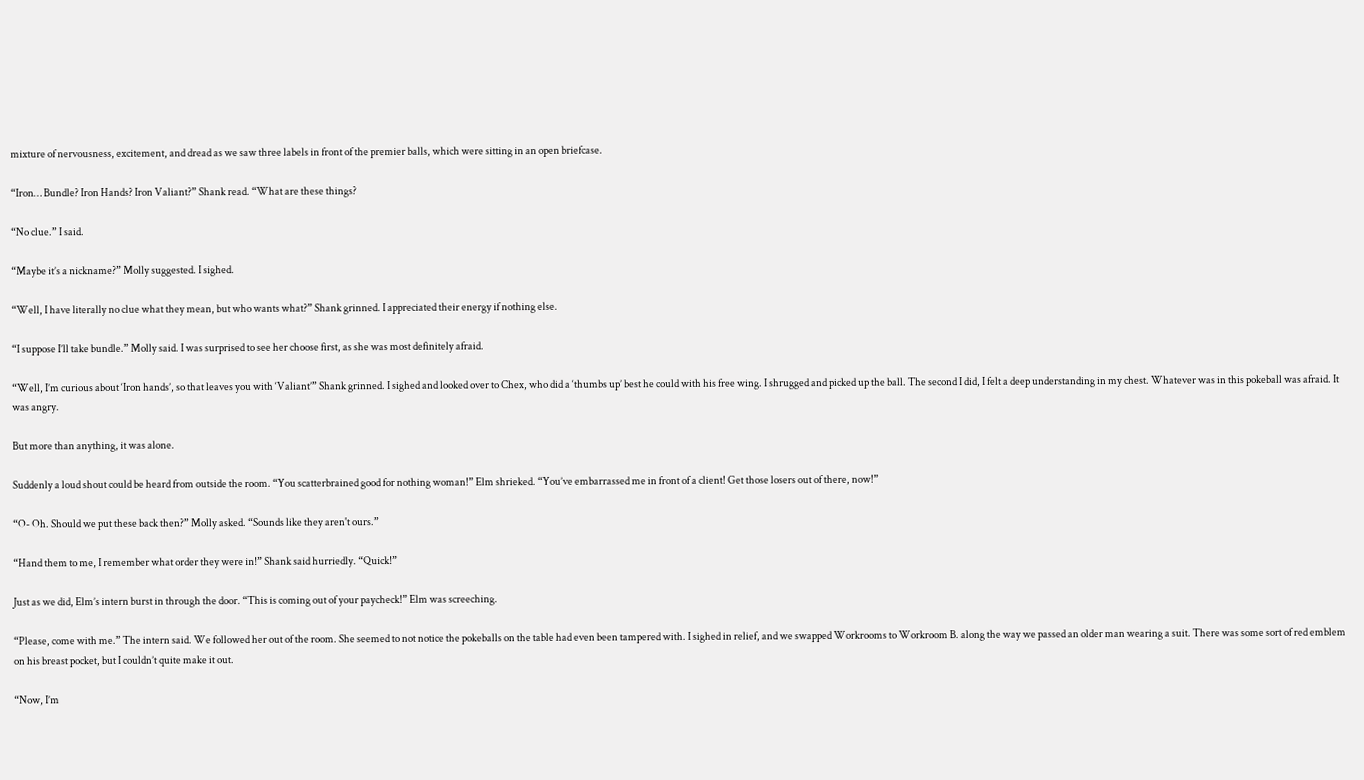mixture of nervousness, excitement, and dread as we saw three labels in front of the premier balls, which were sitting in an open briefcase.

“Iron… Bundle? Iron Hands? Iron Valiant?” Shank read. “What are these things?

“No clue.” I said.

“Maybe it’s a nickname?” Molly suggested. I sighed.

“Well, I have literally no clue what they mean, but who wants what?” Shank grinned. I appreciated their energy if nothing else.

“I suppose I’ll take bundle.” Molly said. I was surprised to see her choose first, as she was most definitely afraid.

“Well, I’m curious about ‘Iron hands’, so that leaves you with ‘Valiant’” Shank grinned. I sighed and looked over to Chex, who did a ‘thumbs up’ best he could with his free wing. I shrugged and picked up the ball. The second I did, I felt a deep understanding in my chest. Whatever was in this pokeball was afraid. It was angry.

But more than anything, it was alone.

Suddenly a loud shout could be heard from outside the room. “You scatterbrained good for nothing woman!” Elm shrieked. “You’ve embarrassed me in front of a client! Get those losers out of there, now!”

“O- Oh. Should we put these back then?” Molly asked. “Sounds like they aren't ours.”

“Hand them to me, I remember what order they were in!” Shank said hurriedly. “Quick!”

Just as we did, Elm’s intern burst in through the door. “This is coming out of your paycheck!” Elm was screeching.

“Please, come with me.” The intern said. We followed her out of the room. She seemed to not notice the pokeballs on the table had even been tampered with. I sighed in relief, and we swapped Workrooms to Workroom B. along the way we passed an older man wearing a suit. There was some sort of red emblem on his breast pocket, but I couldn’t quite make it out.

“Now, I’m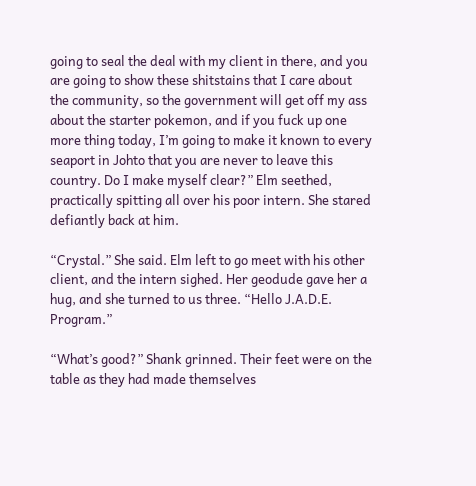going to seal the deal with my client in there, and you are going to show these shitstains that I care about the community, so the government will get off my ass about the starter pokemon, and if you fuck up one more thing today, I’m going to make it known to every seaport in Johto that you are never to leave this country. Do I make myself clear?” Elm seethed, practically spitting all over his poor intern. She stared defiantly back at him.

“Crystal.” She said. Elm left to go meet with his other client, and the intern sighed. Her geodude gave her a hug, and she turned to us three. “Hello J.A.D.E. Program.”

“What’s good?” Shank grinned. Their feet were on the table as they had made themselves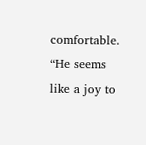comfortable. “He seems like a joy to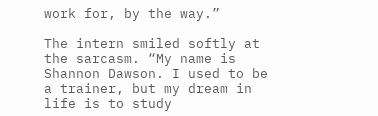work for, by the way.”

The intern smiled softly at the sarcasm. “My name is Shannon Dawson. I used to be a trainer, but my dream in life is to study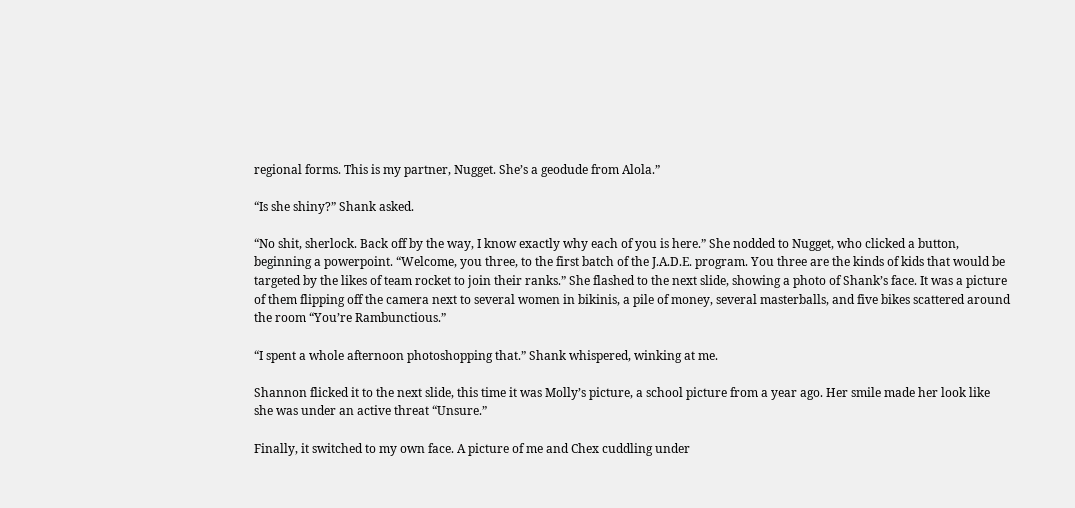regional forms. This is my partner, Nugget. She’s a geodude from Alola.”

“Is she shiny?” Shank asked.

“No shit, sherlock. Back off by the way, I know exactly why each of you is here.” She nodded to Nugget, who clicked a button, beginning a powerpoint. “Welcome, you three, to the first batch of the J.A.D.E. program. You three are the kinds of kids that would be targeted by the likes of team rocket to join their ranks.” She flashed to the next slide, showing a photo of Shank’s face. It was a picture of them flipping off the camera next to several women in bikinis, a pile of money, several masterballs, and five bikes scattered around the room “You’re Rambunctious.”

“I spent a whole afternoon photoshopping that.” Shank whispered, winking at me.

Shannon flicked it to the next slide, this time it was Molly’s picture, a school picture from a year ago. Her smile made her look like she was under an active threat “Unsure.”

Finally, it switched to my own face. A picture of me and Chex cuddling under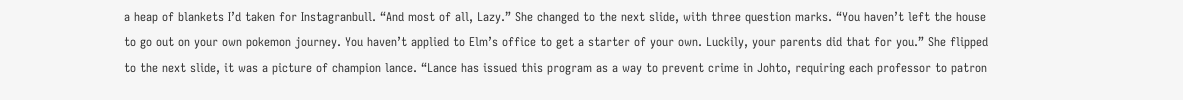a heap of blankets I’d taken for Instagranbull. “And most of all, Lazy.” She changed to the next slide, with three question marks. “You haven’t left the house to go out on your own pokemon journey. You haven’t applied to Elm’s office to get a starter of your own. Luckily, your parents did that for you.” She flipped to the next slide, it was a picture of champion lance. “Lance has issued this program as a way to prevent crime in Johto, requiring each professor to patron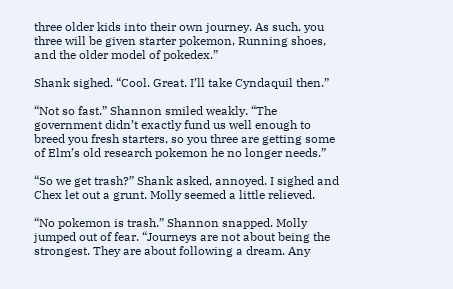three older kids into their own journey. As such, you three will be given starter pokemon, Running shoes, and the older model of pokedex.”

Shank sighed. “Cool. Great. I’ll take Cyndaquil then.”

“Not so fast.” Shannon smiled weakly. “The government didn’t exactly fund us well enough to breed you fresh starters, so you three are getting some of Elm’s old research pokemon he no longer needs.”

“So we get trash?” Shank asked, annoyed. I sighed and Chex let out a grunt. Molly seemed a little relieved.

“No pokemon is trash.” Shannon snapped. Molly jumped out of fear. “Journeys are not about being the strongest. They are about following a dream. Any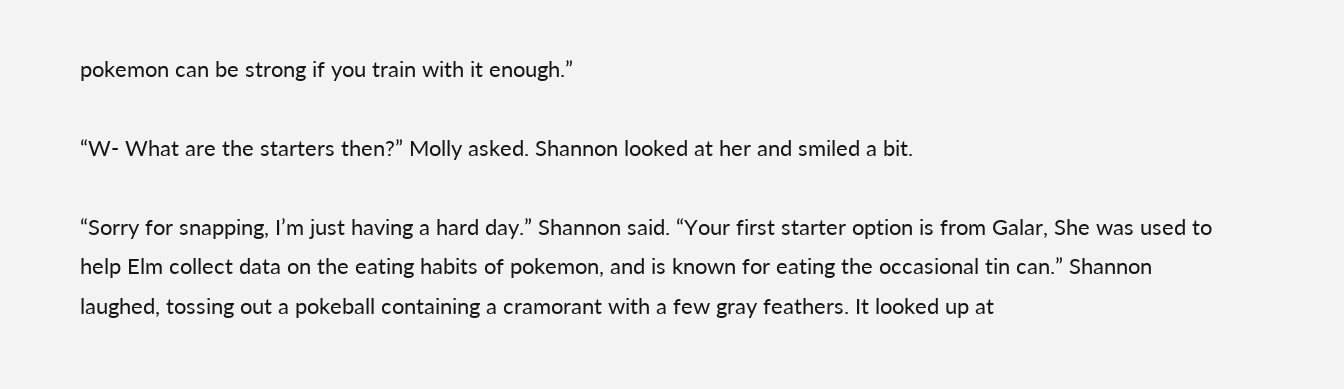pokemon can be strong if you train with it enough.”

“W- What are the starters then?” Molly asked. Shannon looked at her and smiled a bit.

“Sorry for snapping, I’m just having a hard day.” Shannon said. “Your first starter option is from Galar, She was used to help Elm collect data on the eating habits of pokemon, and is known for eating the occasional tin can.” Shannon laughed, tossing out a pokeball containing a cramorant with a few gray feathers. It looked up at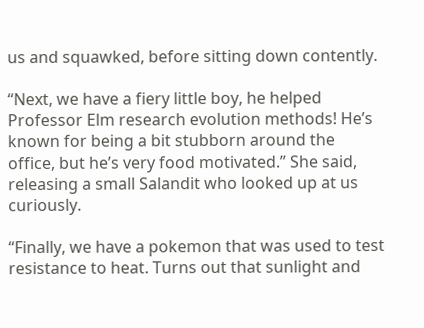us and squawked, before sitting down contently.

“Next, we have a fiery little boy, he helped Professor Elm research evolution methods! He’s known for being a bit stubborn around the office, but he’s very food motivated.” She said, releasing a small Salandit who looked up at us curiously.

“Finally, we have a pokemon that was used to test resistance to heat. Turns out that sunlight and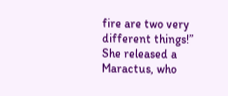fire are two very different things!” She released a Maractus, who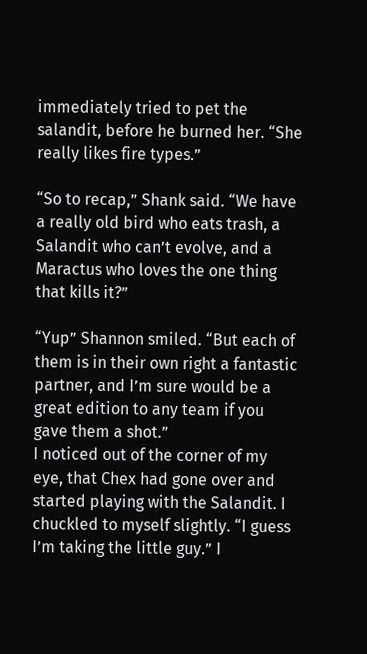immediately tried to pet the salandit, before he burned her. “She really likes fire types.”

“So to recap,” Shank said. “We have a really old bird who eats trash, a Salandit who can’t evolve, and a Maractus who loves the one thing that kills it?”

“Yup” Shannon smiled. “But each of them is in their own right a fantastic partner, and I’m sure would be a great edition to any team if you gave them a shot.”
I noticed out of the corner of my eye, that Chex had gone over and started playing with the Salandit. I chuckled to myself slightly. “I guess I’m taking the little guy.” I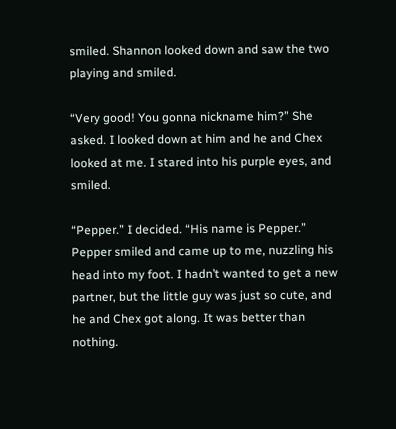smiled. Shannon looked down and saw the two playing and smiled.

“Very good! You gonna nickname him?” She asked. I looked down at him and he and Chex looked at me. I stared into his purple eyes, and smiled.

“Pepper.” I decided. “His name is Pepper.” Pepper smiled and came up to me, nuzzling his head into my foot. I hadn’t wanted to get a new partner, but the little guy was just so cute, and he and Chex got along. It was better than nothing.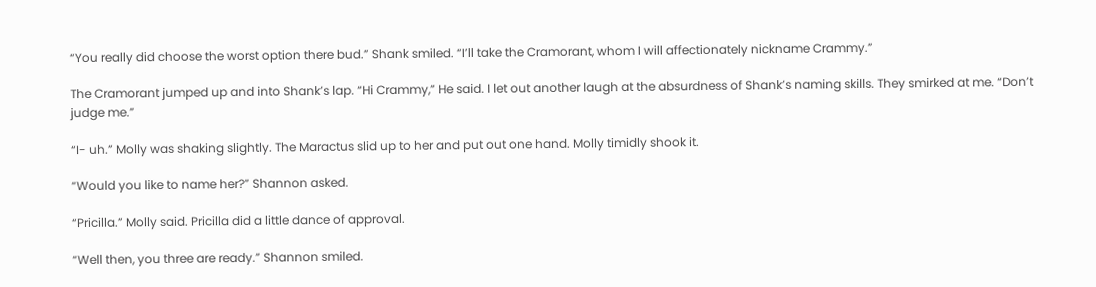“You really did choose the worst option there bud.” Shank smiled. “I’ll take the Cramorant, whom I will affectionately nickname Crammy.”

The Cramorant jumped up and into Shank’s lap. “Hi Crammy,” He said. I let out another laugh at the absurdness of Shank’s naming skills. They smirked at me. “Don’t judge me.”

“I- uh.” Molly was shaking slightly. The Maractus slid up to her and put out one hand. Molly timidly shook it.

“Would you like to name her?” Shannon asked.

“Pricilla.” Molly said. Pricilla did a little dance of approval.

“Well then, you three are ready.” Shannon smiled.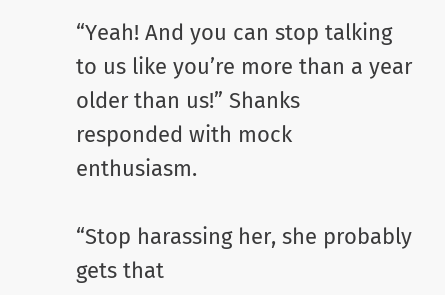“Yeah! And you can stop talking to us like you’re more than a year older than us!” Shanks responded with mock enthusiasm.

“Stop harassing her, she probably gets that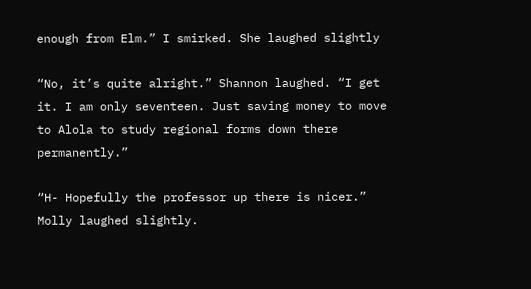enough from Elm.” I smirked. She laughed slightly

“No, it’s quite alright.” Shannon laughed. “I get it. I am only seventeen. Just saving money to move to Alola to study regional forms down there permanently.”

“H- Hopefully the professor up there is nicer.” Molly laughed slightly.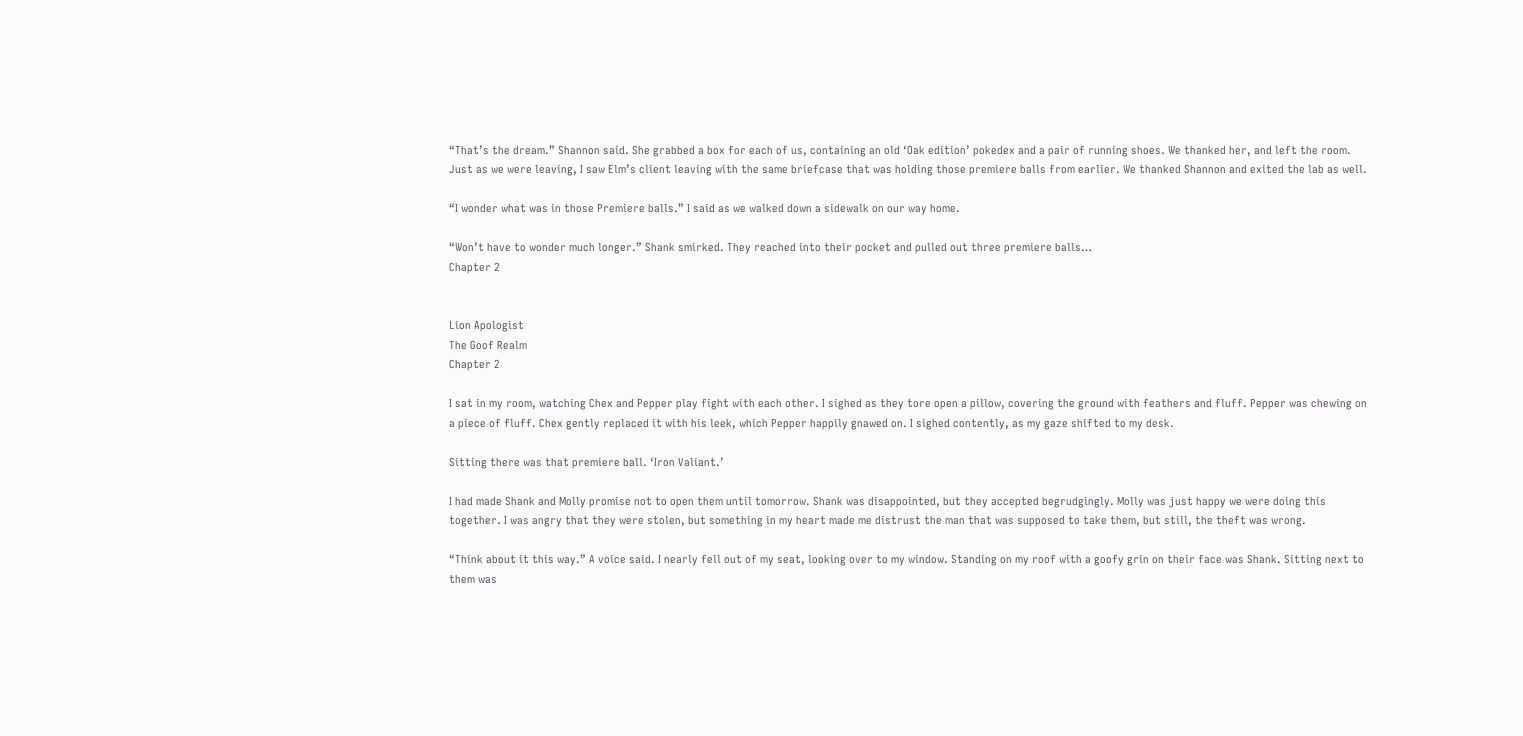“That’s the dream.” Shannon said. She grabbed a box for each of us, containing an old ‘Oak edition’ pokedex and a pair of running shoes. We thanked her, and left the room. Just as we were leaving, I saw Elm’s client leaving with the same briefcase that was holding those premiere balls from earlier. We thanked Shannon and exited the lab as well.

“I wonder what was in those Premiere balls.” I said as we walked down a sidewalk on our way home.

“Won’t have to wonder much longer.” Shank smirked. They reached into their pocket and pulled out three premiere balls…
Chapter 2


Lion Apologist
The Goof Realm
Chapter 2

I sat in my room, watching Chex and Pepper play fight with each other. I sighed as they tore open a pillow, covering the ground with feathers and fluff. Pepper was chewing on a piece of fluff. Chex gently replaced it with his leek, which Pepper happily gnawed on. I sighed contently, as my gaze shifted to my desk.

Sitting there was that premiere ball. ‘Iron Valiant.’

I had made Shank and Molly promise not to open them until tomorrow. Shank was disappointed, but they accepted begrudgingly. Molly was just happy we were doing this together. I was angry that they were stolen, but something in my heart made me distrust the man that was supposed to take them, but still, the theft was wrong.

“Think about it this way.” A voice said. I nearly fell out of my seat, looking over to my window. Standing on my roof with a goofy grin on their face was Shank. Sitting next to them was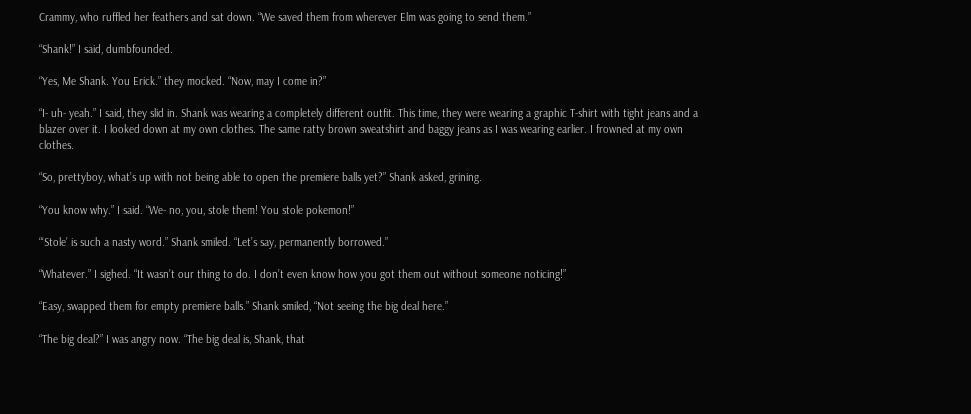Crammy, who ruffled her feathers and sat down. “We saved them from wherever Elm was going to send them.”

“Shank!” I said, dumbfounded.

“Yes, Me Shank. You Erick.” they mocked. “Now, may I come in?”

“I- uh- yeah.” I said, they slid in. Shank was wearing a completely different outfit. This time, they were wearing a graphic T-shirt with tight jeans and a blazer over it. I looked down at my own clothes. The same ratty brown sweatshirt and baggy jeans as I was wearing earlier. I frowned at my own clothes.

“So, prettyboy, what’s up with not being able to open the premiere balls yet?” Shank asked, grining.

“You know why.” I said. “We- no, you, stole them! You stole pokemon!”

“‘Stole’ is such a nasty word.” Shank smiled. “Let’s say, permanently borrowed.”

“Whatever.” I sighed. “It wasn’t our thing to do. I don’t even know how you got them out without someone noticing!”

“Easy, swapped them for empty premiere balls.” Shank smiled, “Not seeing the big deal here.”

“The big deal?” I was angry now. “The big deal is, Shank, that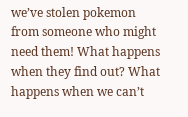we’ve stolen pokemon from someone who might need them! What happens when they find out? What happens when we can’t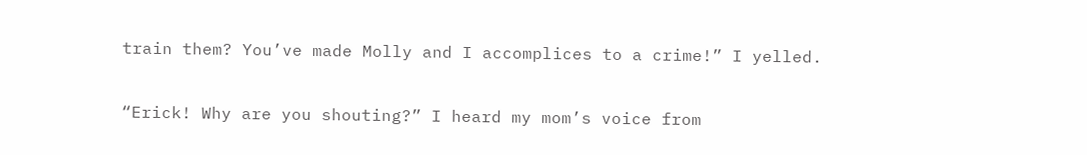train them? You’ve made Molly and I accomplices to a crime!” I yelled.

“Erick! Why are you shouting?” I heard my mom’s voice from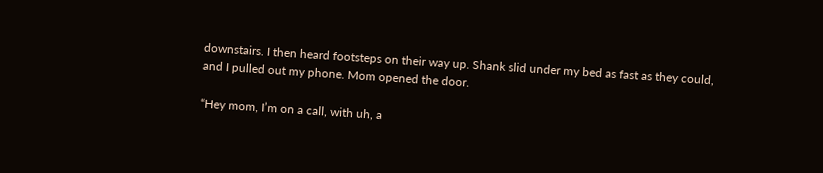downstairs. I then heard footsteps on their way up. Shank slid under my bed as fast as they could, and I pulled out my phone. Mom opened the door.

“Hey mom, I’m on a call, with uh, a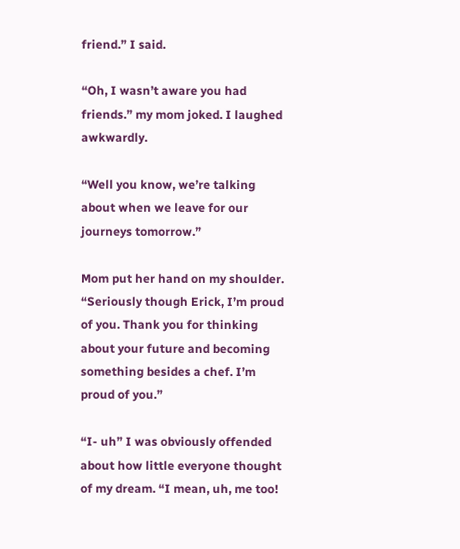friend.” I said.

“Oh, I wasn’t aware you had friends.” my mom joked. I laughed awkwardly.

“Well you know, we’re talking about when we leave for our journeys tomorrow.”

Mom put her hand on my shoulder. “Seriously though Erick, I’m proud of you. Thank you for thinking about your future and becoming something besides a chef. I’m proud of you.”

“I- uh” I was obviously offended about how little everyone thought of my dream. “I mean, uh, me too!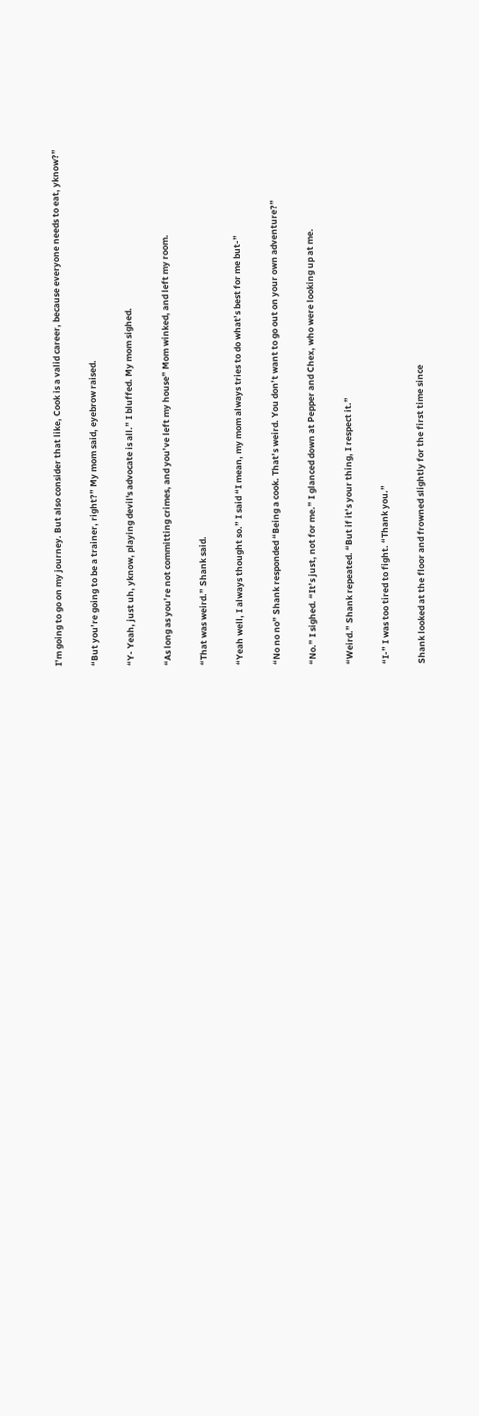I’m going to go on my journey. But also consider that like, Cook is a valid career, because everyone needs to eat, yknow?”

“But you’re going to be a trainer, right?” My mom said, eyebrow raised.

“Y- Yeah, just uh, yknow, playing devil's advocate is all.” I bluffed. My mom sighed.

“As long as you’re not committing crimes, and you’ve left my house” Mom winked, and left my room.

“That was weird.” Shank said.

“Yeah well, I always thought so.” I said “I mean, my mom always tries to do what’s best for me but-”

“No no no” Shank responded “Being a cook. That’s weird. You don’t want to go out on your own adventure?”

“No.” I sighed. “It’s just, not for me.” I glanced down at Pepper and Chex, who were looking up at me.

“Weird.” Shank repeated. “But if it’s your thing, I respect it.”

“I-” I was too tired to fight. “Thank you.”

Shank looked at the floor and frowned slightly for the first time since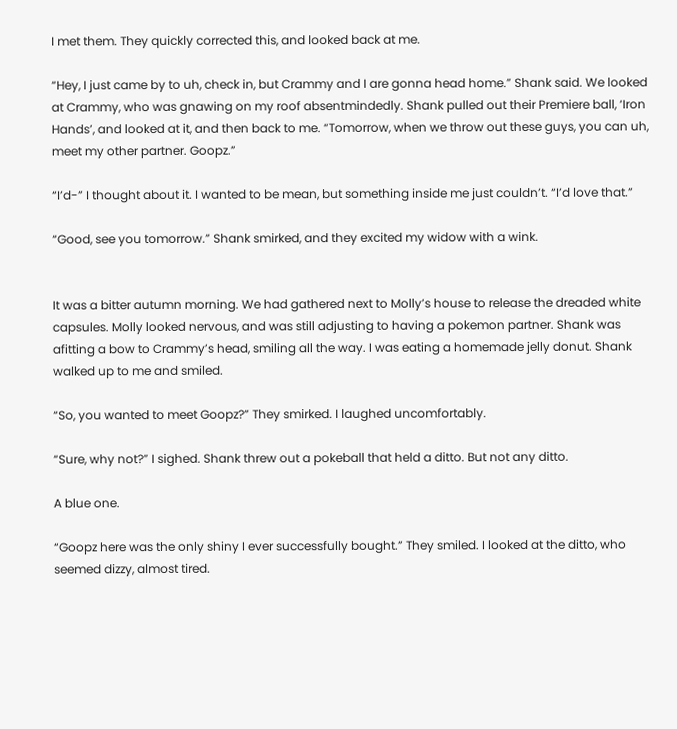I met them. They quickly corrected this, and looked back at me.

“Hey, I just came by to uh, check in, but Crammy and I are gonna head home.” Shank said. We looked at Crammy, who was gnawing on my roof absentmindedly. Shank pulled out their Premiere ball, ‘Iron Hands’, and looked at it, and then back to me. “Tomorrow, when we throw out these guys, you can uh, meet my other partner. Goopz.”

“I’d-” I thought about it. I wanted to be mean, but something inside me just couldn’t. “I’d love that.”

“Good, see you tomorrow.” Shank smirked, and they excited my widow with a wink.


It was a bitter autumn morning. We had gathered next to Molly’s house to release the dreaded white capsules. Molly looked nervous, and was still adjusting to having a pokemon partner. Shank was afitting a bow to Crammy’s head, smiling all the way. I was eating a homemade jelly donut. Shank walked up to me and smiled.

“So, you wanted to meet Goopz?” They smirked. I laughed uncomfortably.

“Sure, why not?” I sighed. Shank threw out a pokeball that held a ditto. But not any ditto.

A blue one.

“Goopz here was the only shiny I ever successfully bought.” They smiled. I looked at the ditto, who seemed dizzy, almost tired.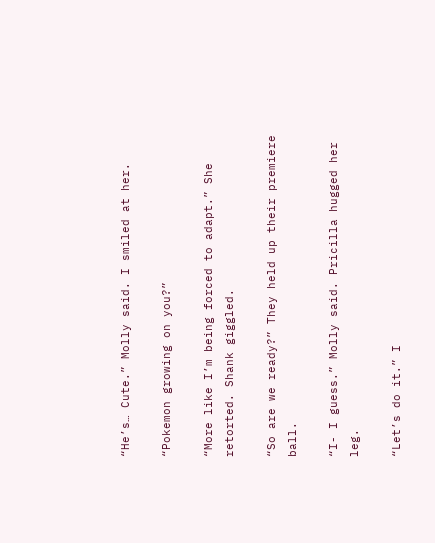“He’s… Cute.” Molly said. I smiled at her.

“Pokemon growing on you?”

“More like I’m being forced to adapt.” She retorted. Shank giggled.

“So are we ready?” They held up their premiere ball.

“I- I guess.” Molly said. Pricilla hugged her leg.

“Let’s do it.” I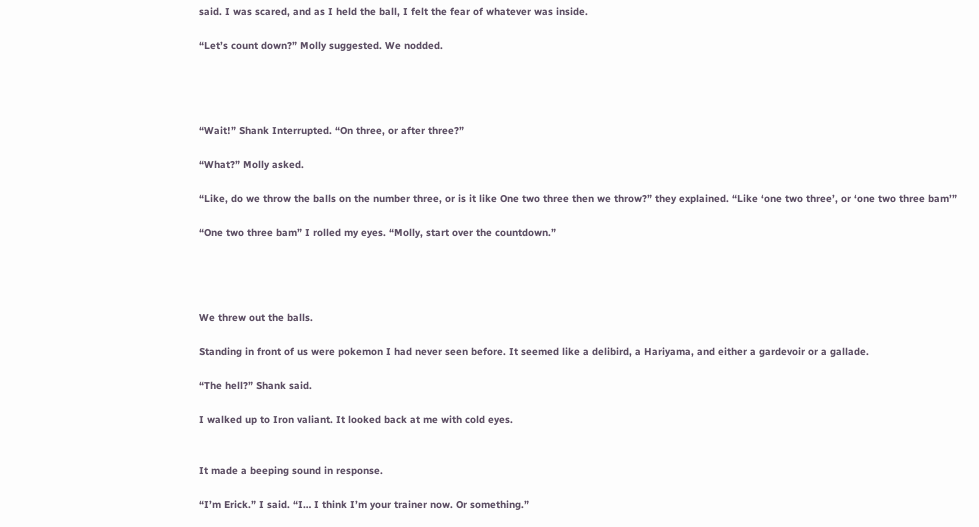said. I was scared, and as I held the ball, I felt the fear of whatever was inside.

“Let’s count down?” Molly suggested. We nodded.




“Wait!” Shank Interrupted. “On three, or after three?”

“What?” Molly asked.

“Like, do we throw the balls on the number three, or is it like One two three then we throw?” they explained. “Like ‘one two three’, or ‘one two three bam’”

“One two three bam” I rolled my eyes. “Molly, start over the countdown.”




We threw out the balls.

Standing in front of us were pokemon I had never seen before. It seemed like a delibird, a Hariyama, and either a gardevoir or a gallade.

“The hell?” Shank said.

I walked up to Iron valiant. It looked back at me with cold eyes.


It made a beeping sound in response.

“I’m Erick.” I said. “I… I think I’m your trainer now. Or something.”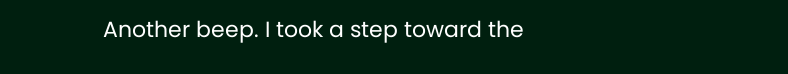Another beep. I took a step toward the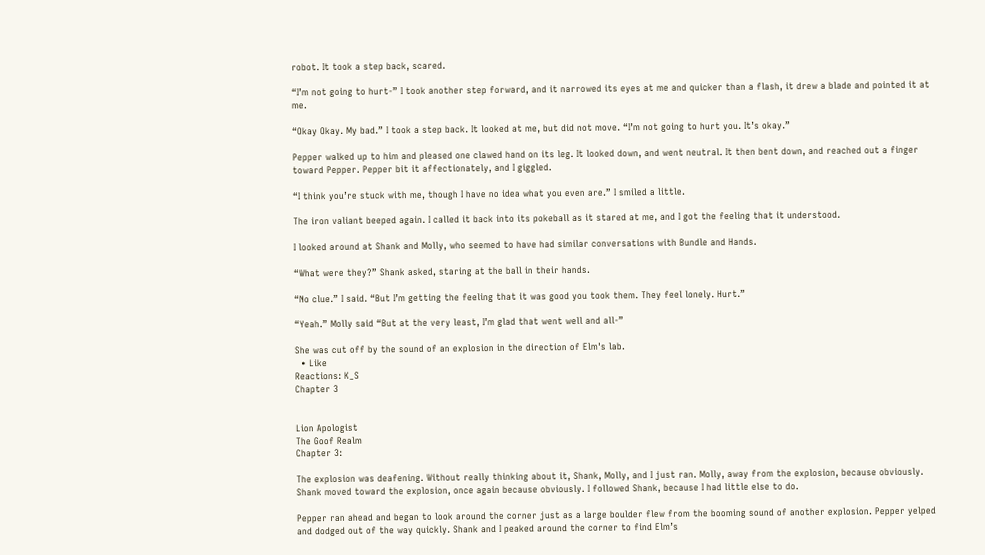robot. It took a step back, scared.

“I’m not going to hurt-” I took another step forward, and it narrowed its eyes at me and quicker than a flash, it drew a blade and pointed it at me.

“Okay Okay. My bad.” I took a step back. It looked at me, but did not move. “I’m not going to hurt you. It’s okay.”

Pepper walked up to him and pleased one clawed hand on its leg. It looked down, and went neutral. It then bent down, and reached out a finger toward Pepper. Pepper bit it affectionately, and I giggled.

“I think you’re stuck with me, though I have no idea what you even are.” I smiled a little.

The iron valiant beeped again. I called it back into its pokeball as it stared at me, and I got the feeling that it understood.

I looked around at Shank and Molly, who seemed to have had similar conversations with Bundle and Hands.

“What were they?” Shank asked, staring at the ball in their hands.

“No clue.” I said. “But I’m getting the feeling that it was good you took them. They feel lonely. Hurt.”

“Yeah.” Molly said “But at the very least, I’m glad that went well and all-”

She was cut off by the sound of an explosion in the direction of Elm's lab.
  • Like
Reactions: K_S
Chapter 3


Lion Apologist
The Goof Realm
Chapter 3:

The explosion was deafening. Without really thinking about it, Shank, Molly, and I just ran. Molly, away from the explosion, because obviously. Shank moved toward the explosion, once again because obviously. I followed Shank, because I had little else to do.

Pepper ran ahead and began to look around the corner just as a large boulder flew from the booming sound of another explosion. Pepper yelped and dodged out of the way quickly. Shank and I peaked around the corner to find Elm’s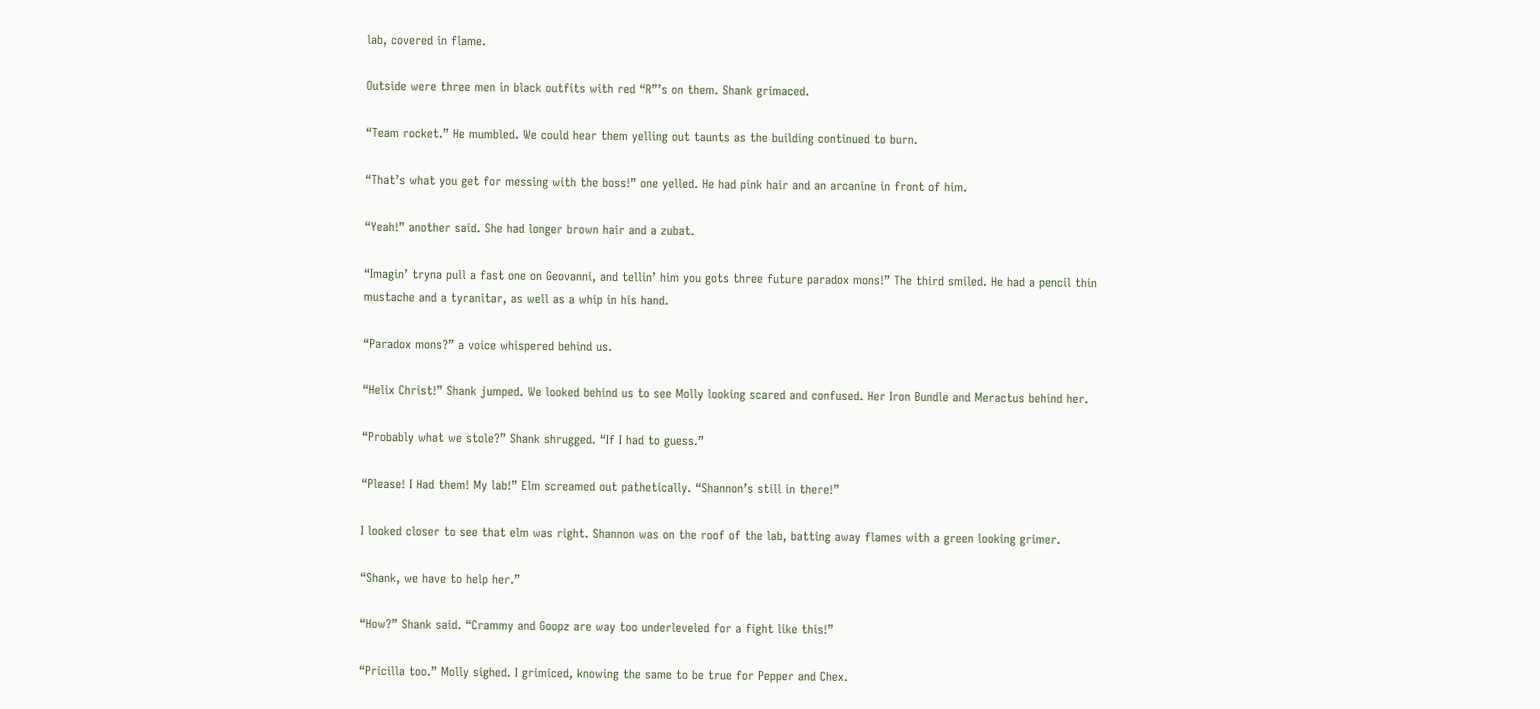lab, covered in flame.

Outside were three men in black outfits with red “R”’s on them. Shank grimaced.

“Team rocket.” He mumbled. We could hear them yelling out taunts as the building continued to burn.

“That’s what you get for messing with the boss!” one yelled. He had pink hair and an arcanine in front of him.

“Yeah!” another said. She had longer brown hair and a zubat.

“Imagin’ tryna pull a fast one on Geovanni, and tellin’ him you gots three future paradox mons!” The third smiled. He had a pencil thin mustache and a tyranitar, as well as a whip in his hand.

“Paradox mons?” a voice whispered behind us.

“Helix Christ!” Shank jumped. We looked behind us to see Molly looking scared and confused. Her Iron Bundle and Meractus behind her.

“Probably what we stole?” Shank shrugged. “If I had to guess.”

“Please! I Had them! My lab!” Elm screamed out pathetically. “Shannon’s still in there!”

I looked closer to see that elm was right. Shannon was on the roof of the lab, batting away flames with a green looking grimer.

“Shank, we have to help her.”

“How?” Shank said. “Crammy and Goopz are way too underleveled for a fight like this!”

“Pricilla too.” Molly sighed. I grimiced, knowing the same to be true for Pepper and Chex.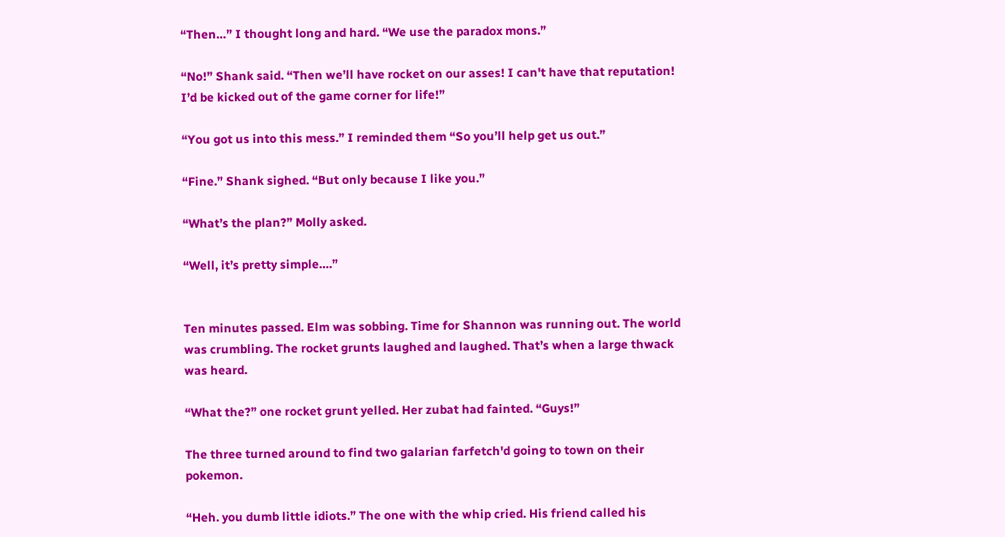“Then…” I thought long and hard. “We use the paradox mons.”

“No!” Shank said. “Then we’ll have rocket on our asses! I can't have that reputation! I’d be kicked out of the game corner for life!”

“You got us into this mess.” I reminded them “So you’ll help get us out.”

“Fine.” Shank sighed. “But only because I like you.”

“What’s the plan?” Molly asked.

“Well, it’s pretty simple….”


Ten minutes passed. Elm was sobbing. Time for Shannon was running out. The world was crumbling. The rocket grunts laughed and laughed. That’s when a large thwack was heard.

“What the?” one rocket grunt yelled. Her zubat had fainted. “Guys!”

The three turned around to find two galarian farfetch'd going to town on their pokemon.

“Heh. you dumb little idiots.” The one with the whip cried. His friend called his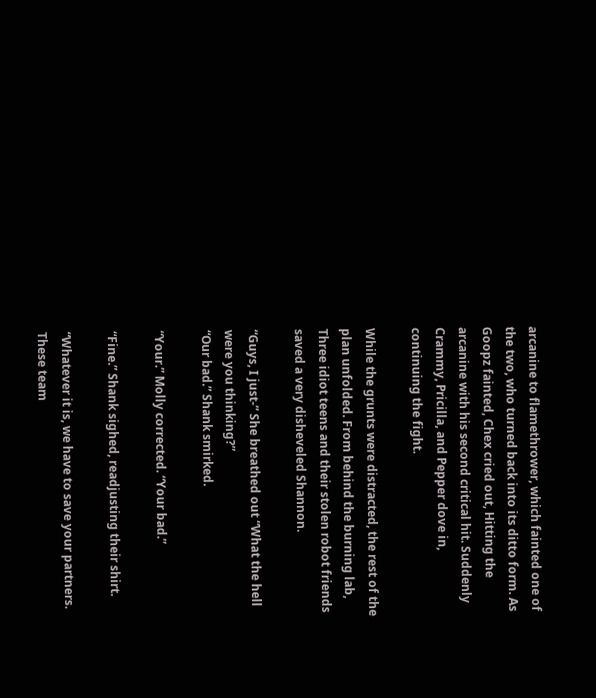arcanine to flamethrower, which fainted one of the two, who turned back into its ditto form. As Goopz fainted, Chex cried out, Hitting the arcanine with his second critical hit. Suddenly Crammy, Pricilla, and Pepper dove in, continuing the fight.

While the grunts were distracted, the rest of the plan unfolded. From behind the burning lab, Three idiot teens and their stolen robot friends saved a very disheveled Shannon.

“Guys, I just-” She breathed out “What the hell were you thinking?”
“Our bad.” Shank smirked.

“Your.” Molly corrected. “Your bad.”

“Fine.” Shank sighed, readjusting their shirt.

“Whatever it is, we have to save your partners. These team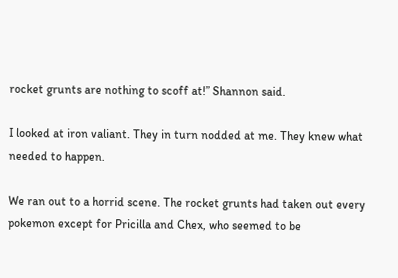rocket grunts are nothing to scoff at!” Shannon said.

I looked at iron valiant. They in turn nodded at me. They knew what needed to happen.

We ran out to a horrid scene. The rocket grunts had taken out every pokemon except for Pricilla and Chex, who seemed to be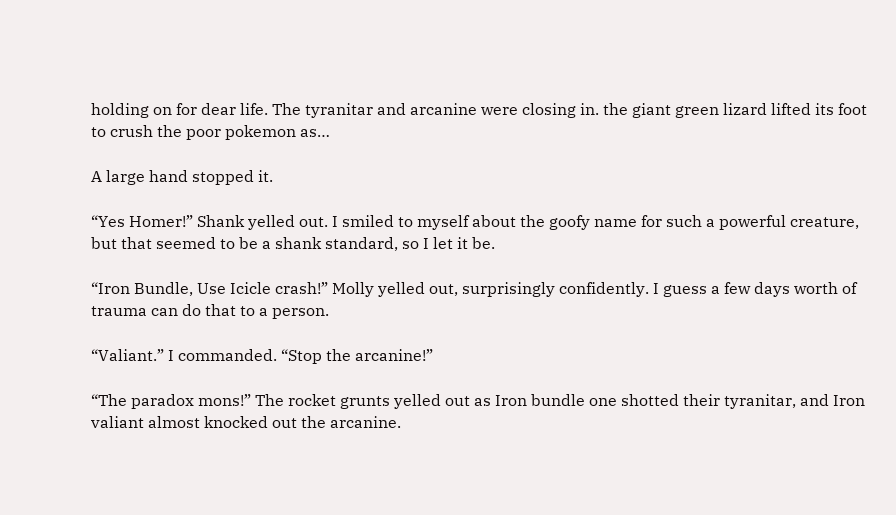holding on for dear life. The tyranitar and arcanine were closing in. the giant green lizard lifted its foot to crush the poor pokemon as…

A large hand stopped it.

“Yes Homer!” Shank yelled out. I smiled to myself about the goofy name for such a powerful creature, but that seemed to be a shank standard, so I let it be.

“Iron Bundle, Use Icicle crash!” Molly yelled out, surprisingly confidently. I guess a few days worth of trauma can do that to a person.

“Valiant.” I commanded. “Stop the arcanine!”

“The paradox mons!” The rocket grunts yelled out as Iron bundle one shotted their tyranitar, and Iron valiant almost knocked out the arcanine.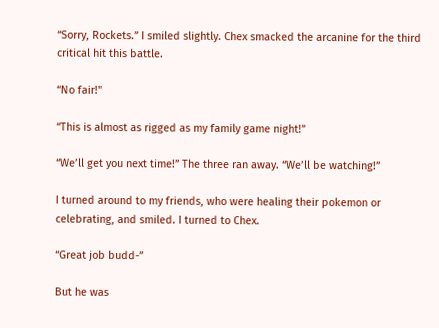“Sorry, Rockets.” I smiled slightly. Chex smacked the arcanine for the third critical hit this battle.

“No fair!"

“This is almost as rigged as my family game night!”

“We’ll get you next time!” The three ran away. “We’ll be watching!”

I turned around to my friends, who were healing their pokemon or celebrating, and smiled. I turned to Chex.

“Great job budd-”

But he was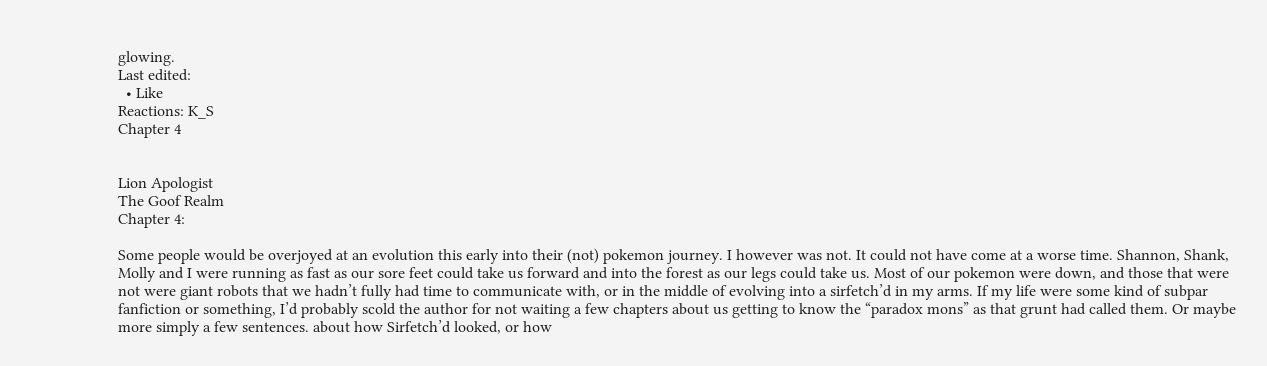glowing.
Last edited:
  • Like
Reactions: K_S
Chapter 4


Lion Apologist
The Goof Realm
Chapter 4:

Some people would be overjoyed at an evolution this early into their (not) pokemon journey. I however was not. It could not have come at a worse time. Shannon, Shank, Molly and I were running as fast as our sore feet could take us forward and into the forest as our legs could take us. Most of our pokemon were down, and those that were not were giant robots that we hadn’t fully had time to communicate with, or in the middle of evolving into a sirfetch’d in my arms. If my life were some kind of subpar fanfiction or something, I’d probably scold the author for not waiting a few chapters about us getting to know the “paradox mons” as that grunt had called them. Or maybe more simply a few sentences. about how Sirfetch’d looked, or how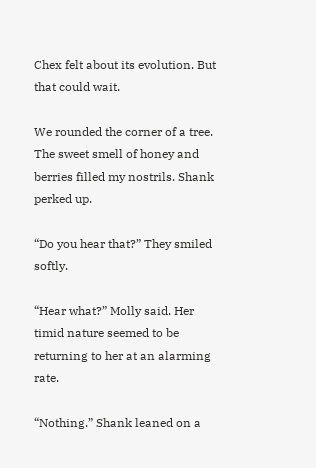Chex felt about its evolution. But that could wait.

We rounded the corner of a tree. The sweet smell of honey and berries filled my nostrils. Shank perked up.

“Do you hear that?” They smiled softly.

“Hear what?” Molly said. Her timid nature seemed to be returning to her at an alarming rate.

“Nothing.” Shank leaned on a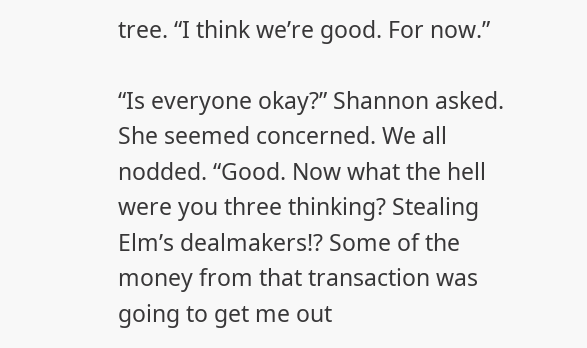tree. “I think we’re good. For now.”

“Is everyone okay?” Shannon asked. She seemed concerned. We all nodded. “Good. Now what the hell were you three thinking? Stealing Elm’s dealmakers!? Some of the money from that transaction was going to get me out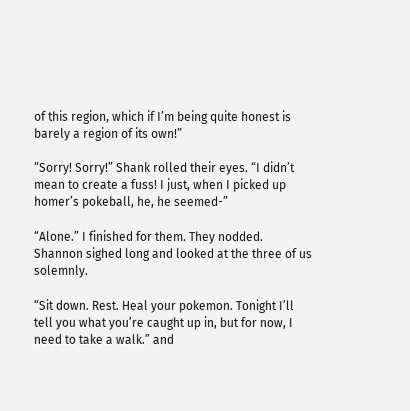of this region, which if I’m being quite honest is barely a region of its own!”

“Sorry! Sorry!” Shank rolled their eyes. “I didn’t mean to create a fuss! I just, when I picked up homer’s pokeball, he, he seemed-”

“Alone.” I finished for them. They nodded. Shannon sighed long and looked at the three of us solemnly.

“Sit down. Rest. Heal your pokemon. Tonight I’ll tell you what you’re caught up in, but for now, I need to take a walk.” and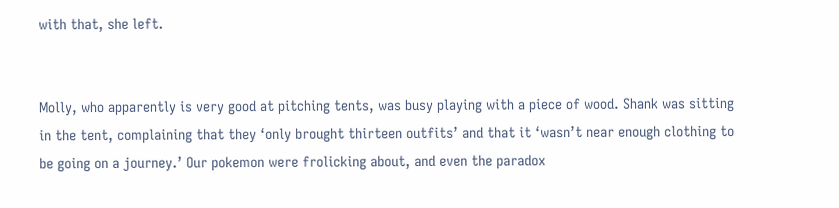with that, she left.


Molly, who apparently is very good at pitching tents, was busy playing with a piece of wood. Shank was sitting in the tent, complaining that they ‘only brought thirteen outfits’ and that it ‘wasn’t near enough clothing to be going on a journey.’ Our pokemon were frolicking about, and even the paradox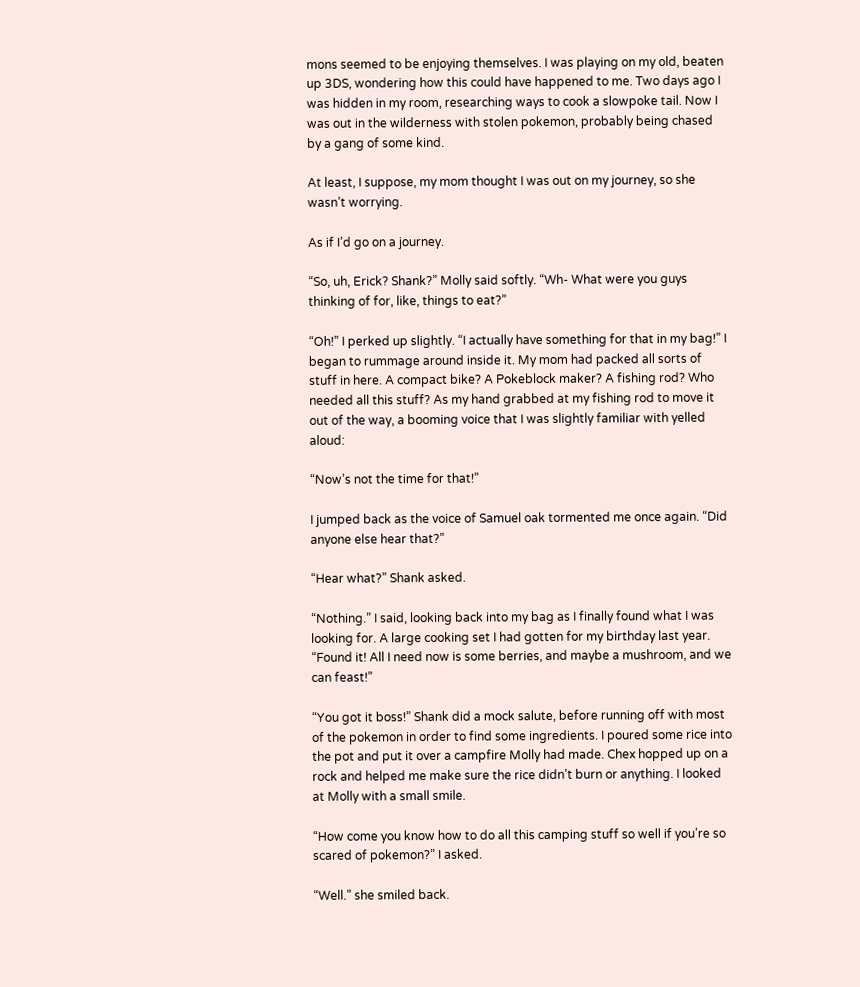mons seemed to be enjoying themselves. I was playing on my old, beaten up 3DS, wondering how this could have happened to me. Two days ago I was hidden in my room, researching ways to cook a slowpoke tail. Now I was out in the wilderness with stolen pokemon, probably being chased by a gang of some kind.

At least, I suppose, my mom thought I was out on my journey, so she wasn’t worrying.

As if I’d go on a journey.

“So, uh, Erick? Shank?” Molly said softly. “Wh- What were you guys thinking of for, like, things to eat?”

“Oh!” I perked up slightly. “I actually have something for that in my bag!” I began to rummage around inside it. My mom had packed all sorts of stuff in here. A compact bike? A Pokeblock maker? A fishing rod? Who needed all this stuff? As my hand grabbed at my fishing rod to move it out of the way, a booming voice that I was slightly familiar with yelled aloud:

“Now’s not the time for that!”

I jumped back as the voice of Samuel oak tormented me once again. “Did anyone else hear that?”

“Hear what?” Shank asked.

“Nothing.” I said, looking back into my bag as I finally found what I was looking for. A large cooking set I had gotten for my birthday last year. “Found it! All I need now is some berries, and maybe a mushroom, and we can feast!”

“You got it boss!” Shank did a mock salute, before running off with most of the pokemon in order to find some ingredients. I poured some rice into the pot and put it over a campfire Molly had made. Chex hopped up on a rock and helped me make sure the rice didn’t burn or anything. I looked at Molly with a small smile.

“How come you know how to do all this camping stuff so well if you’re so scared of pokemon?” I asked.

“Well.” she smiled back.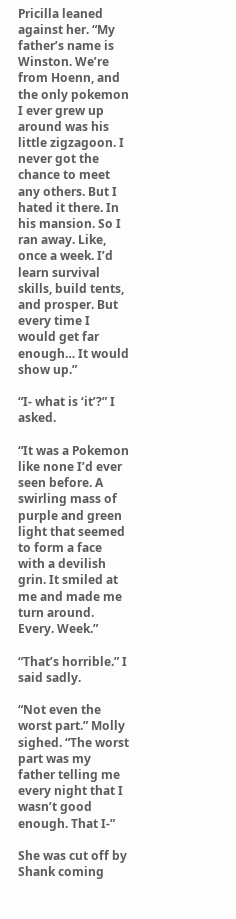Pricilla leaned against her. “My father’s name is Winston. We’re from Hoenn, and the only pokemon I ever grew up around was his little zigzagoon. I never got the chance to meet any others. But I hated it there. In his mansion. So I ran away. Like, once a week. I’d learn survival skills, build tents, and prosper. But every time I would get far enough… It would show up.”

“I- what is ‘it’?” I asked.

“It was a Pokemon like none I’d ever seen before. A swirling mass of purple and green light that seemed to form a face with a devilish grin. It smiled at me and made me turn around. Every. Week.”

“That’s horrible.” I said sadly.

“Not even the worst part.” Molly sighed. “The worst part was my father telling me every night that I wasn’t good enough. That I-”

She was cut off by Shank coming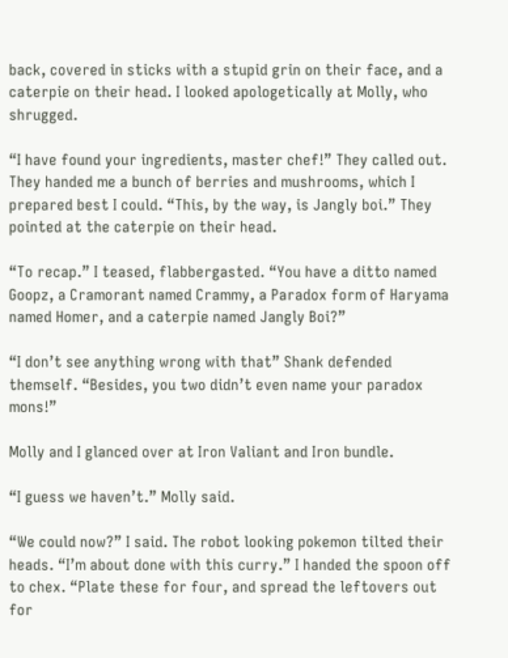back, covered in sticks with a stupid grin on their face, and a caterpie on their head. I looked apologetically at Molly, who shrugged.

“I have found your ingredients, master chef!” They called out. They handed me a bunch of berries and mushrooms, which I prepared best I could. “This, by the way, is Jangly boi.” They pointed at the caterpie on their head.

“To recap.” I teased, flabbergasted. “You have a ditto named Goopz, a Cramorant named Crammy, a Paradox form of Haryama named Homer, and a caterpie named Jangly Boi?”

“I don’t see anything wrong with that” Shank defended themself. “Besides, you two didn’t even name your paradox mons!”

Molly and I glanced over at Iron Valiant and Iron bundle.

“I guess we haven’t.” Molly said.

“We could now?” I said. The robot looking pokemon tilted their heads. “I’m about done with this curry.” I handed the spoon off to chex. “Plate these for four, and spread the leftovers out for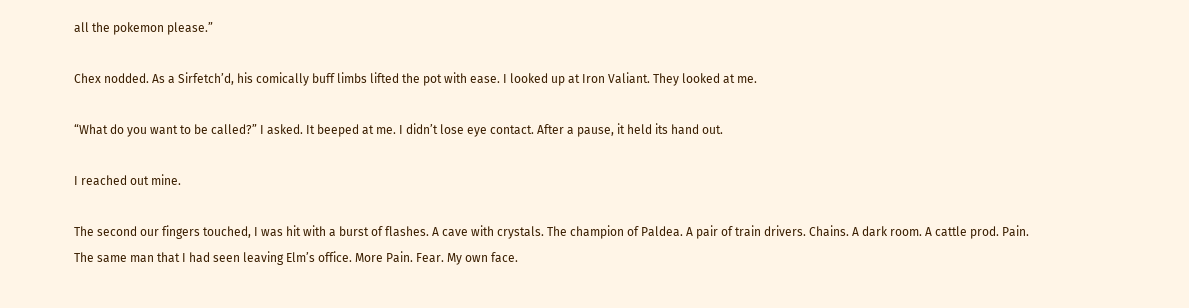all the pokemon please.”

Chex nodded. As a Sirfetch’d, his comically buff limbs lifted the pot with ease. I looked up at Iron Valiant. They looked at me.

“What do you want to be called?” I asked. It beeped at me. I didn’t lose eye contact. After a pause, it held its hand out.

I reached out mine.

The second our fingers touched, I was hit with a burst of flashes. A cave with crystals. The champion of Paldea. A pair of train drivers. Chains. A dark room. A cattle prod. Pain. The same man that I had seen leaving Elm’s office. More Pain. Fear. My own face.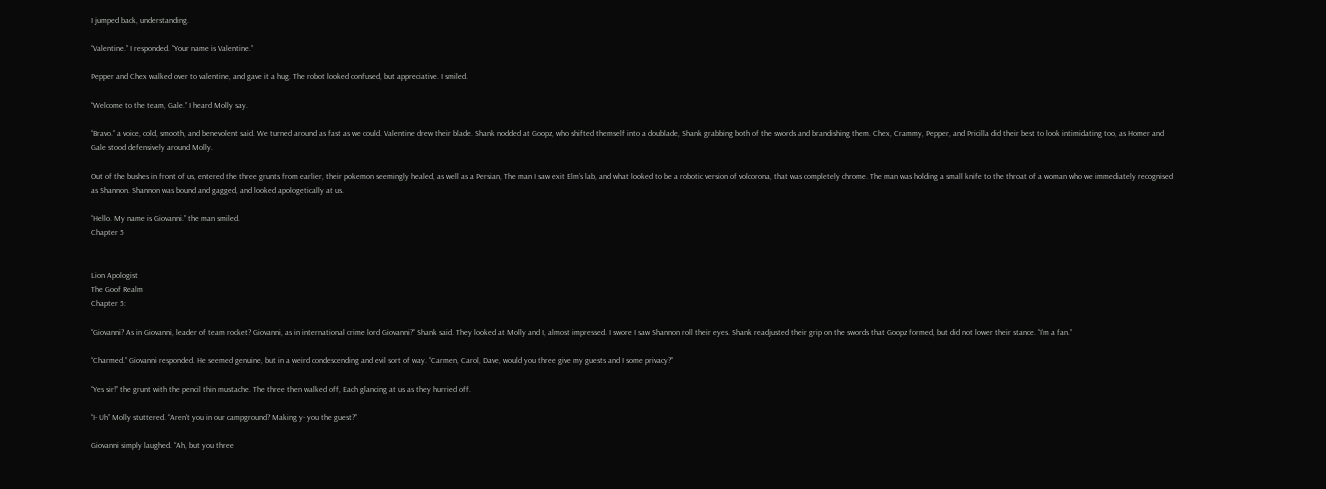I jumped back, understanding.

“Valentine.” I responded. “Your name is Valentine.”

Pepper and Chex walked over to valentine, and gave it a hug. The robot looked confused, but appreciative. I smiled.

“Welcome to the team, Gale.” I heard Molly say.

“Bravo.” a voice, cold, smooth, and benevolent said. We turned around as fast as we could. Valentine drew their blade. Shank nodded at Goopz, who shifted themself into a doublade, Shank grabbing both of the swords and brandishing them. Chex, Crammy, Pepper, and Pricilla did their best to look intimidating too, as Homer and Gale stood defensively around Molly.

Out of the bushes in front of us, entered the three grunts from earlier, their pokemon seemingly healed, as well as a Persian, The man I saw exit Elm’s lab, and what looked to be a robotic version of volcorona, that was completely chrome. The man was holding a small knife to the throat of a woman who we immediately recognised as Shannon. Shannon was bound and gagged, and looked apologetically at us.

“Hello. My name is Giovanni.” the man smiled.
Chapter 5


Lion Apologist
The Goof Realm
Chapter 5:

“Giovanni? As in Giovanni, leader of team rocket? Giovanni, as in international crime lord Giovanni?” Shank said. They looked at Molly and I, almost impressed. I swore I saw Shannon roll their eyes. Shank readjusted their grip on the swords that Goopz formed, but did not lower their stance. “I’m a fan.”

“Charmed.” Giovanni responded. He seemed genuine, but in a weird condescending and evil sort of way. “Carmen, Carol, Dave, would you three give my guests and I some privacy?”

“Yes sir!” the grunt with the pencil thin mustache. The three then walked off, Each glancing at us as they hurried off.

“I- Uh” Molly stuttered. “Aren't you in our campground? Making y- you the guest?”

Giovanni simply laughed. “Ah, but you three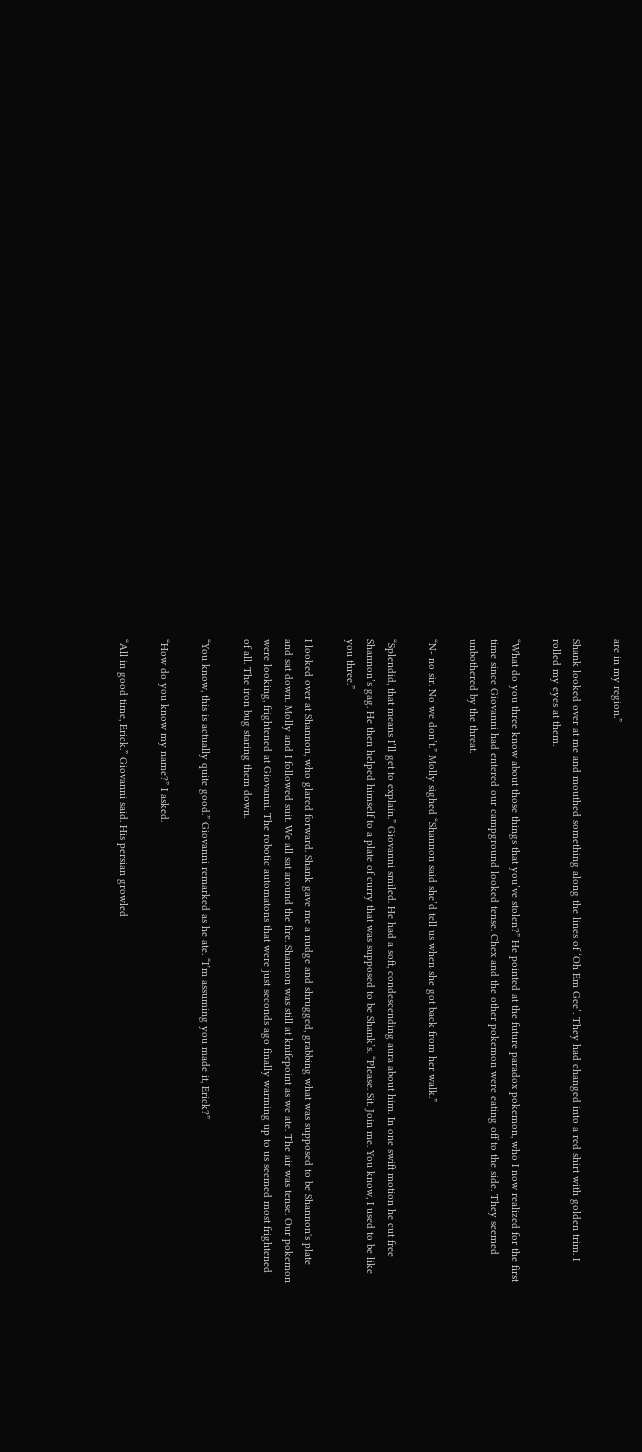are in my region.”

Shank looked over at me and mouthed something along the lines of ‘Oh Em Gee’. They had changed into a red shirt with golden trim. I rolled my eyes at them.

“What do you three know about those things that you’ve stolen?” He pointed at the future paradox pokemon, who I now realized for the first time since Giovanni had entered our campground looked tense. Chex and the other pokemon were eating off to the side. They seemed unbothered by the threat.

“N- no sir. No we don’t.” Molly sighed “Shannon said she’d tell us when she got back from her walk.”

“Splendid, that means I’ll get to explain.” Giovanni smiled. He had a soft, condescending aura about him. In one swift motion he cut free Shannon’s gag. He then helped himself to a plate of curry that was supposed to be Shank’s. “Please. Sit. Join me. You know, I used to be like you three.”

I looked over at Shannon, who glared forward. Shank gave me a nudge and shrugged, grabbing what was supposed to be Shannon's plate and sat down. Molly and I followed suit. We all sat around the fire. Shannon was still at knifepoint as we ate. The air was tense. Our pokemon were looking, frightened at Giovanni. The robotic automatons that were just seconds ago finally warming up to us seemed most frightened of all. The iron bug staring them down.

“You know, this is actually quite good.” Giovanni remarked as he ate. “I’m assuming you made it, Erick?”

“How do you know my name?” I asked.

“All in good time, Erick.” Giovanni said. His persian growled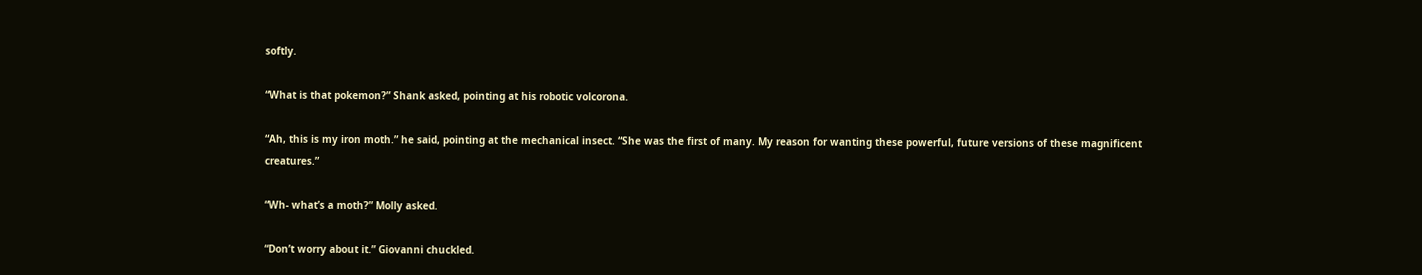softly.

“What is that pokemon?” Shank asked, pointing at his robotic volcorona.

“Ah, this is my iron moth.” he said, pointing at the mechanical insect. “She was the first of many. My reason for wanting these powerful, future versions of these magnificent creatures.”

“Wh- what’s a moth?” Molly asked.

“Don’t worry about it.” Giovanni chuckled.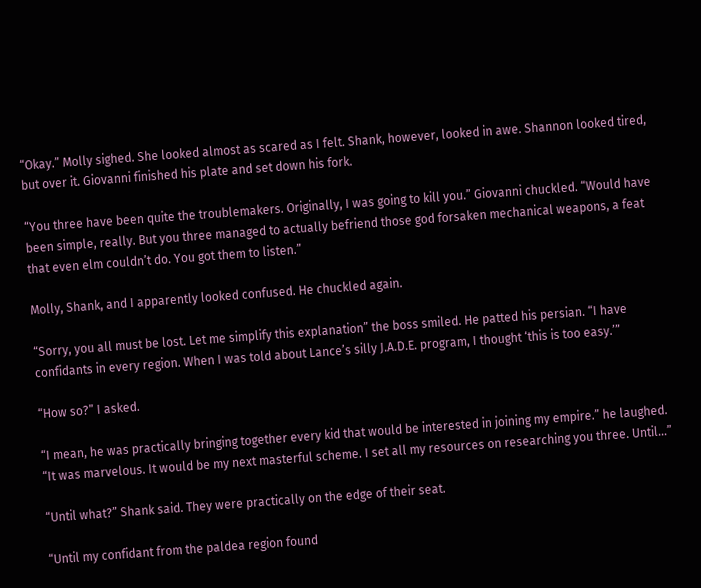“Okay.” Molly sighed. She looked almost as scared as I felt. Shank, however, looked in awe. Shannon looked tired, but over it. Giovanni finished his plate and set down his fork.

“You three have been quite the troublemakers. Originally, I was going to kill you.” Giovanni chuckled. “Would have been simple, really. But you three managed to actually befriend those god forsaken mechanical weapons, a feat that even elm couldn’t do. You got them to listen.”

Molly, Shank, and I apparently looked confused. He chuckled again.

“Sorry, you all must be lost. Let me simplify this explanation” the boss smiled. He patted his persian. “I have confidants in every region. When I was told about Lance’s silly J.A.D.E. program, I thought ‘this is too easy.’”

“How so?” I asked.

“I mean, he was practically bringing together every kid that would be interested in joining my empire.” he laughed. “It was marvelous. It would be my next masterful scheme. I set all my resources on researching you three. Until…”

“Until what?” Shank said. They were practically on the edge of their seat.

“Until my confidant from the paldea region found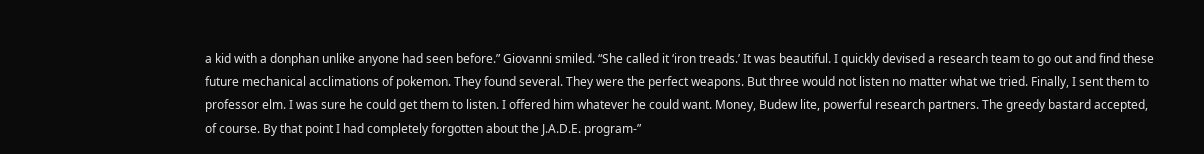a kid with a donphan unlike anyone had seen before.” Giovanni smiled. “She called it ‘iron treads.’ It was beautiful. I quickly devised a research team to go out and find these future mechanical acclimations of pokemon. They found several. They were the perfect weapons. But three would not listen no matter what we tried. Finally, I sent them to professor elm. I was sure he could get them to listen. I offered him whatever he could want. Money, Budew lite, powerful research partners. The greedy bastard accepted, of course. By that point I had completely forgotten about the J.A.D.E. program-”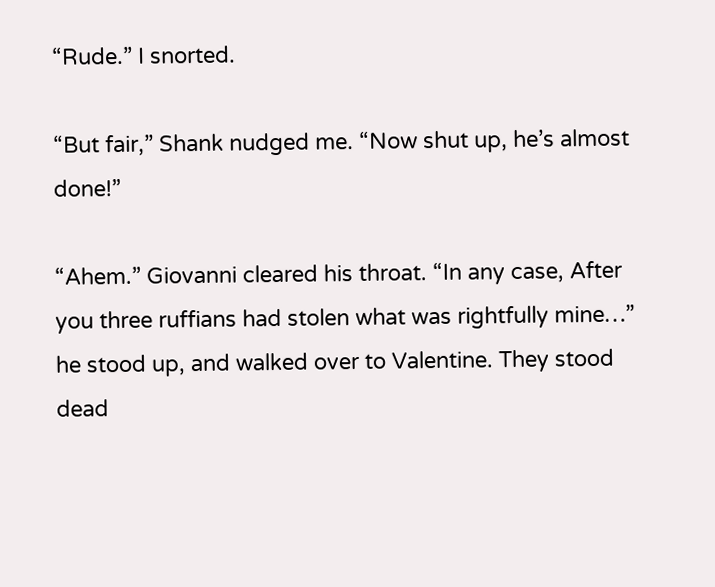“Rude.” I snorted.

“But fair,” Shank nudged me. “Now shut up, he’s almost done!”

“Ahem.” Giovanni cleared his throat. “In any case, After you three ruffians had stolen what was rightfully mine…” he stood up, and walked over to Valentine. They stood dead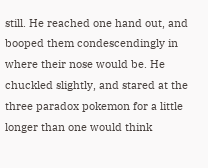still. He reached one hand out, and booped them condescendingly in where their nose would be. He chuckled slightly, and stared at the three paradox pokemon for a little longer than one would think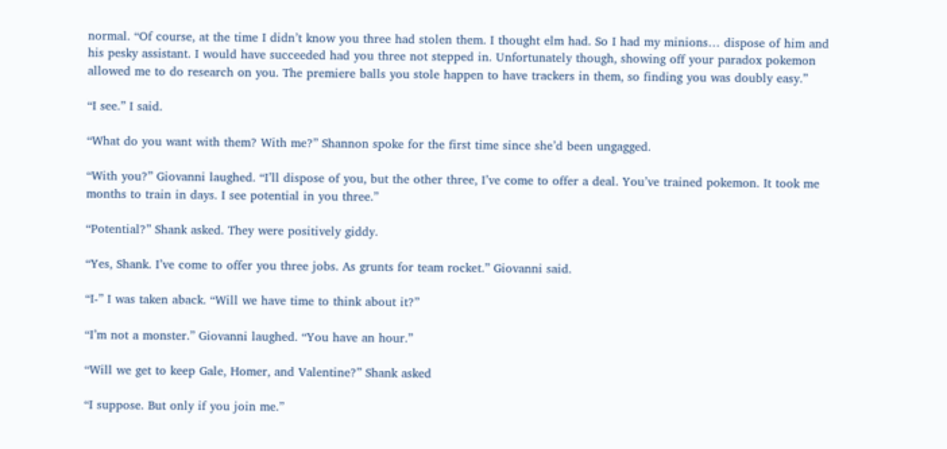normal. “Of course, at the time I didn’t know you three had stolen them. I thought elm had. So I had my minions… dispose of him and his pesky assistant. I would have succeeded had you three not stepped in. Unfortunately though, showing off your paradox pokemon allowed me to do research on you. The premiere balls you stole happen to have trackers in them, so finding you was doubly easy.”

“I see.” I said.

“What do you want with them? With me?” Shannon spoke for the first time since she’d been ungagged.

“With you?” Giovanni laughed. “I’ll dispose of you, but the other three, I’ve come to offer a deal. You’ve trained pokemon. It took me months to train in days. I see potential in you three.”

“Potential?” Shank asked. They were positively giddy.

“Yes, Shank. I’ve come to offer you three jobs. As grunts for team rocket.” Giovanni said.

“I-” I was taken aback. “Will we have time to think about it?”

“I’m not a monster.” Giovanni laughed. “You have an hour.”

“Will we get to keep Gale, Homer, and Valentine?” Shank asked

“I suppose. But only if you join me.”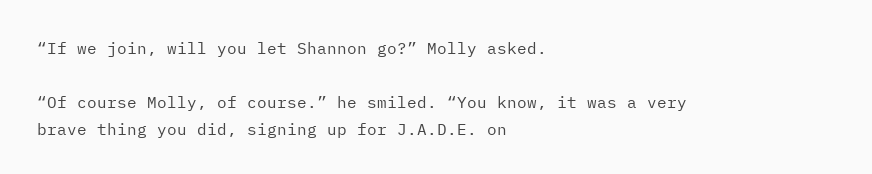“If we join, will you let Shannon go?” Molly asked.

“Of course Molly, of course.” he smiled. “You know, it was a very brave thing you did, signing up for J.A.D.E. on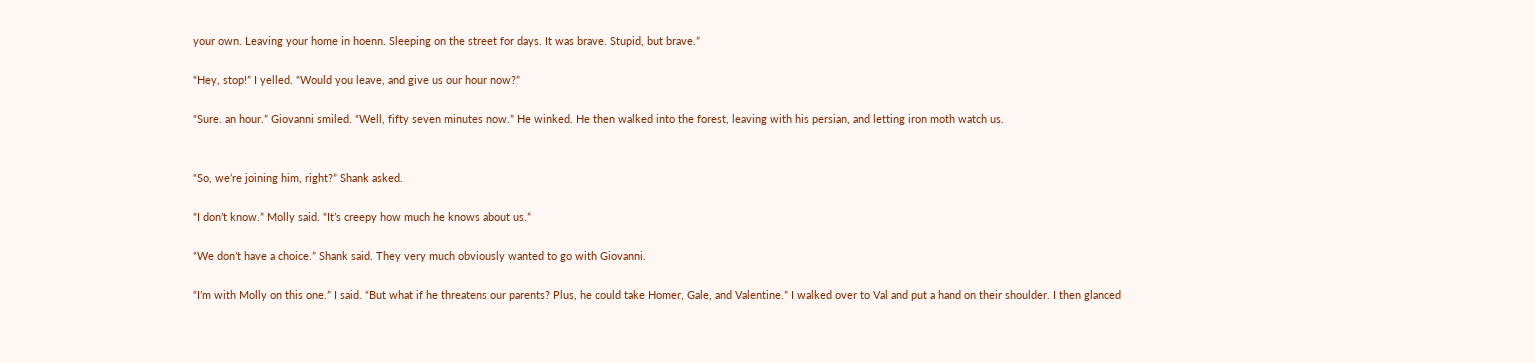your own. Leaving your home in hoenn. Sleeping on the street for days. It was brave. Stupid, but brave.”

“Hey, stop!” I yelled. “Would you leave, and give us our hour now?”

“Sure. an hour.” Giovanni smiled. “Well, fifty seven minutes now.” He winked. He then walked into the forest, leaving with his persian, and letting iron moth watch us.


“So, we’re joining him, right?” Shank asked.

“I don’t know.” Molly said. “It’s creepy how much he knows about us.”

“We don’t have a choice.” Shank said. They very much obviously wanted to go with Giovanni.

“I’m with Molly on this one.” I said. “But what if he threatens our parents? Plus, he could take Homer, Gale, and Valentine.” I walked over to Val and put a hand on their shoulder. I then glanced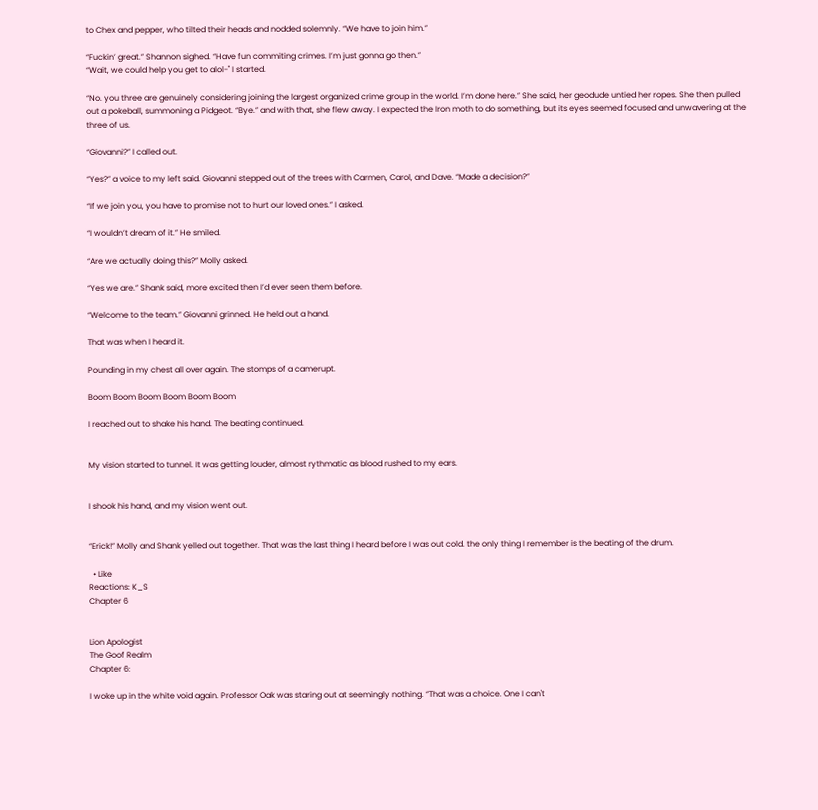to Chex and pepper, who tilted their heads and nodded solemnly. “We have to join him.”

“Fuckin’ great.” Shannon sighed. “Have fun commiting crimes. I’m just gonna go then.”
“Wait, we could help you get to alol-'' I started.

“No. you three are genuinely considering joining the largest organized crime group in the world. I’m done here.” She said, her geodude untied her ropes. She then pulled out a pokeball, summoning a Pidgeot. “Bye.” and with that, she flew away. I expected the Iron moth to do something, but its eyes seemed focused and unwavering at the three of us.

“Giovanni?” I called out.

“Yes?” a voice to my left said. Giovanni stepped out of the trees with Carmen, Carol, and Dave. “Made a decision?”

“If we join you, you have to promise not to hurt our loved ones.” I asked.

“I wouldn’t dream of it.” He smiled.

“Are we actually doing this?” Molly asked.

“Yes we are.” Shank said, more excited then I’d ever seen them before.

“Welcome to the team.” Giovanni grinned. He held out a hand.

That was when I heard it.

Pounding in my chest all over again. The stomps of a camerupt.

Boom Boom Boom Boom Boom Boom

I reached out to shake his hand. The beating continued.


My vision started to tunnel. It was getting louder, almost rythmatic as blood rushed to my ears.


I shook his hand, and my vision went out.


“Erick!” Molly and Shank yelled out together. That was the last thing I heard before I was out cold. the only thing I remember is the beating of the drum.

  • Like
Reactions: K_S
Chapter 6


Lion Apologist
The Goof Realm
Chapter 6:

I woke up in the white void again. Professor Oak was staring out at seemingly nothing. “That was a choice. One I can't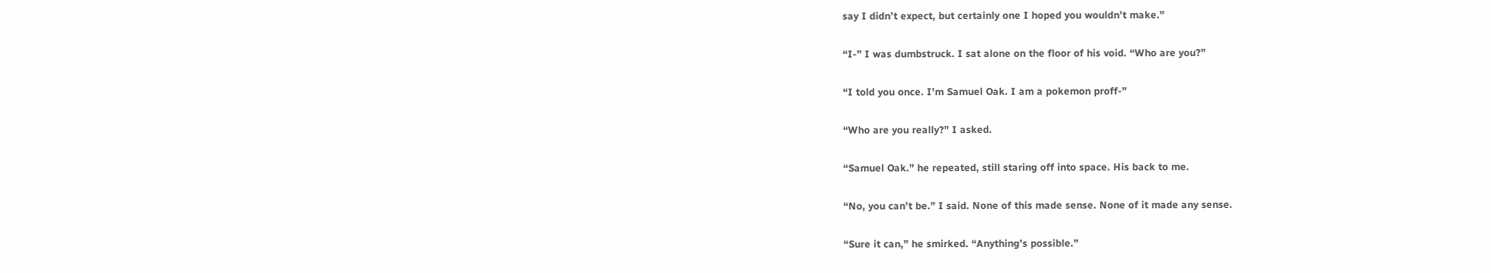say I didn’t expect, but certainly one I hoped you wouldn’t make.”

“I-” I was dumbstruck. I sat alone on the floor of his void. “Who are you?”

“I told you once. I’m Samuel Oak. I am a pokemon proff-”

“Who are you really?” I asked.

“Samuel Oak.” he repeated, still staring off into space. His back to me.

“No, you can’t be.” I said. None of this made sense. None of it made any sense.

“Sure it can,” he smirked. “Anything’s possible.”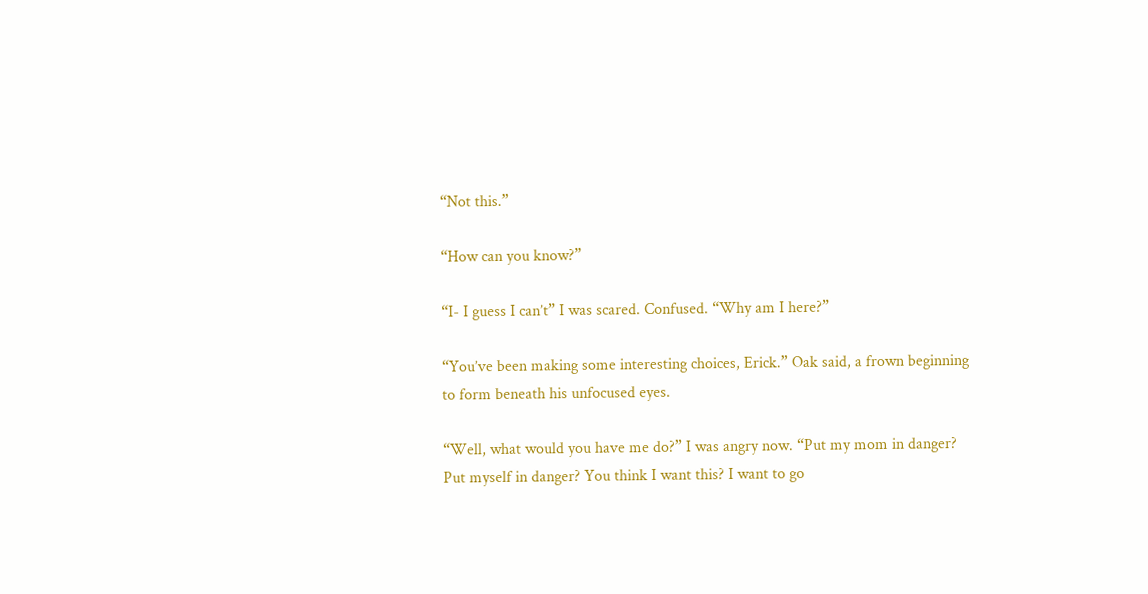“Not this.”

“How can you know?”

“I- I guess I can’t” I was scared. Confused. “Why am I here?”

“You’ve been making some interesting choices, Erick.” Oak said, a frown beginning to form beneath his unfocused eyes.

“Well, what would you have me do?” I was angry now. “Put my mom in danger? Put myself in danger? You think I want this? I want to go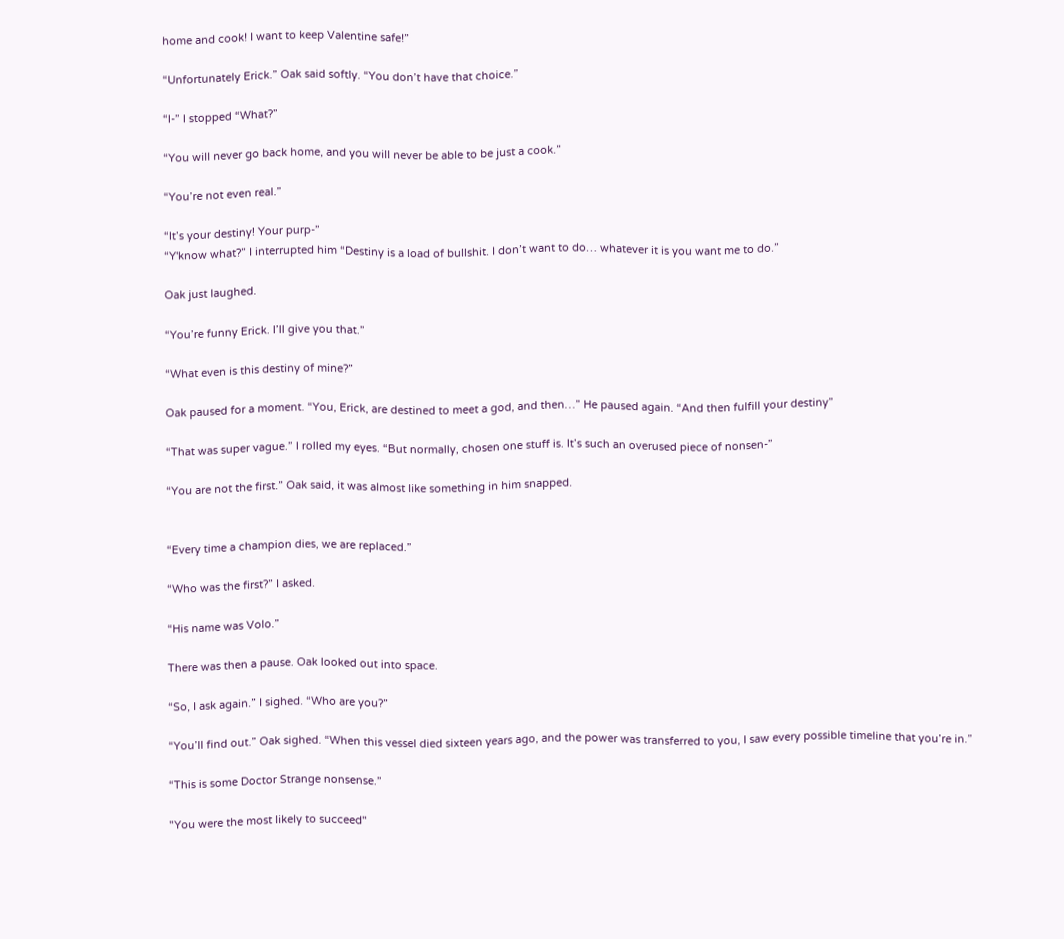home and cook! I want to keep Valentine safe!”

“Unfortunately Erick.” Oak said softly. “You don’t have that choice.”

“I-” I stopped “What?”

“You will never go back home, and you will never be able to be just a cook.”

“You’re not even real.”

“It’s your destiny! Your purp-”
“Y'know what?” I interrupted him “Destiny is a load of bullshit. I don’t want to do… whatever it is you want me to do.”

Oak just laughed.

“You’re funny Erick. I’ll give you that.”

“What even is this destiny of mine?”

Oak paused for a moment. “You, Erick, are destined to meet a god, and then…” He paused again. “And then fulfill your destiny”

“That was super vague.” I rolled my eyes. “But normally, chosen one stuff is. It’s such an overused piece of nonsen-”

“You are not the first.” Oak said, it was almost like something in him snapped.


“Every time a champion dies, we are replaced.”

“Who was the first?” I asked.

“His name was Volo.”

There was then a pause. Oak looked out into space.

“So, I ask again.” I sighed. “Who are you?”

“You’ll find out.” Oak sighed. “When this vessel died sixteen years ago, and the power was transferred to you, I saw every possible timeline that you’re in.”

“This is some Doctor Strange nonsense.”

"You were the most likely to succeed"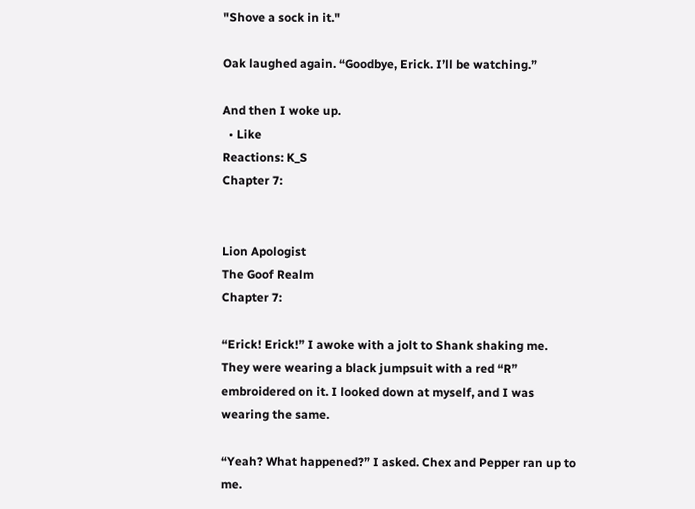"Shove a sock in it."

Oak laughed again. “Goodbye, Erick. I’ll be watching.”

And then I woke up.
  • Like
Reactions: K_S
Chapter 7:


Lion Apologist
The Goof Realm
Chapter 7:

“Erick! Erick!” I awoke with a jolt to Shank shaking me. They were wearing a black jumpsuit with a red “R” embroidered on it. I looked down at myself, and I was wearing the same.

“Yeah? What happened?” I asked. Chex and Pepper ran up to me.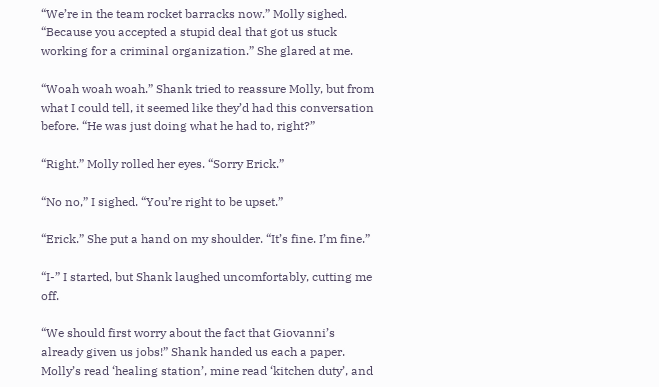“We’re in the team rocket barracks now.” Molly sighed. “Because you accepted a stupid deal that got us stuck working for a criminal organization.” She glared at me.

“Woah woah woah.” Shank tried to reassure Molly, but from what I could tell, it seemed like they’d had this conversation before. “He was just doing what he had to, right?”

“Right.” Molly rolled her eyes. “Sorry Erick.”

“No no,” I sighed. “You’re right to be upset.”

“Erick.” She put a hand on my shoulder. “It’s fine. I’m fine.”

“I-” I started, but Shank laughed uncomfortably, cutting me off.

“We should first worry about the fact that Giovanni’s already given us jobs!” Shank handed us each a paper. Molly’s read ‘healing station’, mine read ‘kitchen duty’, and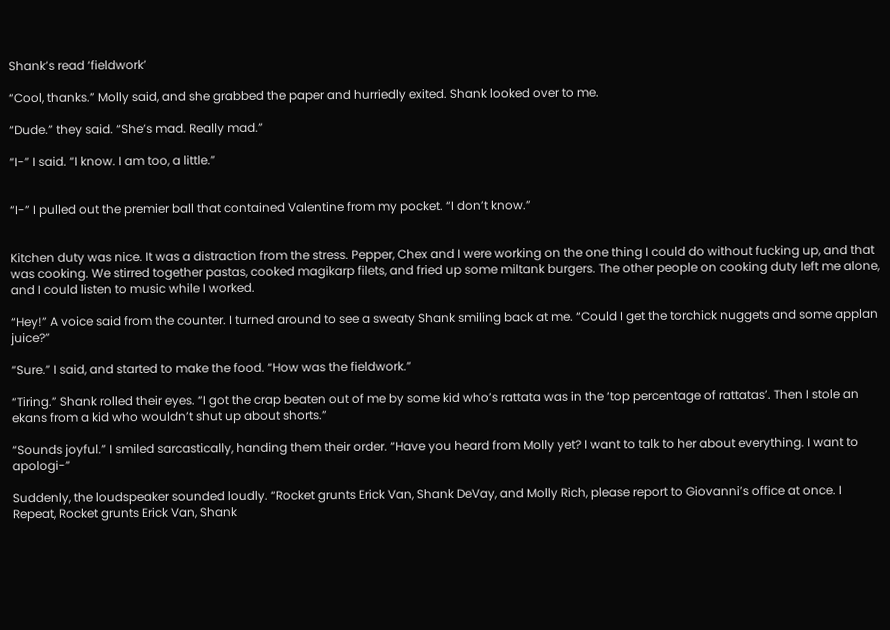Shank’s read ‘fieldwork’

“Cool, thanks.” Molly said, and she grabbed the paper and hurriedly exited. Shank looked over to me.

“Dude.” they said. “She’s mad. Really mad.”

“I-” I said. “I know. I am too, a little.”


“I-” I pulled out the premier ball that contained Valentine from my pocket. “I don’t know.”


Kitchen duty was nice. It was a distraction from the stress. Pepper, Chex and I were working on the one thing I could do without fucking up, and that was cooking. We stirred together pastas, cooked magikarp filets, and fried up some miltank burgers. The other people on cooking duty left me alone, and I could listen to music while I worked.

“Hey!” A voice said from the counter. I turned around to see a sweaty Shank smiling back at me. “Could I get the torchick nuggets and some applan juice?”

“Sure.” I said, and started to make the food. “How was the fieldwork.”

“Tiring.” Shank rolled their eyes. “I got the crap beaten out of me by some kid who’s rattata was in the ‘top percentage of rattatas’. Then I stole an ekans from a kid who wouldn’t shut up about shorts.”

“Sounds joyful.” I smiled sarcastically, handing them their order. “Have you heard from Molly yet? I want to talk to her about everything. I want to apologi-”

Suddenly, the loudspeaker sounded loudly. “Rocket grunts Erick Van, Shank DeVay, and Molly Rich, please report to Giovanni’s office at once. I Repeat, Rocket grunts Erick Van, Shank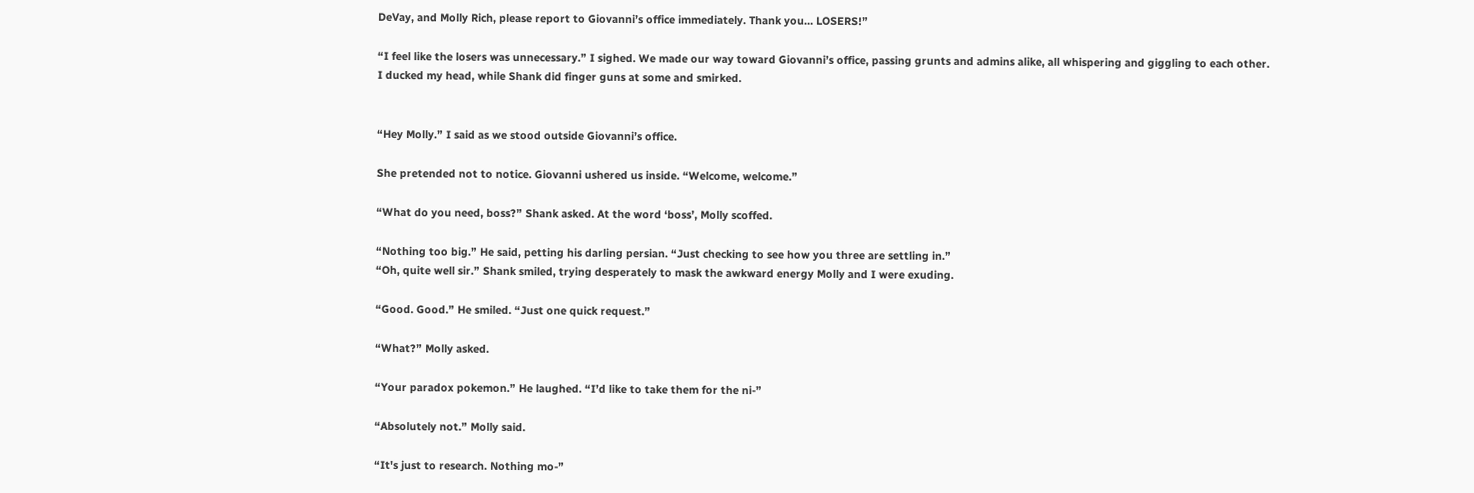DeVay, and Molly Rich, please report to Giovanni’s office immediately. Thank you… LOSERS!”

“I feel like the losers was unnecessary.” I sighed. We made our way toward Giovanni’s office, passing grunts and admins alike, all whispering and giggling to each other. I ducked my head, while Shank did finger guns at some and smirked.


“Hey Molly.” I said as we stood outside Giovanni’s office.

She pretended not to notice. Giovanni ushered us inside. “Welcome, welcome.”

“What do you need, boss?” Shank asked. At the word ‘boss’, Molly scoffed.

“Nothing too big.” He said, petting his darling persian. “Just checking to see how you three are settling in.”
“Oh, quite well sir.” Shank smiled, trying desperately to mask the awkward energy Molly and I were exuding.

“Good. Good.” He smiled. “Just one quick request.”

“What?” Molly asked.

“Your paradox pokemon.” He laughed. “I’d like to take them for the ni-”

“Absolutely not.” Molly said.

“It's just to research. Nothing mo-”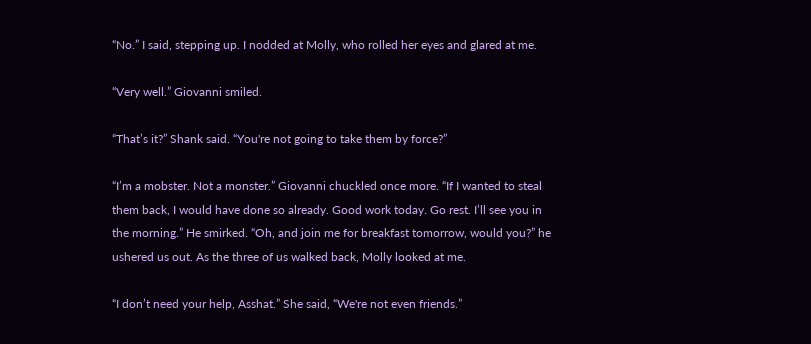“No.” I said, stepping up. I nodded at Molly, who rolled her eyes and glared at me.

“Very well.” Giovanni smiled.

“That’s it?” Shank said. “You're not going to take them by force?”

“I’m a mobster. Not a monster.” Giovanni chuckled once more. “If I wanted to steal them back, I would have done so already. Good work today. Go rest. I’ll see you in the morning.” He smirked. “Oh, and join me for breakfast tomorrow, would you?” he ushered us out. As the three of us walked back, Molly looked at me.

“I don’t need your help, Asshat.” She said, “We're not even friends.”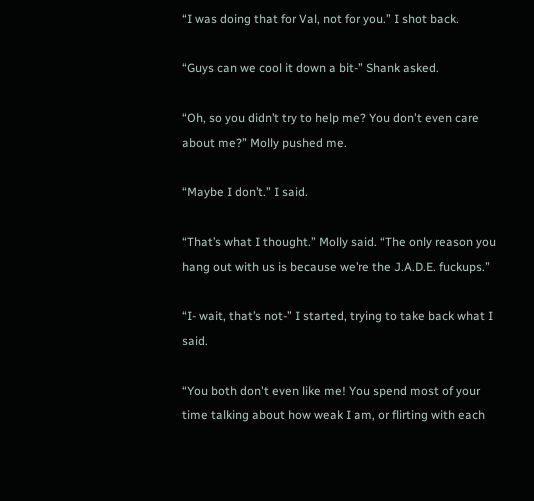“I was doing that for Val, not for you.” I shot back.

“Guys can we cool it down a bit-” Shank asked.

“Oh, so you didn’t try to help me? You don't even care about me?” Molly pushed me.

“Maybe I don’t.” I said.

“That’s what I thought.” Molly said. “The only reason you hang out with us is because we’re the J.A.D.E. fuckups.”

“I- wait, that’s not-” I started, trying to take back what I said.

“You both don't even like me! You spend most of your time talking about how weak I am, or flirting with each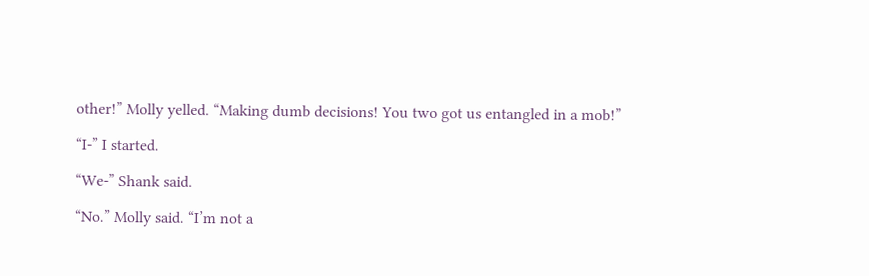other!” Molly yelled. “Making dumb decisions! You two got us entangled in a mob!”

“I-” I started.

“We-” Shank said.

“No.” Molly said. “I’m not a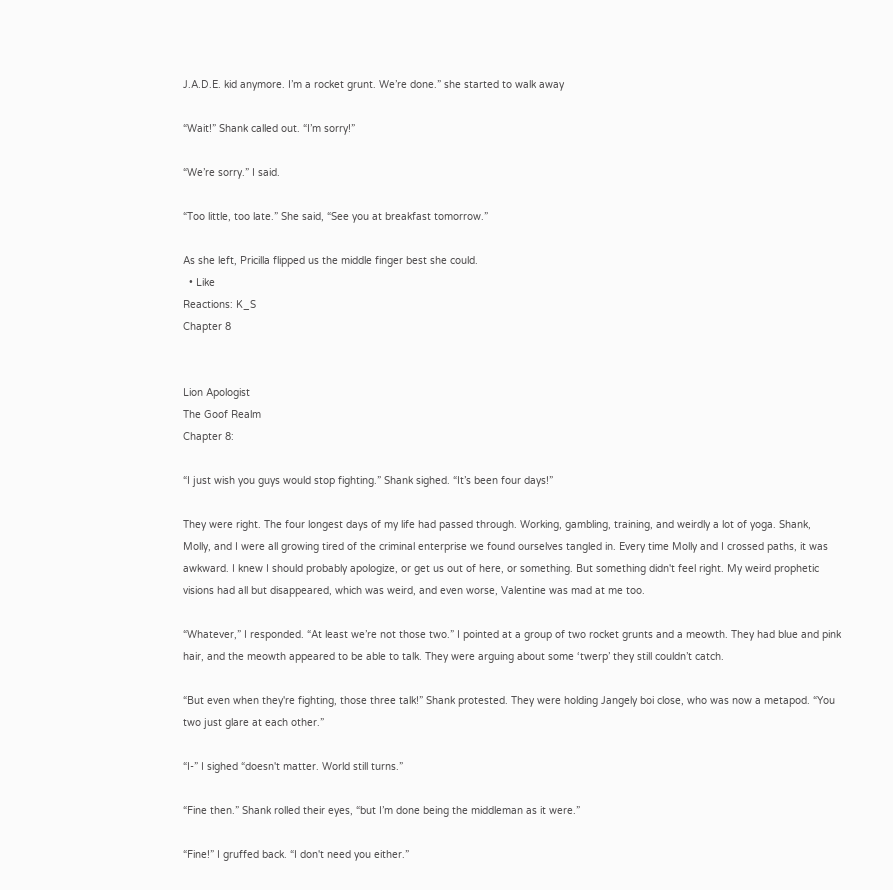J.A.D.E. kid anymore. I’m a rocket grunt. We’re done.” she started to walk away

“Wait!” Shank called out. “I’m sorry!”

“We’re sorry.” I said.

“Too little, too late.” She said, “See you at breakfast tomorrow.”

As she left, Pricilla flipped us the middle finger best she could.
  • Like
Reactions: K_S
Chapter 8


Lion Apologist
The Goof Realm
Chapter 8:

“I just wish you guys would stop fighting.” Shank sighed. “It’s been four days!”

They were right. The four longest days of my life had passed through. Working, gambling, training, and weirdly a lot of yoga. Shank, Molly, and I were all growing tired of the criminal enterprise we found ourselves tangled in. Every time Molly and I crossed paths, it was awkward. I knew I should probably apologize, or get us out of here, or something. But something didn't feel right. My weird prophetic visions had all but disappeared, which was weird, and even worse, Valentine was mad at me too.

“Whatever,” I responded. “At least we’re not those two.” I pointed at a group of two rocket grunts and a meowth. They had blue and pink hair, and the meowth appeared to be able to talk. They were arguing about some ‘twerp’ they still couldn’t catch.

“But even when they're fighting, those three talk!” Shank protested. They were holding Jangely boi close, who was now a metapod. “You two just glare at each other.”

“I-” I sighed “doesn't matter. World still turns.”

“Fine then.” Shank rolled their eyes, “but I’m done being the middleman as it were.”

“Fine!” I gruffed back. “I don't need you either.”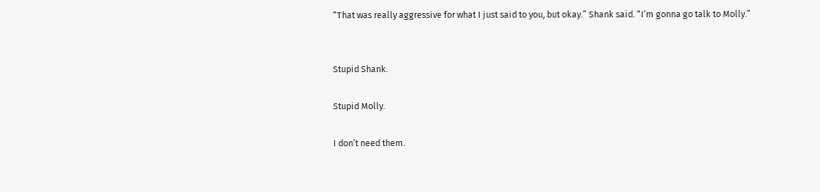“That was really aggressive for what I just said to you, but okay.” Shank said. “I’m gonna go talk to Molly.”


Stupid Shank.

Stupid Molly.

I don’t need them.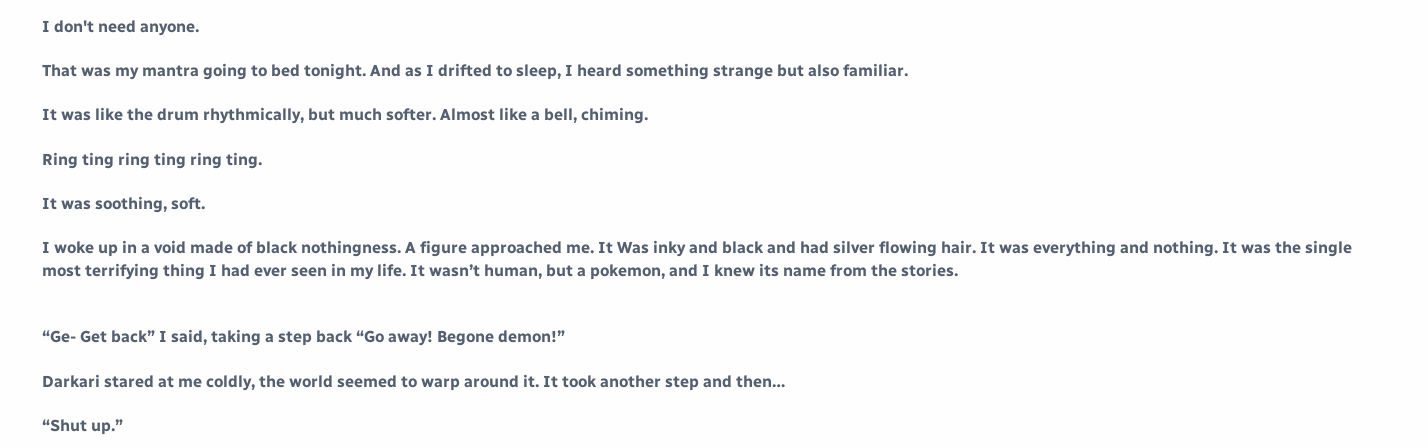I don't need anyone.

That was my mantra going to bed tonight. And as I drifted to sleep, I heard something strange but also familiar.

It was like the drum rhythmically, but much softer. Almost like a bell, chiming.

Ring ting ring ting ring ting.

It was soothing, soft.

I woke up in a void made of black nothingness. A figure approached me. It Was inky and black and had silver flowing hair. It was everything and nothing. It was the single most terrifying thing I had ever seen in my life. It wasn’t human, but a pokemon, and I knew its name from the stories.


“Ge- Get back” I said, taking a step back “Go away! Begone demon!”

Darkari stared at me coldly, the world seemed to warp around it. It took another step and then…

“Shut up.”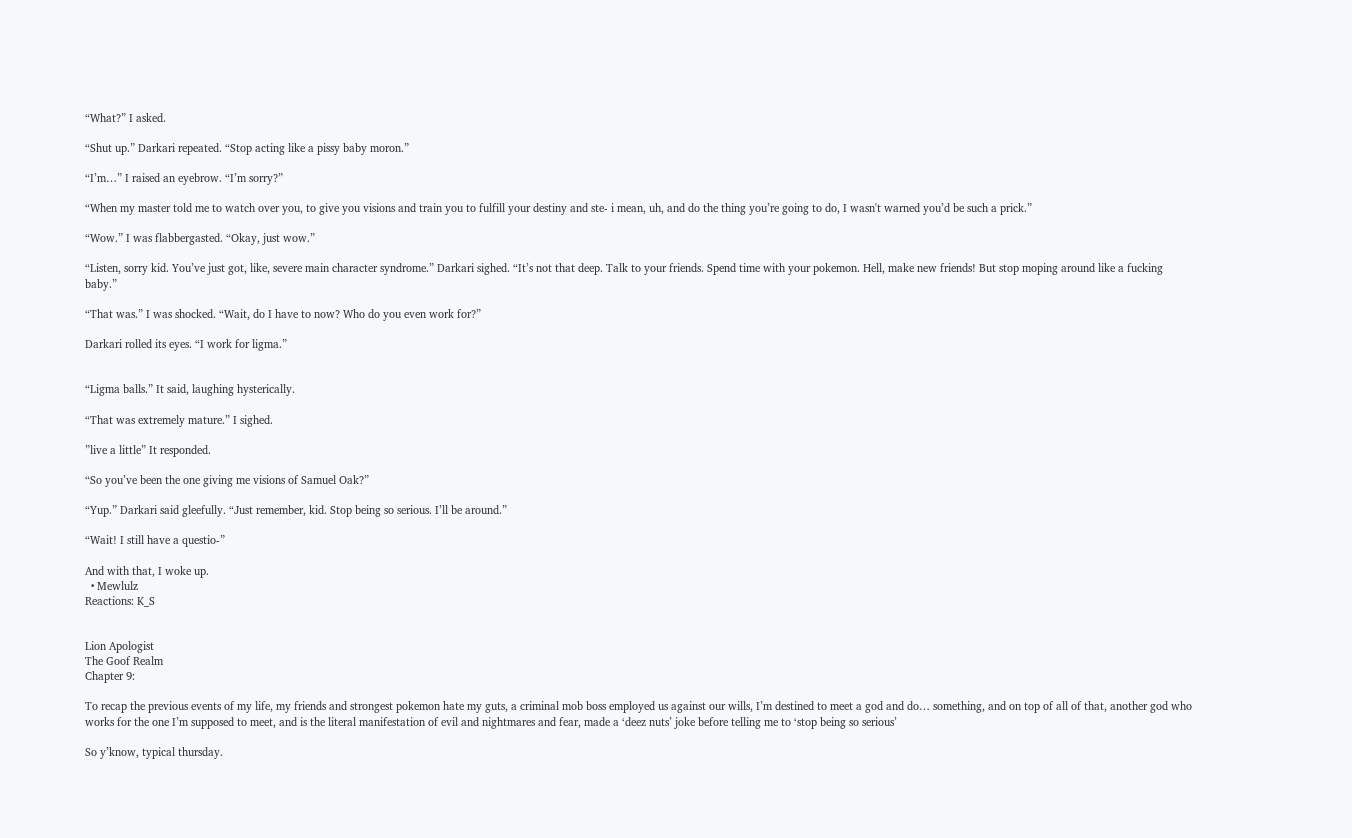“What?” I asked.

“Shut up.” Darkari repeated. “Stop acting like a pissy baby moron.”

“I’m…” I raised an eyebrow. “I’m sorry?”

“When my master told me to watch over you, to give you visions and train you to fulfill your destiny and ste- i mean, uh, and do the thing you’re going to do, I wasn't warned you’d be such a prick.”

“Wow.” I was flabbergasted. “Okay, just wow.”

“Listen, sorry kid. You’ve just got, like, severe main character syndrome.” Darkari sighed. “It’s not that deep. Talk to your friends. Spend time with your pokemon. Hell, make new friends! But stop moping around like a fucking baby.”

“That was.” I was shocked. “Wait, do I have to now? Who do you even work for?”

Darkari rolled its eyes. “I work for ligma.”


“Ligma balls.” It said, laughing hysterically.

“That was extremely mature.” I sighed.

”live a little” It responded.

“So you’ve been the one giving me visions of Samuel Oak?”

“Yup.” Darkari said gleefully. “Just remember, kid. Stop being so serious. I’ll be around.”

“Wait! I still have a questio-”

And with that, I woke up.
  • Mewlulz
Reactions: K_S


Lion Apologist
The Goof Realm
Chapter 9:

To recap the previous events of my life, my friends and strongest pokemon hate my guts, a criminal mob boss employed us against our wills, I’m destined to meet a god and do… something, and on top of all of that, another god who works for the one I’m supposed to meet, and is the literal manifestation of evil and nightmares and fear, made a ‘deez nuts’ joke before telling me to ‘stop being so serious’

So y’know, typical thursday.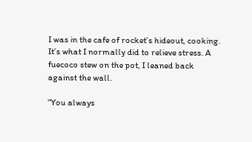I was in the cafe of rocket’s hideout, cooking. It’s what I normally did to relieve stress. A fuecoco stew on the pot, I leaned back against the wall.

“You always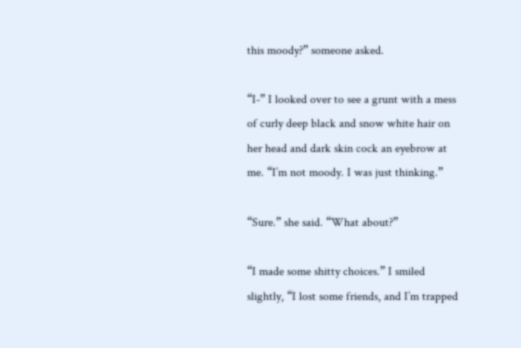this moody?” someone asked.

“I-” I looked over to see a grunt with a mess of curly deep black and snow white hair on her head and dark skin cock an eyebrow at me. “I’m not moody. I was just thinking.”

“Sure.” she said. “What about?”

“I made some shitty choices.” I smiled slightly, “I lost some friends, and I’m trapped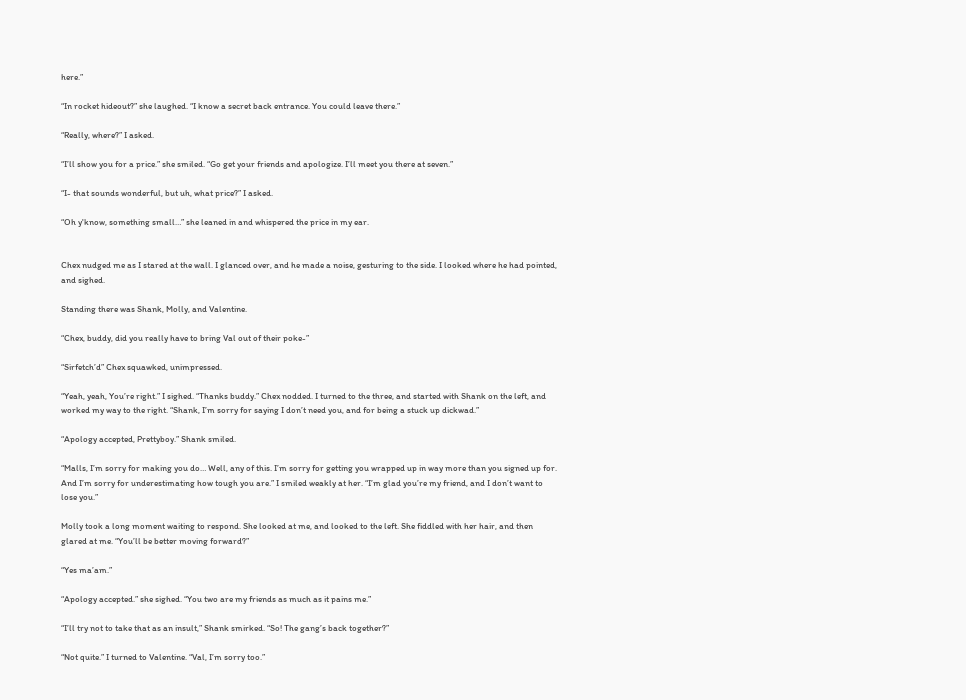here.”

“In rocket hideout?” she laughed. “I know a secret back entrance. You could leave there.”

“Really, where?” I asked.

“I’ll show you for a price.” she smiled. “Go get your friends and apologize. I’ll meet you there at seven.”

“I- that sounds wonderful, but uh, what price?” I asked.

“Oh y'know, something small…” she leaned in and whispered the price in my ear.


Chex nudged me as I stared at the wall. I glanced over, and he made a noise, gesturing to the side. I looked where he had pointed, and sighed.

Standing there was Shank, Molly, and Valentine.

“Chex, buddy, did you really have to bring Val out of their poke-”

“Sirfetch’d” Chex squawked, unimpressed.

“Yeah, yeah, You’re right.” I sighed. “Thanks buddy.” Chex nodded. I turned to the three, and started with Shank on the left, and worked my way to the right. “Shank, I’m sorry for saying I don’t need you, and for being a stuck up dickwad.”

“Apology accepted, Prettyboy.” Shank smiled.

“Malls, I’m sorry for making you do… Well, any of this. I’m sorry for getting you wrapped up in way more than you signed up for. And I’m sorry for underestimating how tough you are.” I smiled weakly at her. “I’m glad you’re my friend, and I don’t want to lose you.”

Molly took a long moment waiting to respond. She looked at me, and looked to the left. She fiddled with her hair, and then glared at me. “You’ll be better moving forward?”

“Yes ma’am.”

“Apology accepted.” she sighed. “You two are my friends as much as it pains me.”

“I’ll try not to take that as an insult,” Shank smirked. “So! The gang’s back together?”

“Not quite.” I turned to Valentine. “Val, I’m sorry too.”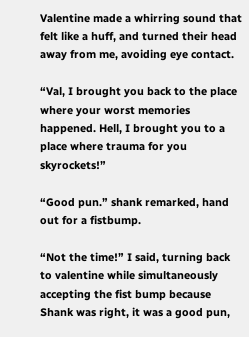Valentine made a whirring sound that felt like a huff, and turned their head away from me, avoiding eye contact.

“Val, I brought you back to the place where your worst memories happened. Hell, I brought you to a place where trauma for you skyrockets!”

“Good pun.” shank remarked, hand out for a fistbump.

“Not the time!” I said, turning back to valentine while simultaneously accepting the fist bump because Shank was right, it was a good pun,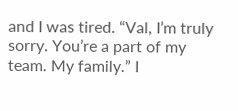and I was tired. “Val, I’m truly sorry. You’re a part of my team. My family.” I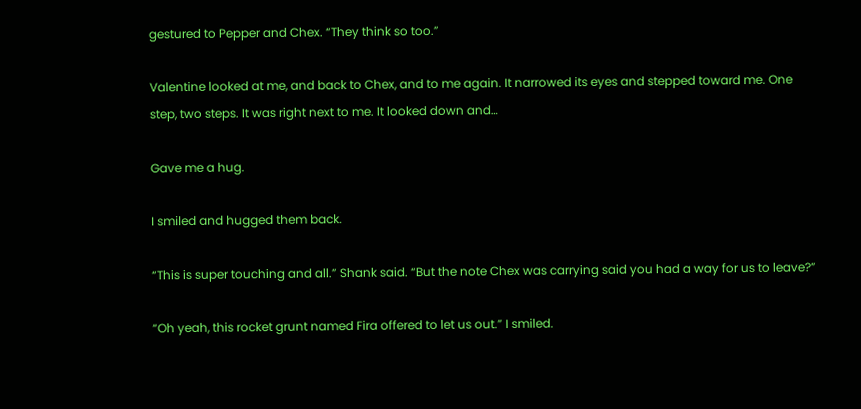gestured to Pepper and Chex. “They think so too.”

Valentine looked at me, and back to Chex, and to me again. It narrowed its eyes and stepped toward me. One step, two steps. It was right next to me. It looked down and…

Gave me a hug.

I smiled and hugged them back.

“This is super touching and all.” Shank said. “But the note Chex was carrying said you had a way for us to leave?”

“Oh yeah, this rocket grunt named Fira offered to let us out.” I smiled.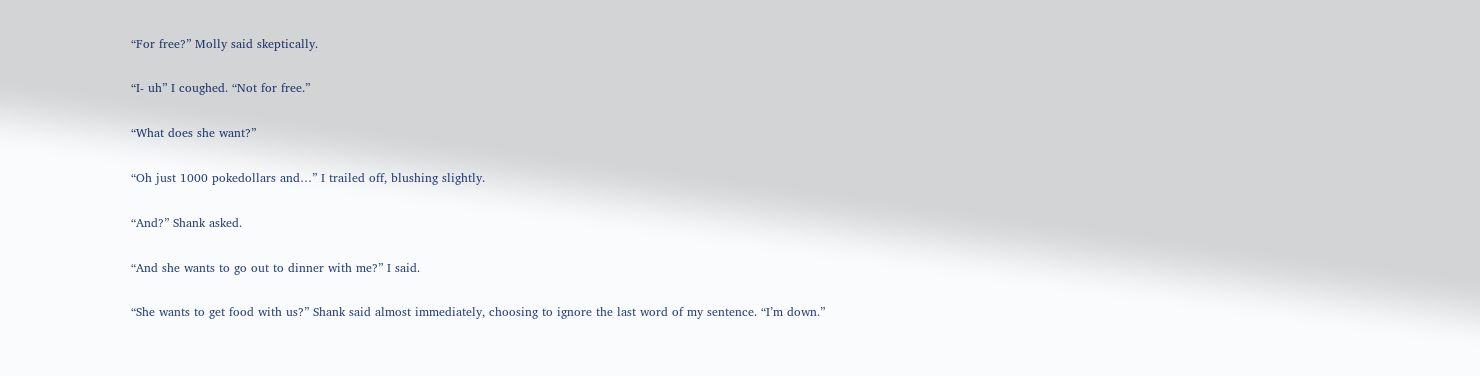“For free?” Molly said skeptically.

“I- uh” I coughed. “Not for free.”

“What does she want?”

“Oh just 1000 pokedollars and…” I trailed off, blushing slightly.

“And?” Shank asked.

“And she wants to go out to dinner with me?” I said.

“She wants to get food with us?” Shank said almost immediately, choosing to ignore the last word of my sentence. “I’m down.”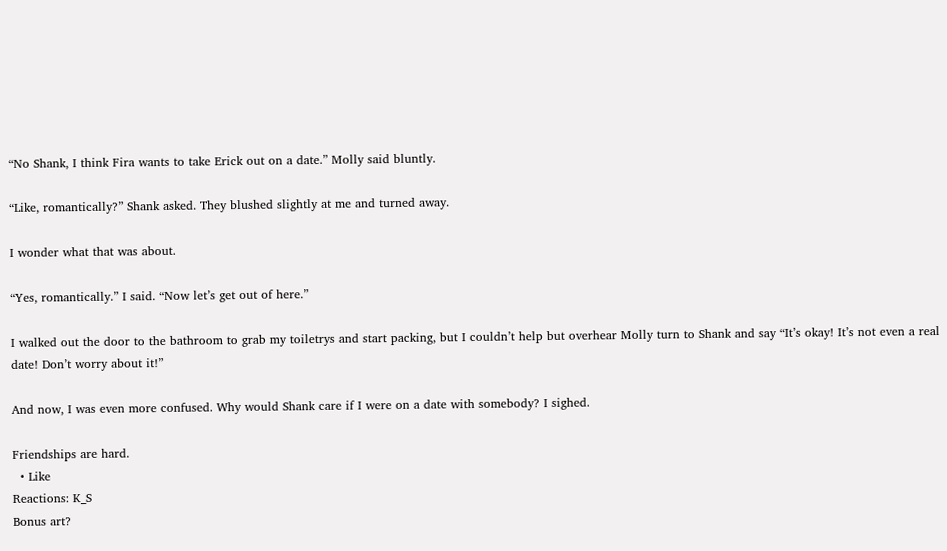“No Shank, I think Fira wants to take Erick out on a date.” Molly said bluntly.

“Like, romantically?” Shank asked. They blushed slightly at me and turned away.

I wonder what that was about.

“Yes, romantically.” I said. “Now let’s get out of here.”

I walked out the door to the bathroom to grab my toiletrys and start packing, but I couldn’t help but overhear Molly turn to Shank and say “It’s okay! It’s not even a real date! Don’t worry about it!”

And now, I was even more confused. Why would Shank care if I were on a date with somebody? I sighed.

Friendships are hard.
  • Like
Reactions: K_S
Bonus art?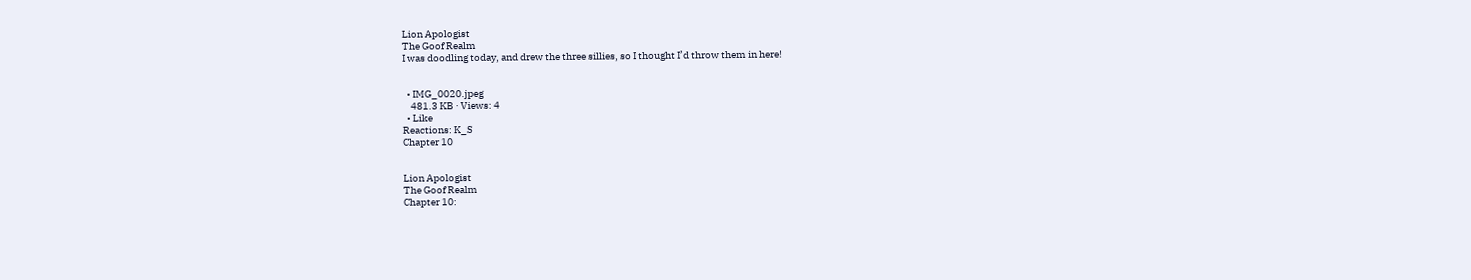Lion Apologist
The Goof Realm
I was doodling today, and drew the three sillies, so I thought I’d throw them in here!


  • IMG_0020.jpeg
    481.3 KB · Views: 4
  • Like
Reactions: K_S
Chapter 10


Lion Apologist
The Goof Realm
Chapter 10: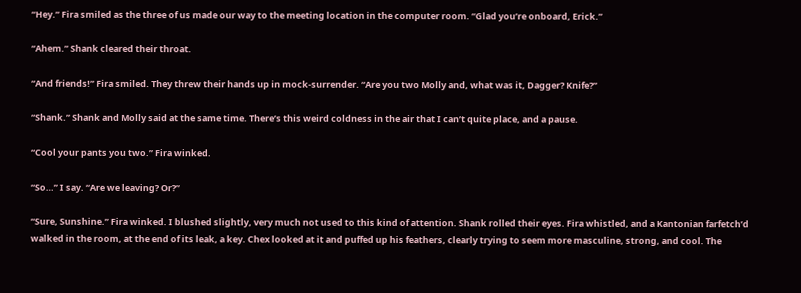“Hey.” Fira smiled as the three of us made our way to the meeting location in the computer room. “Glad you’re onboard, Erick.”

“Ahem.” Shank cleared their throat.

“And friends!” Fira smiled. They threw their hands up in mock-surrender. “Are you two Molly and, what was it, Dagger? Knife?”

“Shank.” Shank and Molly said at the same time. There’s this weird coldness in the air that I can’t quite place, and a pause.

“Cool your pants you two.” Fira winked.

“So…” I say. “Are we leaving? Or?”

“Sure, Sunshine.” Fira winked. I blushed slightly, very much not used to this kind of attention. Shank rolled their eyes. Fira whistled, and a Kantonian farfetch’d walked in the room, at the end of its leak, a key. Chex looked at it and puffed up his feathers, clearly trying to seem more masculine, strong, and cool. The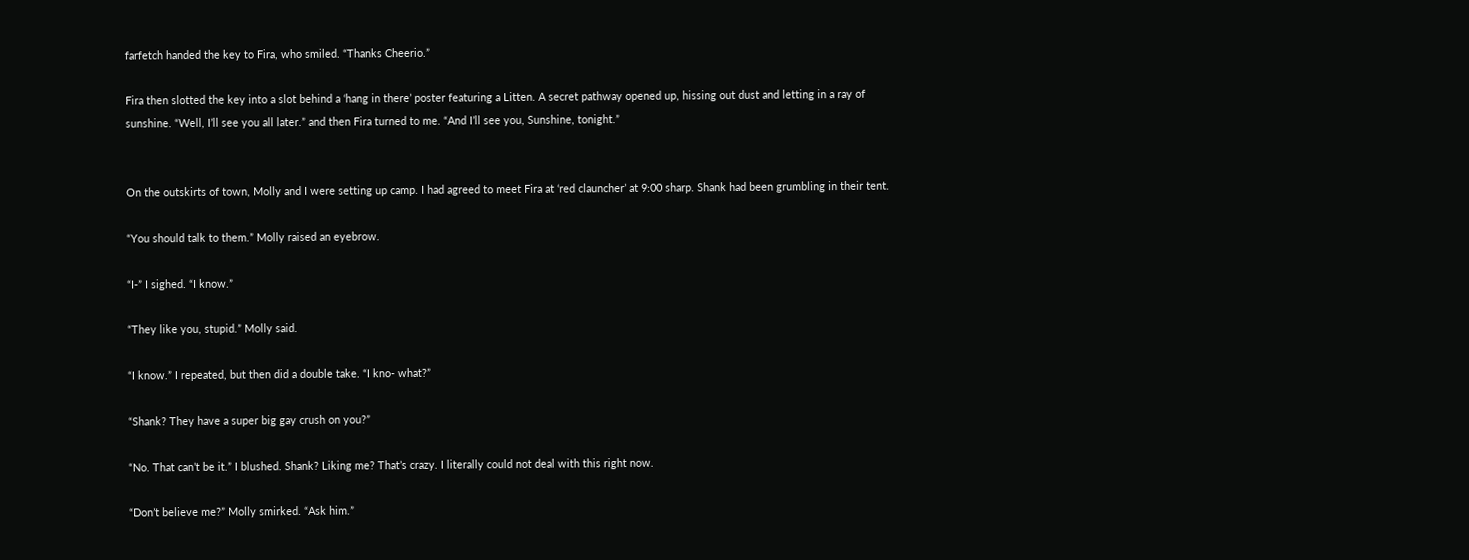farfetch handed the key to Fira, who smiled. “Thanks Cheerio.”

Fira then slotted the key into a slot behind a ‘hang in there’ poster featuring a Litten. A secret pathway opened up, hissing out dust and letting in a ray of sunshine. “Well, I’ll see you all later.” and then Fira turned to me. “And I’ll see you, Sunshine, tonight.”


On the outskirts of town, Molly and I were setting up camp. I had agreed to meet Fira at ‘red clauncher’ at 9:00 sharp. Shank had been grumbling in their tent.

“You should talk to them.” Molly raised an eyebrow.

“I-” I sighed. “I know.”

“They like you, stupid.” Molly said.

“I know.” I repeated, but then did a double take. “I kno- what?”

“Shank? They have a super big gay crush on you?”

“No. That can’t be it.” I blushed. Shank? Liking me? That’s crazy. I literally could not deal with this right now.

“Don’t believe me?” Molly smirked. “Ask him.”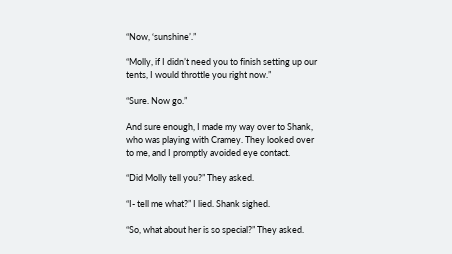“Now, ‘sunshine’.”

“Molly, if I didn’t need you to finish setting up our tents, I would throttle you right now.”

“Sure. Now go.”

And sure enough, I made my way over to Shank, who was playing with Cramey. They looked over to me, and I promptly avoided eye contact.

“Did Molly tell you?” They asked.

“I- tell me what?” I lied. Shank sighed.

“So, what about her is so special?” They asked.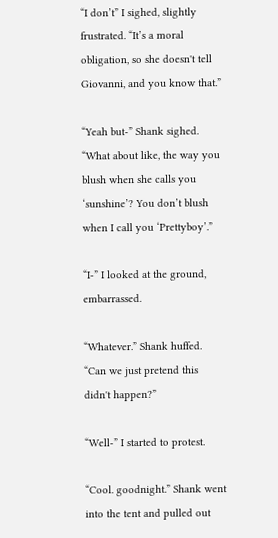“I don’t” I sighed, slightly frustrated. “It’s a moral obligation, so she doesn't tell Giovanni, and you know that.”

“Yeah but-” Shank sighed. “What about like, the way you blush when she calls you ‘sunshine’? You don’t blush when I call you ‘Prettyboy’.”

“I-” I looked at the ground, embarrassed.

“Whatever.” Shank huffed. “Can we just pretend this didn't happen?”

“Well-” I started to protest.

“Cool. goodnight.” Shank went into the tent and pulled out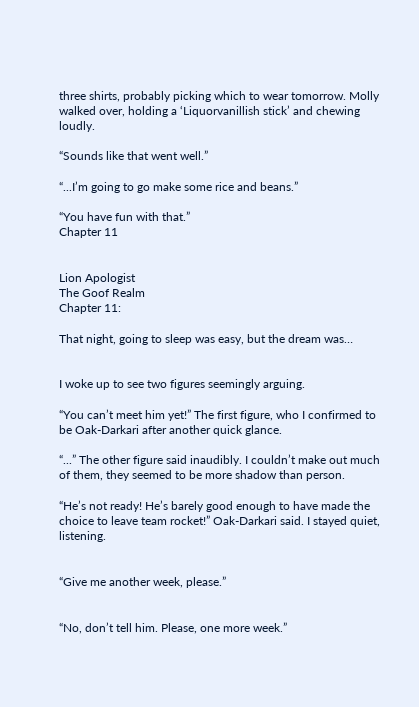three shirts, probably picking which to wear tomorrow. Molly walked over, holding a ‘Liquorvanillish stick’ and chewing loudly.

“Sounds like that went well.”

“...I’m going to go make some rice and beans.”

“You have fun with that.”
Chapter 11


Lion Apologist
The Goof Realm
Chapter 11:

That night, going to sleep was easy, but the dream was…


I woke up to see two figures seemingly arguing.

“You can’t meet him yet!” The first figure, who I confirmed to be Oak-Darkari after another quick glance.

“...” The other figure said inaudibly. I couldn’t make out much of them, they seemed to be more shadow than person.

“He’s not ready! He’s barely good enough to have made the choice to leave team rocket!” Oak-Darkari said. I stayed quiet, listening.


“Give me another week, please.”


“No, don’t tell him. Please, one more week.”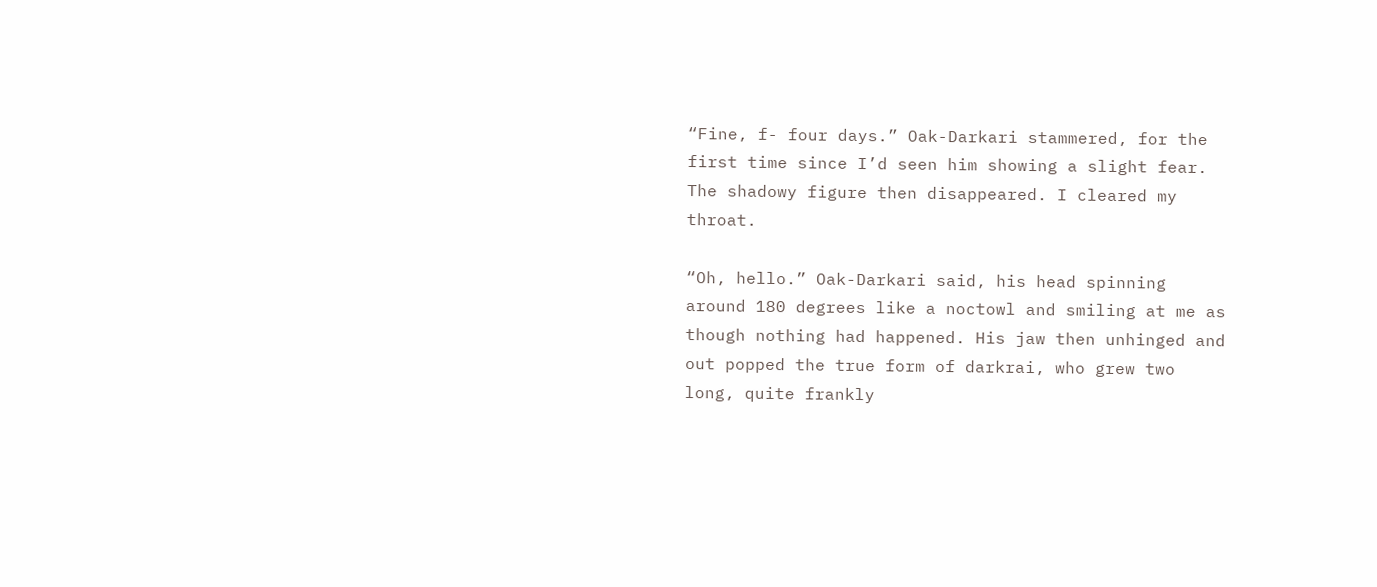“Fine, f- four days.” Oak-Darkari stammered, for the first time since I’d seen him showing a slight fear. The shadowy figure then disappeared. I cleared my throat.

“Oh, hello.” Oak-Darkari said, his head spinning around 180 degrees like a noctowl and smiling at me as though nothing had happened. His jaw then unhinged and out popped the true form of darkrai, who grew two long, quite frankly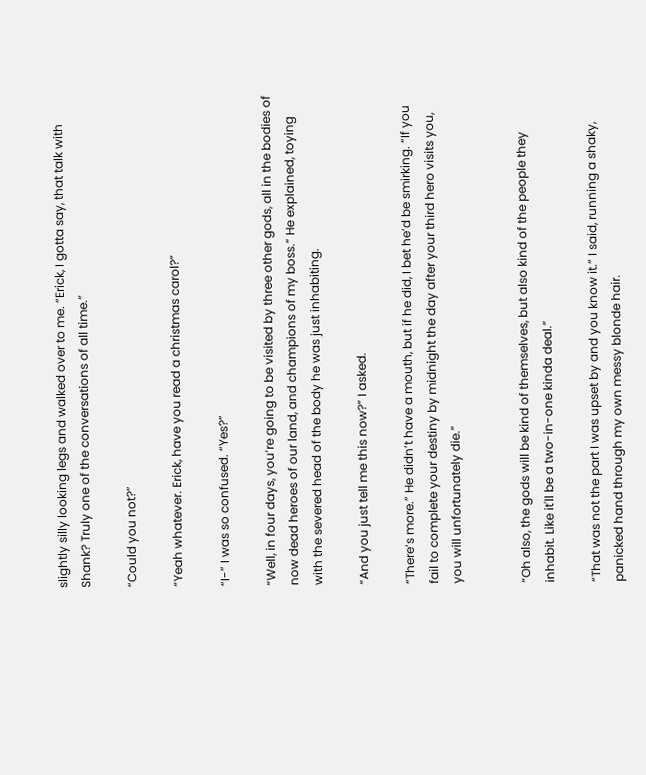slightly silly looking legs and walked over to me. “Erick, I gotta say, that talk with Shank? Truly one of the conversations of all time.”

“Could you not?”

“Yeah whatever. Erick, have you read a christmas carol?”

“I-” I was so confused. “Yes?”

“Well, in four days, you’re going to be visited by three other gods, all in the bodies of now dead heroes of our land, and champions of my boss.” He explained, toying with the severed head of the body he was just inhabiting.

“And you just tell me this now?” I asked.

“There’s more.” He didn’t have a mouth, but if he did, I bet he’d be smirking. “If you fail to complete your destiny by midnight the day after your third hero visits you, you will unfortunately die.”


“Oh also, the gods will be kind of themselves, but also kind of the people they inhabit. Like it'll be a two-in-one kinda deal.”

“That was not the part I was upset by and you know it.” I said, running a shaky, panicked hand through my own messy blonde hair.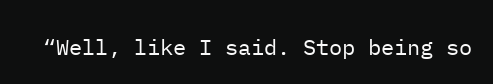“Well, like I said. Stop being so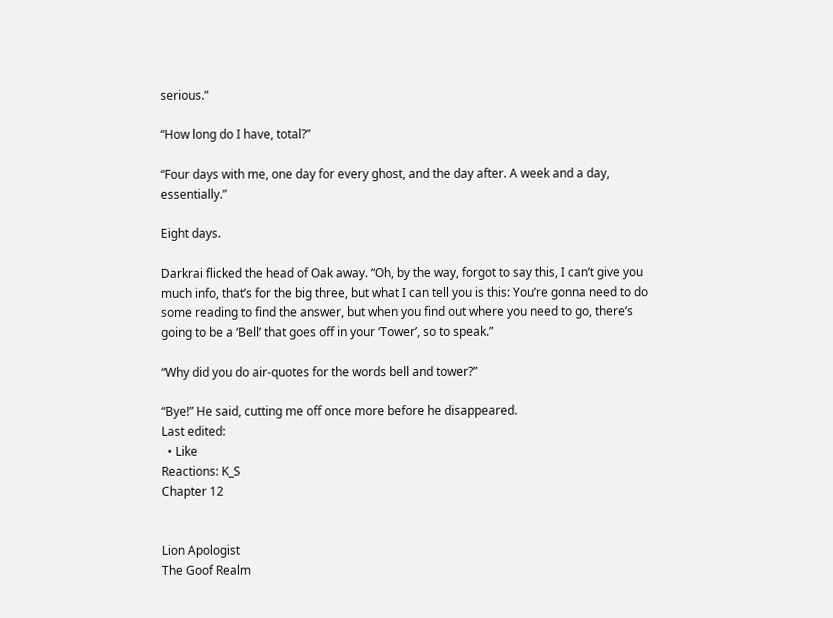serious.”

“How long do I have, total?”

“Four days with me, one day for every ghost, and the day after. A week and a day, essentially.”

Eight days.

Darkrai flicked the head of Oak away. “Oh, by the way, forgot to say this, I can’t give you much info, that’s for the big three, but what I can tell you is this: You’re gonna need to do some reading to find the answer, but when you find out where you need to go, there’s going to be a ‘Bell’ that goes off in your ‘Tower’, so to speak.”

“Why did you do air-quotes for the words bell and tower?”

“Bye!” He said, cutting me off once more before he disappeared.
Last edited:
  • Like
Reactions: K_S
Chapter 12


Lion Apologist
The Goof Realm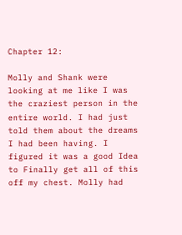Chapter 12:

Molly and Shank were looking at me like I was the craziest person in the entire world. I had just told them about the dreams I had been having. I figured it was a good Idea to Finally get all of this off my chest. Molly had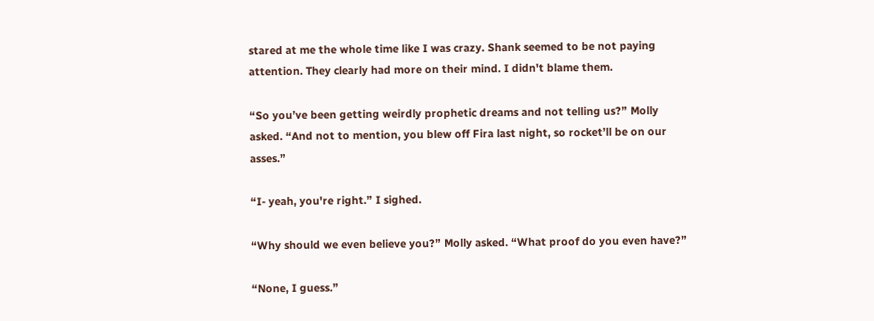stared at me the whole time like I was crazy. Shank seemed to be not paying attention. They clearly had more on their mind. I didn't blame them.

“So you’ve been getting weirdly prophetic dreams and not telling us?” Molly asked. “And not to mention, you blew off Fira last night, so rocket’ll be on our asses.”

“I- yeah, you're right.” I sighed.

“Why should we even believe you?” Molly asked. “What proof do you even have?”

“None, I guess.”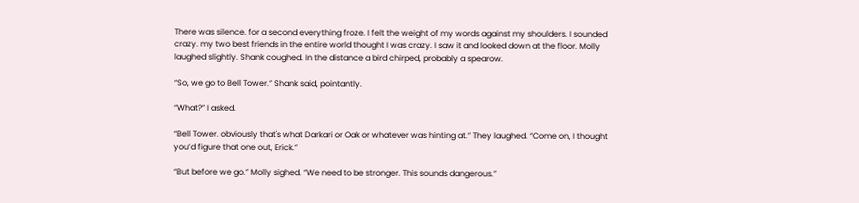There was silence. for a second everything froze. I felt the weight of my words against my shoulders. I sounded crazy. my two best friends in the entire world thought I was crazy. I saw it and looked down at the floor. Molly laughed slightly. Shank coughed. In the distance a bird chirped, probably a spearow.

“So, we go to Bell Tower.” Shank said, pointantly.

“What?” I asked.

“Bell Tower. obviously that's what Darkari or Oak or whatever was hinting at.” They laughed. “Come on, I thought you’d figure that one out, Erick.”

“But before we go.” Molly sighed. “We need to be stronger. This sounds dangerous.”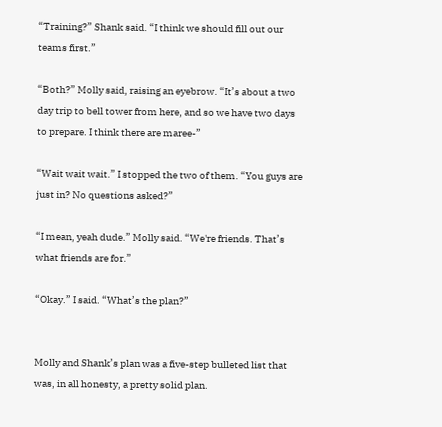“Training?” Shank said. “I think we should fill out our teams first.”

“Both?” Molly said, raising an eyebrow. “It’s about a two day trip to bell tower from here, and so we have two days to prepare. I think there are maree-”

“Wait wait wait.” I stopped the two of them. “You guys are just in? No questions asked?”

“I mean, yeah dude.” Molly said. “We're friends. That’s what friends are for.”

“Okay.” I said. “What’s the plan?”


Molly and Shank’s plan was a five-step bulleted list that was, in all honesty, a pretty solid plan.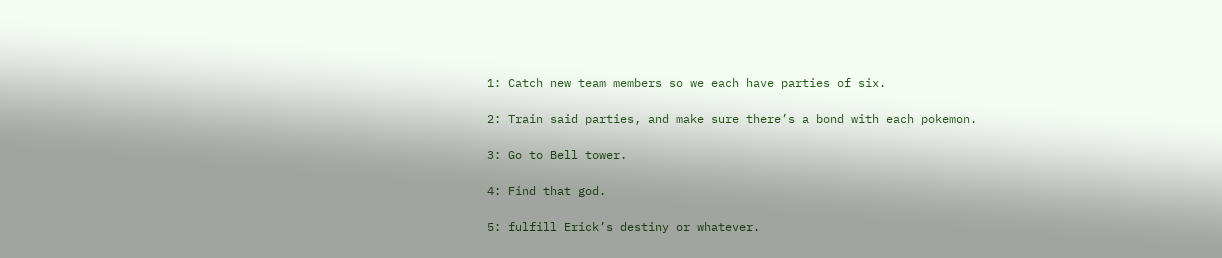1: Catch new team members so we each have parties of six.

2: Train said parties, and make sure there’s a bond with each pokemon.

3: Go to Bell tower.

4: Find that god.

5: fulfill Erick’s destiny or whatever.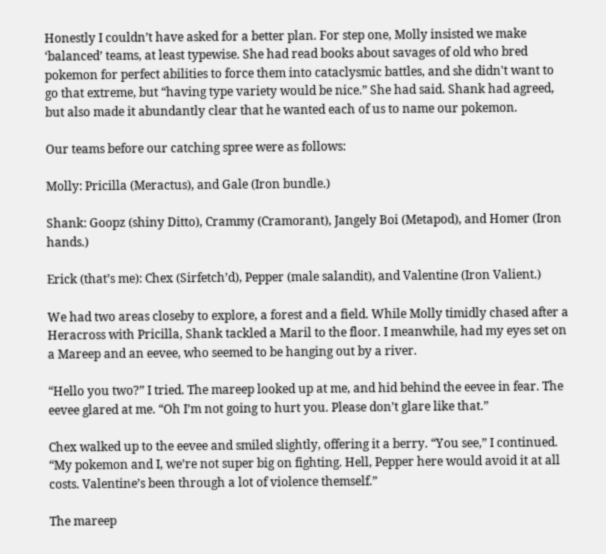Honestly I couldn’t have asked for a better plan. For step one, Molly insisted we make ‘balanced’ teams, at least typewise. She had read books about savages of old who bred pokemon for perfect abilities to force them into cataclysmic battles, and she didn't want to go that extreme, but “having type variety would be nice.” She had said. Shank had agreed, but also made it abundantly clear that he wanted each of us to name our pokemon.

Our teams before our catching spree were as follows:

Molly: Pricilla (Meractus), and Gale (Iron bundle.)

Shank: Goopz (shiny Ditto), Crammy (Cramorant), Jangely Boi (Metapod), and Homer (Iron hands.)

Erick (that’s me): Chex (Sirfetch’d), Pepper (male salandit), and Valentine (Iron Valient.)

We had two areas closeby to explore, a forest and a field. While Molly timidly chased after a Heracross with Pricilla, Shank tackled a Maril to the floor. I meanwhile, had my eyes set on a Mareep and an eevee, who seemed to be hanging out by a river.

“Hello you two?” I tried. The mareep looked up at me, and hid behind the eevee in fear. The eevee glared at me. “Oh I’m not going to hurt you. Please don’t glare like that.”

Chex walked up to the eevee and smiled slightly, offering it a berry. “You see,” I continued. “My pokemon and I, we’re not super big on fighting. Hell, Pepper here would avoid it at all costs. Valentine’s been through a lot of violence themself.”

The mareep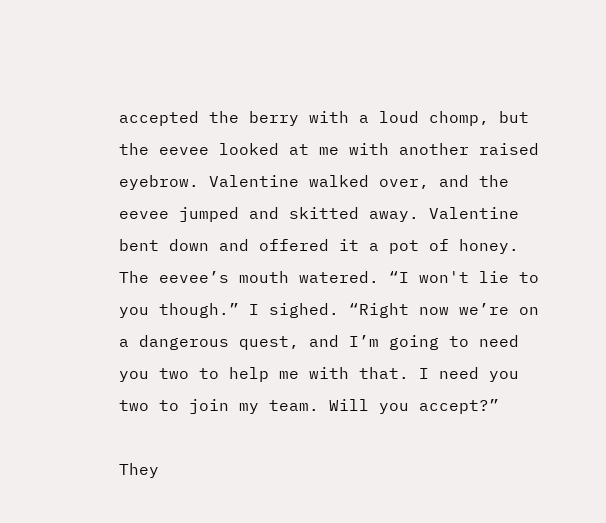accepted the berry with a loud chomp, but the eevee looked at me with another raised eyebrow. Valentine walked over, and the eevee jumped and skitted away. Valentine bent down and offered it a pot of honey. The eevee’s mouth watered. “I won't lie to you though.” I sighed. “Right now we’re on a dangerous quest, and I’m going to need you two to help me with that. I need you two to join my team. Will you accept?”

They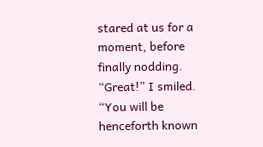stared at us for a moment, before finally nodding. “Great!” I smiled. “You will be henceforth known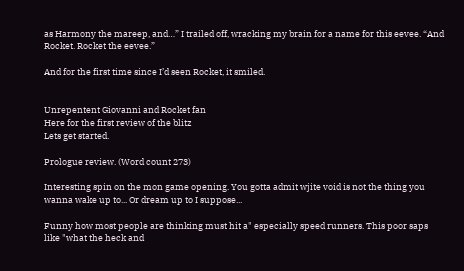as Harmony the mareep, and…” I trailed off, wracking my brain for a name for this eevee. “And Rocket. Rocket the eevee.”

And for the first time since I’d seen Rocket, it smiled.


Unrepentent Giovanni and Rocket fan
Here for the first review of the blitz
Lets get started.

Prologue review. (Word count 273)

Interesting spin on the mon game opening. You gotta admit wjite void is not the thing you wanna wake up to... Or dream up to I suppose...

Funny how most people are thinking must hit a" especially speed runners. This poor saps like "what the heck and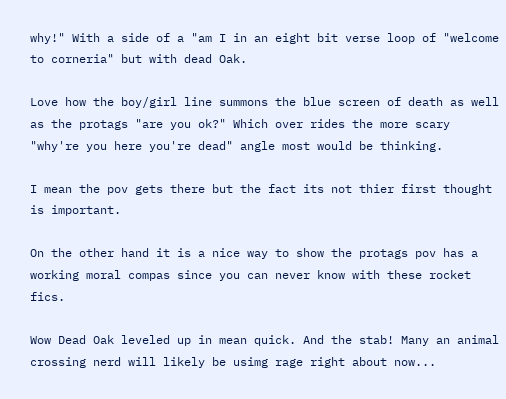why!" With a side of a "am I in an eight bit verse loop of "welcome to corneria" but with dead Oak.

Love how the boy/girl line summons the blue screen of death as well as the protags "are you ok?" Which over rides the more scary "why're you here you're dead" angle most would be thinking.

I mean the pov gets there but the fact its not thier first thought is important.

On the other hand it is a nice way to show the protags pov has a working moral compas since you can never know with these rocket fics.

Wow Dead Oak leveled up in mean quick. And the stab! Many an animal crossing nerd will likely be usimg rage right about now...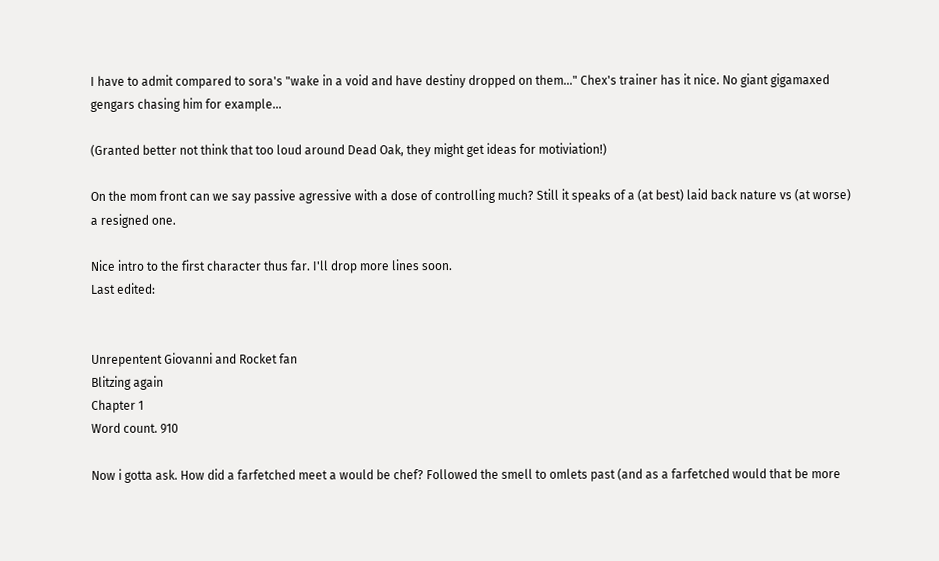I have to admit compared to sora's "wake in a void and have destiny dropped on them..." Chex's trainer has it nice. No giant gigamaxed gengars chasing him for example...

(Granted better not think that too loud around Dead Oak, they might get ideas for motiviation!)

On the mom front can we say passive agressive with a dose of controlling much? Still it speaks of a (at best) laid back nature vs (at worse) a resigned one.

Nice intro to the first character thus far. I'll drop more lines soon.
Last edited:


Unrepentent Giovanni and Rocket fan
Blitzing again
Chapter 1
Word count. 910

Now i gotta ask. How did a farfetched meet a would be chef? Followed the smell to omlets past (and as a farfetched would that be more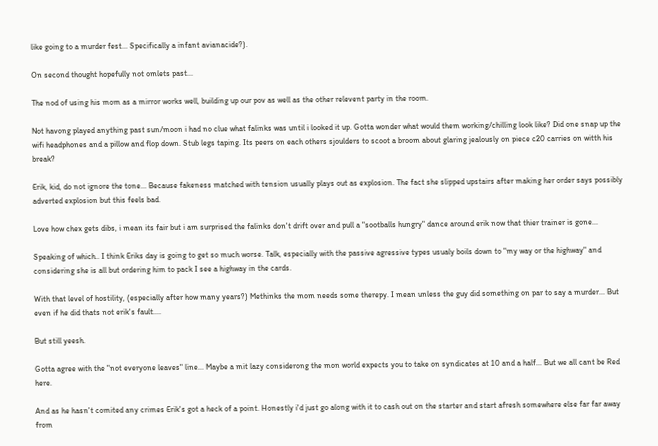like going to a murder fest... Specifically a infant avianacide?).

On second thought hopefully not omlets past...

The nod of using his mom as a mirror works well, building up our pov as well as the other relevent party in the room.

Not havong played anything past sun/moon i had no clue what falinks was until i looked it up. Gotta wonder what would them working/chilling look like? Did one snap up the wifi headphones and a pillow and flop down. Stub legs taping. Its peers on each others sjoulders to scoot a broom about glaring jealously on piece c20 carries on witth his break?

Erik, kid, do not ignore the tone... Because fakeness matched with tension usually plays out as explosion. The fact she slipped upstairs after making her order says possibly adverted explosion but this feels bad.

Love how chex gets dibs, i mean its fair but i am surprised the falinks don't drift over and pull a "sootballs hungry" dance around erik now that thier trainer is gone...

Speaking of which.. I think Eriks day is going to get so much worse. Talk, especially with the passive agressive types usualy boils down to "my way or the highway" and considering she is all but ordering him to pack I see a highway in the cards.

With that level of hostility, (especially after how many years?) Methinks the mom needs some therepy. I mean unless the guy did something on par to say a murder... But even if he did thats not erik's fault....

But still yeesh.

Gotta agree with the "not everyone leaves" line... Maybe a mit lazy considerong the mon world expects you to take on syndicates at 10 and a half... But we all cant be Red here.

And as he hasn't comited any crimes Erik's got a heck of a point. Honestly i'd just go along with it to cash out on the starter and start afresh somewhere else far far away from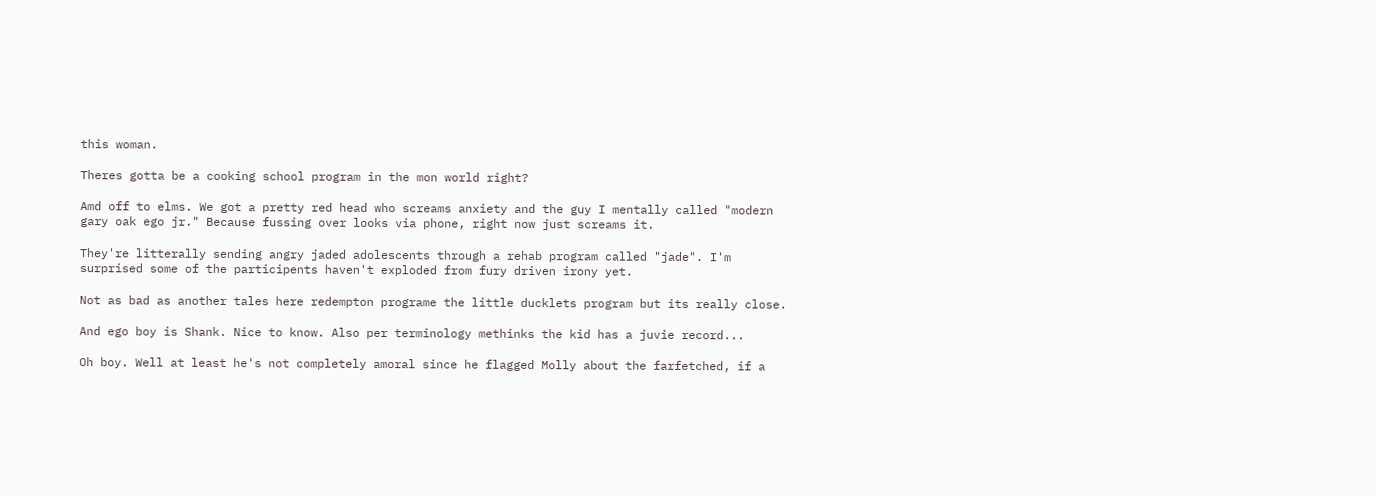this woman.

Theres gotta be a cooking school program in the mon world right?

Amd off to elms. We got a pretty red head who screams anxiety and the guy I mentally called "modern gary oak ego jr." Because fussing over looks via phone, right now just screams it.

They're litterally sending angry jaded adolescents through a rehab program called "jade". I'm surprised some of the participents haven't exploded from fury driven irony yet.

Not as bad as another tales here redempton programe the little ducklets program but its really close.

And ego boy is Shank. Nice to know. Also per terminology methinks the kid has a juvie record...

Oh boy. Well at least he's not completely amoral since he flagged Molly about the farfetched, if a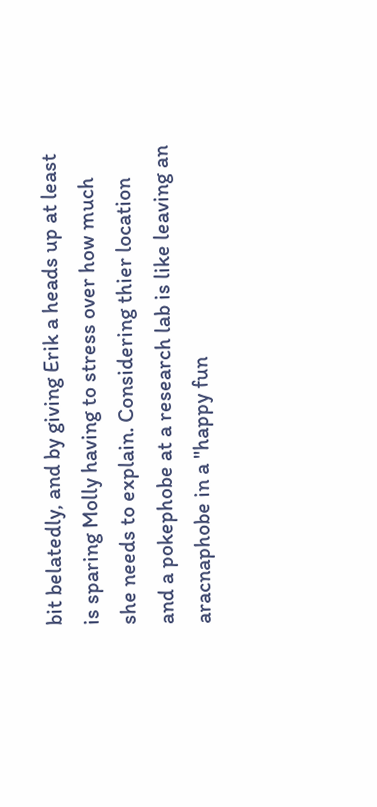bit belatedly, and by giving Erik a heads up at least is sparing Molly having to stress over how much she needs to explain. Considering thier location and a pokephobe at a research lab is like leaving an aracnaphobe in a "happy fun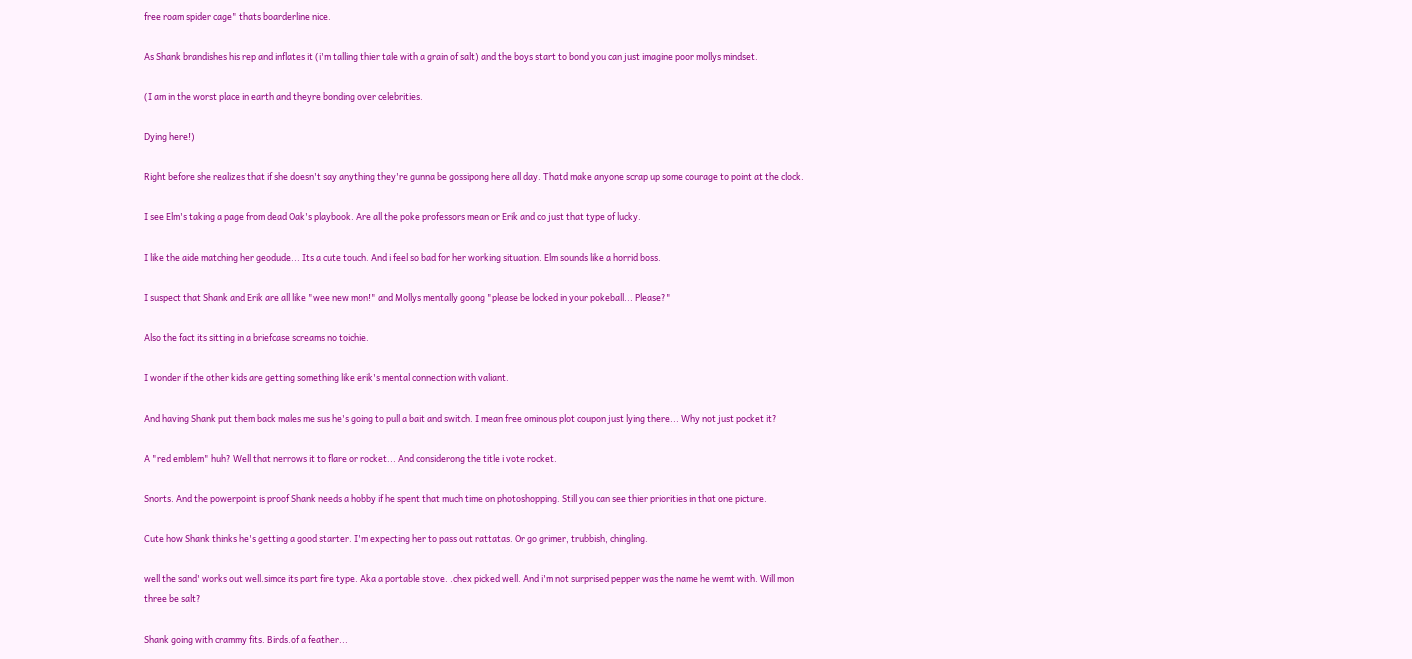free roam spider cage" thats boarderline nice.

As Shank brandishes his rep and inflates it (i'm talling thier tale with a grain of salt) and the boys start to bond you can just imagine poor mollys mindset.

(I am in the worst place in earth and theyre bonding over celebrities.

Dying here!)

Right before she realizes that if she doesn't say anything they're gunna be gossipong here all day. Thatd make anyone scrap up some courage to point at the clock.

I see Elm's taking a page from dead Oak's playbook. Are all the poke professors mean or Erik and co just that type of lucky.

I like the aide matching her geodude... Its a cute touch. And i feel so bad for her working situation. Elm sounds like a horrid boss.

I suspect that Shank and Erik are all like "wee new mon!" and Mollys mentally goong "please be locked in your pokeball... Please?"

Also the fact its sitting in a briefcase screams no toichie.

I wonder if the other kids are getting something like erik's mental connection with valiant.

And having Shank put them back males me sus he's going to pull a bait and switch. I mean free ominous plot coupon just lying there... Why not just pocket it?

A "red emblem" huh? Well that nerrows it to flare or rocket... And considerong the title i vote rocket.

Snorts. And the powerpoint is proof Shank needs a hobby if he spent that much time on photoshopping. Still you can see thier priorities in that one picture.

Cute how Shank thinks he's getting a good starter. I'm expecting her to pass out rattatas. Or go grimer, trubbish, chingling.

well the sand' works out well.simce its part fire type. Aka a portable stove. .chex picked well. And i'm not surprised pepper was the name he wemt with. Will mon three be salt?

Shank going with crammy fits. Birds.of a feather...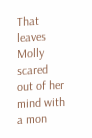That leaves Molly scared out of her mind with a mon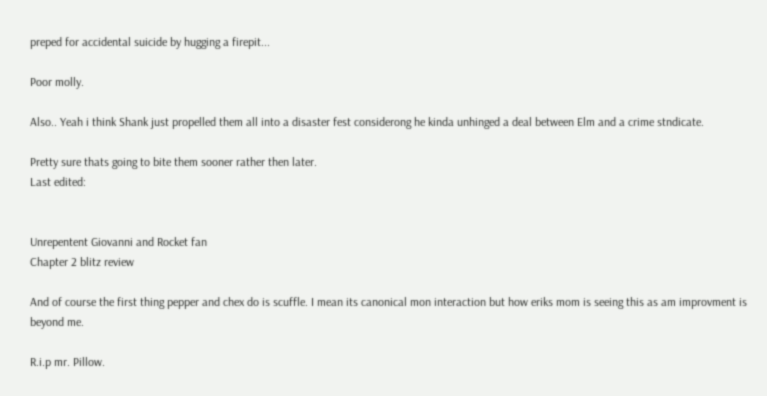preped for accidental suicide by hugging a firepit...

Poor molly.

Also.. Yeah i think Shank just propelled them all into a disaster fest considerong he kinda unhinged a deal between Elm and a crime stndicate.

Pretty sure thats going to bite them sooner rather then later.
Last edited:


Unrepentent Giovanni and Rocket fan
Chapter 2 blitz review

And of course the first thing pepper and chex do is scuffle. I mean its canonical mon interaction but how eriks mom is seeing this as am improvment is beyond me.

R.i.p mr. Pillow.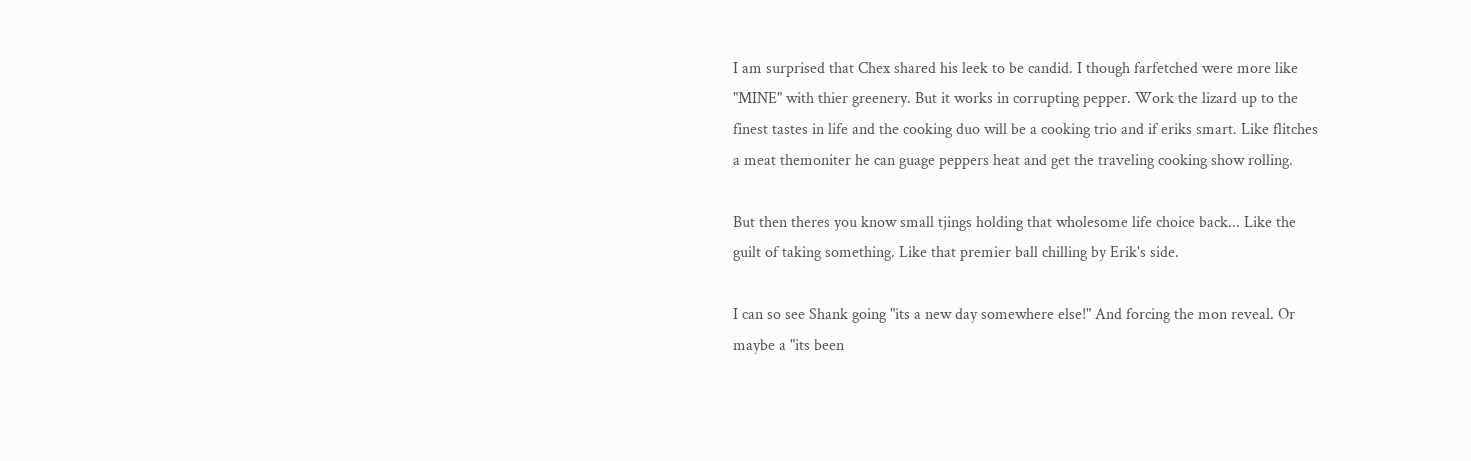I am surprised that Chex shared his leek to be candid. I though farfetched were more like "MINE" with thier greenery. But it works in corrupting pepper. Work the lizard up to the finest tastes in life and the cooking duo will be a cooking trio and if eriks smart. Like flitches a meat themoniter he can guage peppers heat and get the traveling cooking show rolling.

But then theres you know small tjings holding that wholesome life choice back... Like the guilt of taking something. Like that premier ball chilling by Erik's side.

I can so see Shank going "its a new day somewhere else!" And forcing the mon reveal. Or maybe a "its been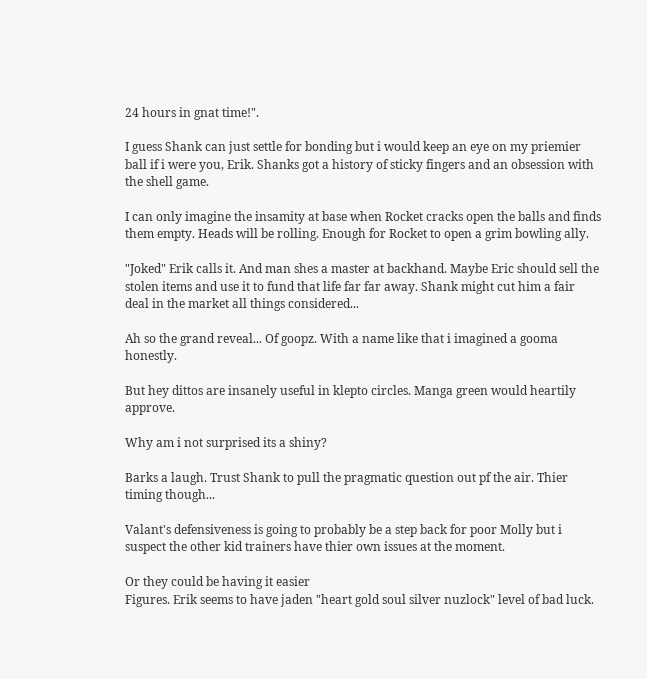24 hours in gnat time!".

I guess Shank can just settle for bonding but i would keep an eye on my priemier ball if i were you, Erik. Shanks got a history of sticky fingers and an obsession with the shell game.

I can only imagine the insamity at base when Rocket cracks open the balls and finds them empty. Heads will be rolling. Enough for Rocket to open a grim bowling ally.

"Joked" Erik calls it. And man shes a master at backhand. Maybe Eric should sell the stolen items and use it to fund that life far far away. Shank might cut him a fair deal in the market all things considered...

Ah so the grand reveal... Of goopz. With a name like that i imagined a gooma honestly.

But hey dittos are insanely useful in klepto circles. Manga green would heartily approve.

Why am i not surprised its a shiny?

Barks a laugh. Trust Shank to pull the pragmatic question out pf the air. Thier timing though...

Valant's defensiveness is going to probably be a step back for poor Molly but i suspect the other kid trainers have thier own issues at the moment.

Or they could be having it easier
Figures. Erik seems to have jaden "heart gold soul silver nuzlock" level of bad luck.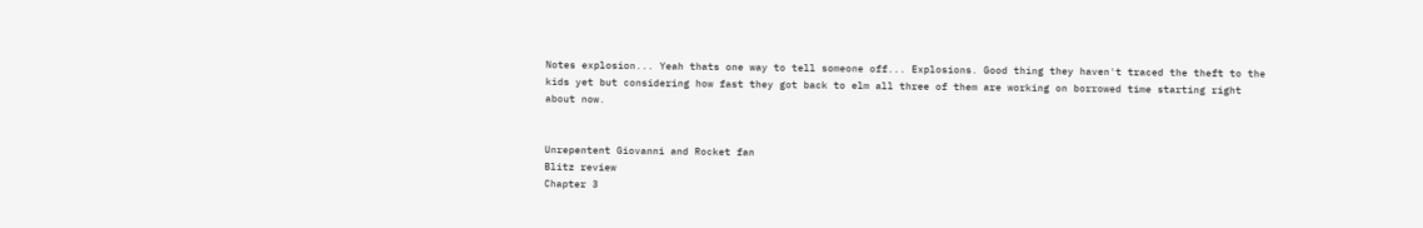Notes explosion... Yeah thats one way to tell someone off... Explosions. Good thing they haven't traced the theft to the kids yet but considering how fast they got back to elm all three of them are working on borrowed time starting right about now.


Unrepentent Giovanni and Rocket fan
Blitz review
Chapter 3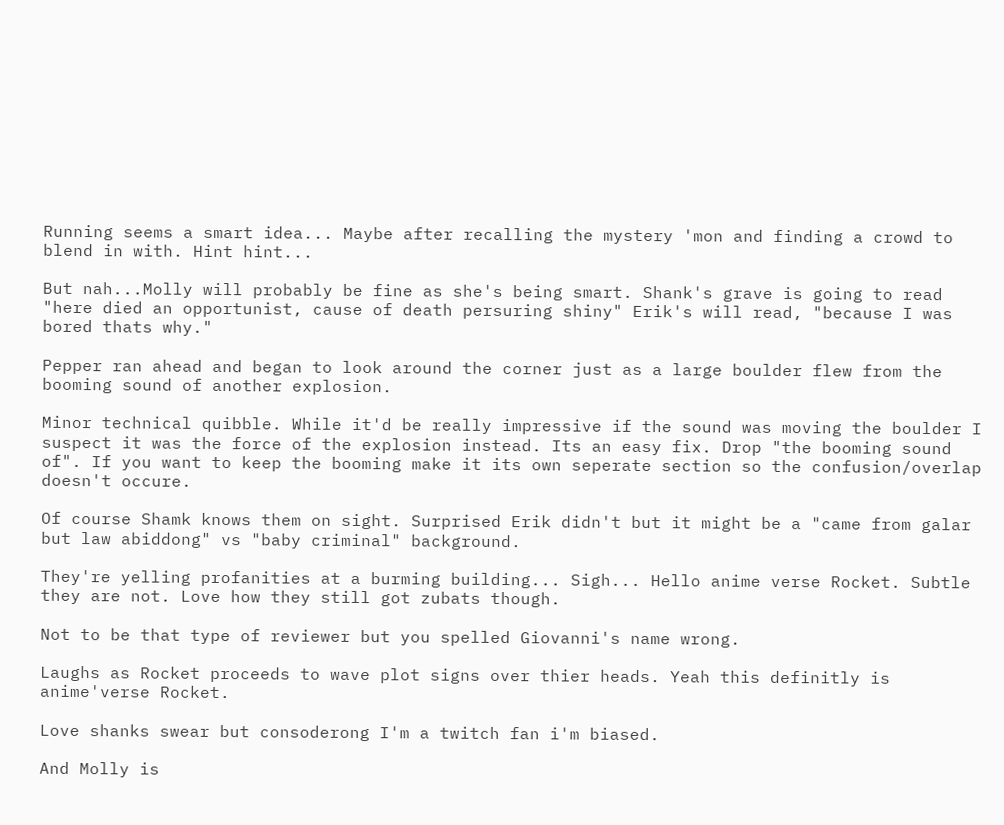Running seems a smart idea... Maybe after recalling the mystery 'mon and finding a crowd to blend in with. Hint hint...

But nah...Molly will probably be fine as she's being smart. Shank's grave is going to read "here died an opportunist, cause of death persuring shiny" Erik's will read, "because I was bored thats why."

Pepper ran ahead and began to look around the corner just as a large boulder flew from the booming sound of another explosion.

Minor technical quibble. While it'd be really impressive if the sound was moving the boulder I suspect it was the force of the explosion instead. Its an easy fix. Drop "the booming sound of". If you want to keep the booming make it its own seperate section so the confusion/overlap doesn't occure.

Of course Shamk knows them on sight. Surprised Erik didn't but it might be a "came from galar but law abiddong" vs "baby criminal" background.

They're yelling profanities at a burming building... Sigh... Hello anime verse Rocket. Subtle they are not. Love how they still got zubats though.

Not to be that type of reviewer but you spelled Giovanni's name wrong.

Laughs as Rocket proceeds to wave plot signs over thier heads. Yeah this definitly is anime'verse Rocket.

Love shanks swear but consoderong I'm a twitch fan i'm biased.

And Molly is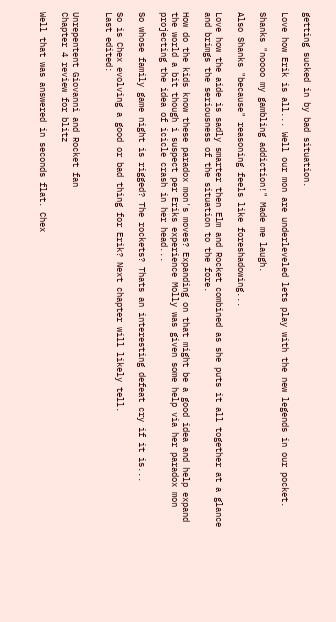getting sucked in by bad situation.

Love how Erik is all... Well our mon are underleveled lets play with the new legends in our pocket.

Shanks "noooo my gambling addiction!" Made me laugh.

Also Shanks "because" reasoning feels like foreshadowing...

Love how the aide is sadly smarter then Elm and Rocket combined as she puts it all together at a glance and brimgs the seriousness of the situation to the fore.

How do the kids know these paradox mon's moves? Expanding on that might be a good idea and help expand the world a bit though i suspect per Eriks experience Molly was given some help via her paradox mon projecting the idea of icicle crash in her head...

So whose family game night is rigged? The rockets? Thats an interesting defeat cry if it is...

So is Chex evolving a good or bad thing for Erik? Next chapter will likely tell.
Last edited:


Unrepentent Giovanni and Rocket fan
Chapter 4 review for blitz

Well that was answered in seconds flat. Chex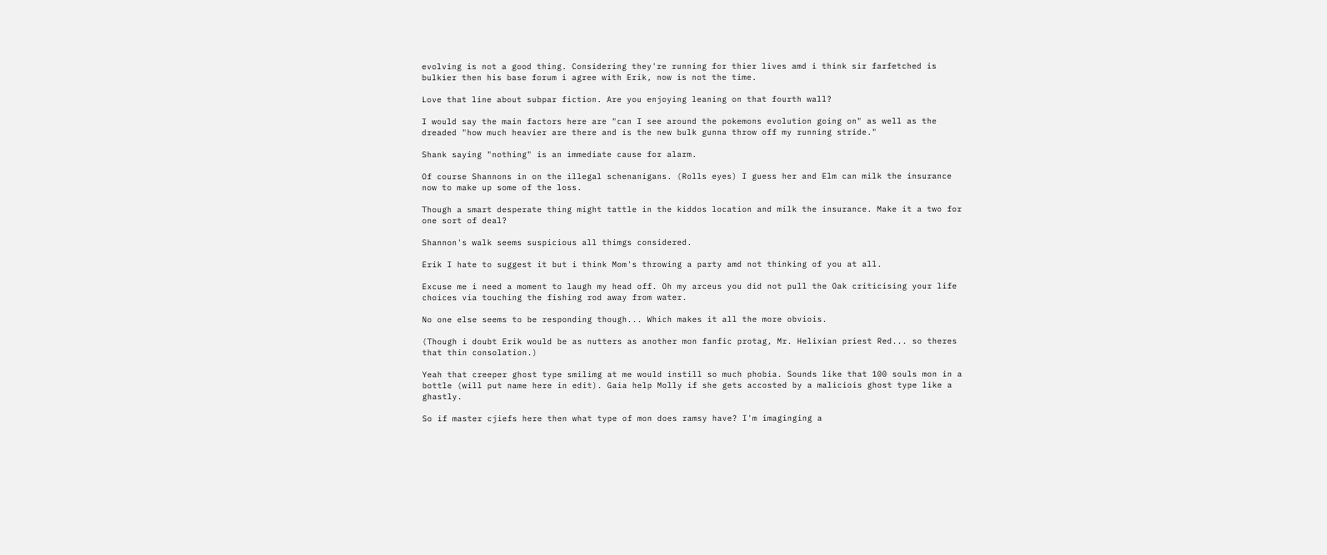evolving is not a good thing. Considering they're running for thier lives amd i think sir farfetched is bulkier then his base forum i agree with Erik, now is not the time.

Love that line about subpar fiction. Are you enjoying leaning on that fourth wall?

I would say the main factors here are "can I see around the pokemons evolution going on" as well as the dreaded "how much heavier are there and is the new bulk gunna throw off my running stride."

Shank saying "nothing" is an immediate cause for alarm.

Of course Shannons in on the illegal schenanigans. (Rolls eyes) I guess her and Elm can milk the insurance now to make up some of the loss.

Though a smart desperate thing might tattle in the kiddos location and milk the insurance. Make it a two for one sort of deal?

Shannon's walk seems suspicious all thimgs considered.

Erik I hate to suggest it but i think Mom's throwing a party amd not thinking of you at all.

Excuse me i need a moment to laugh my head off. Oh my arceus you did not pull the Oak criticising your life choices via touching the fishing rod away from water.

No one else seems to be responding though... Which makes it all the more obviois.

(Though i doubt Erik would be as nutters as another mon fanfic protag, Mr. Helixian priest Red... so theres that thin consolation.)

Yeah that creeper ghost type smilimg at me would instill so much phobia. Sounds like that 100 souls mon in a bottle (will put name here in edit). Gaia help Molly if she gets accosted by a maliciois ghost type like a ghastly.

So if master cjiefs here then what type of mon does ramsy have? I'm imaginging a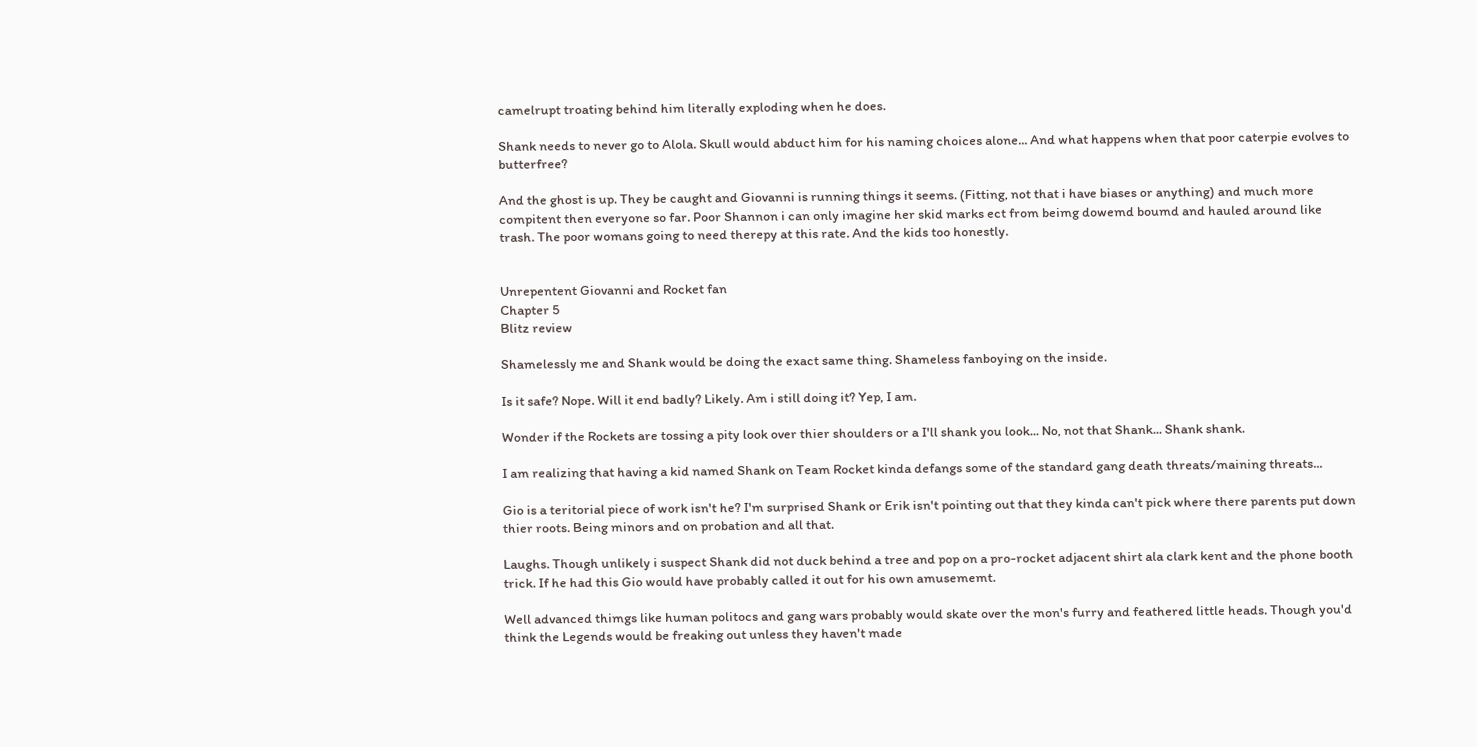camelrupt troating behind him literally exploding when he does.

Shank needs to never go to Alola. Skull would abduct him for his naming choices alone... And what happens when that poor caterpie evolves to butterfree?

And the ghost is up. They be caught and Giovanni is running things it seems. (Fitting, not that i have biases or anything) and much more compitent then everyone so far. Poor Shannon i can only imagine her skid marks ect from beimg dowemd boumd and hauled around like trash. The poor womans going to need therepy at this rate. And the kids too honestly.


Unrepentent Giovanni and Rocket fan
Chapter 5
Blitz review

Shamelessly me and Shank would be doing the exact same thing. Shameless fanboying on the inside.

Is it safe? Nope. Will it end badly? Likely. Am i still doing it? Yep, I am.

Wonder if the Rockets are tossing a pity look over thier shoulders or a I'll shank you look... No, not that Shank... Shank shank.

I am realizing that having a kid named Shank on Team Rocket kinda defangs some of the standard gang death threats/maining threats...

Gio is a teritorial piece of work isn't he? I'm surprised Shank or Erik isn't pointing out that they kinda can't pick where there parents put down thier roots. Being minors and on probation and all that.

Laughs. Though unlikely i suspect Shank did not duck behind a tree and pop on a pro-rocket adjacent shirt ala clark kent and the phone booth trick. If he had this Gio would have probably called it out for his own amusememt.

Well advanced thimgs like human politocs and gang wars probably would skate over the mon's furry and feathered little heads. Though you'd think the Legends would be freaking out unless they haven't made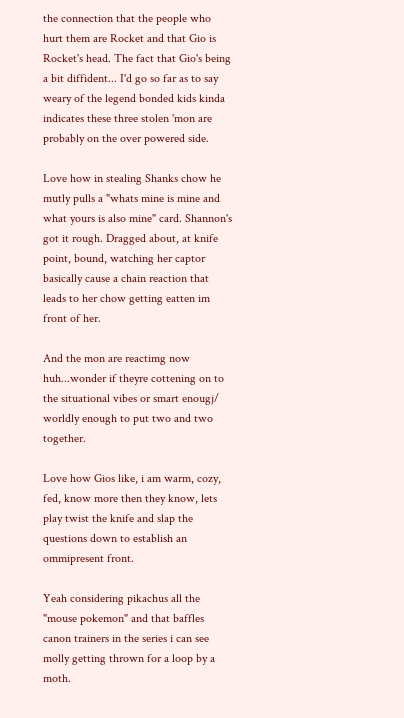the connection that the people who hurt them are Rocket and that Gio is Rocket's head. The fact that Gio's being a bit diffident... I'd go so far as to say weary of the legend bonded kids kinda indicates these three stolen 'mon are probably on the over powered side.

Love how in stealing Shanks chow he mutly pulls a "whats mine is mine and what yours is also mine" card. Shannon's got it rough. Dragged about, at knife point, bound, watching her captor basically cause a chain reaction that leads to her chow getting eatten im front of her.

And the mon are reactimg now huh...wonder if theyre cottening on to the situational vibes or smart enougj/ worldly enough to put two and two together.

Love how Gios like, i am warm, cozy, fed, know more then they know, lets play twist the knife and slap the questions down to establish an ommipresent front.

Yeah considering pikachus all the "mouse pokemon" and that baffles canon trainers in the series i can see molly getting thrown for a loop by a moth.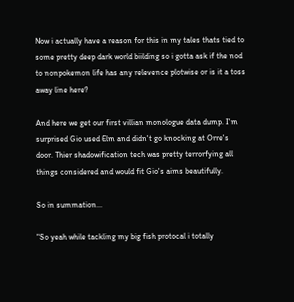Now i actually have a reason for this in my tales thats tied to some pretty deep dark world biilding so i gotta ask if the nod to nonpokemon life has any relevence plotwise or is it a toss away line here?

And here we get our first villian monologue data dump. I'm surprised Gio used Elm and didn't go knocking at Orre's door. Thier shadowification tech was pretty terrorfying all things considered and would fit Gio's aims beautifully.

So in summation...

"So yeah while tackling my big fish protocal i totally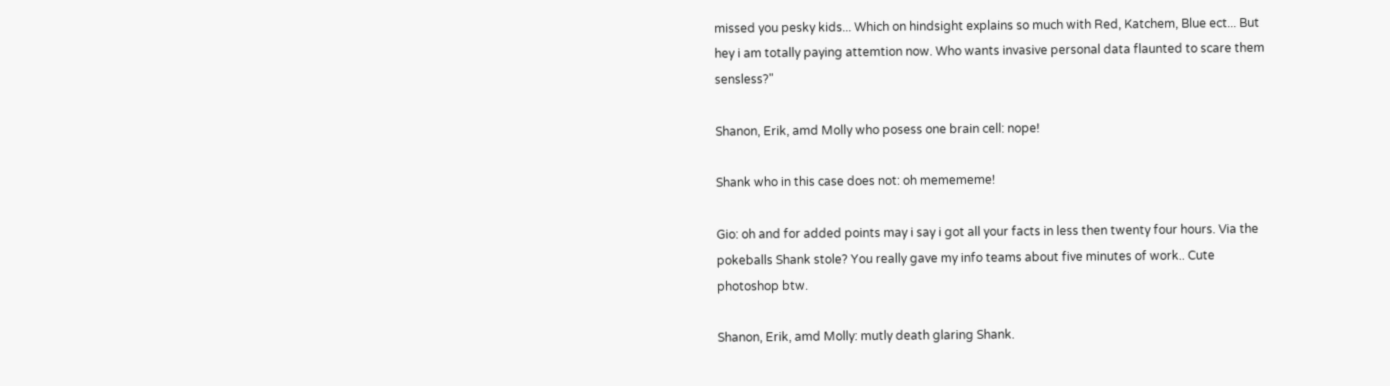missed you pesky kids... Which on hindsight explains so much with Red, Katchem, Blue ect... But hey i am totally paying attemtion now. Who wants invasive personal data flaunted to scare them sensless?"

Shanon, Erik, amd Molly who posess one brain cell: nope!

Shank who in this case does not: oh memememe!

Gio: oh and for added points may i say i got all your facts in less then twenty four hours. Via the pokeballs Shank stole? You really gave my info teams about five minutes of work.. Cute photoshop btw.

Shanon, Erik, amd Molly: mutly death glaring Shank.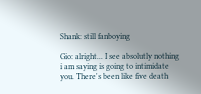Shank: still fanboying

Gio: alright... I see absolutly nothing i am saying is going to intimidate you. There's been like five death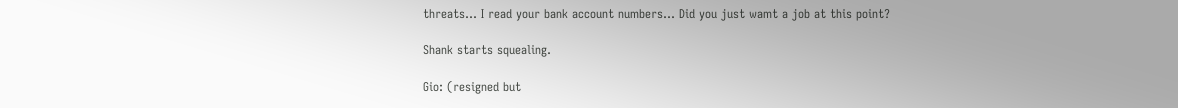threats... I read your bank account numbers... Did you just wamt a job at this point?

Shank starts squealing.

Gio: (resigned but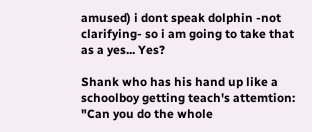amused) i dont speak dolphin -not clarifying- so i am going to take that as a yes... Yes?

Shank who has his hand up like a schoolboy getting teach's attemtion: "Can you do the whole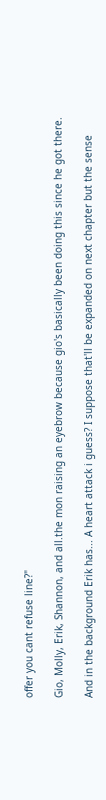offer you cant refuse line?"

Gio, Molly, Erik, Shannon, and all.the mon raising an eyebrow because gio's basically been doing this since he got there.

And in the background Erik has... A heart attack i guess? I suppose that'll be expanded on next chapter but the sense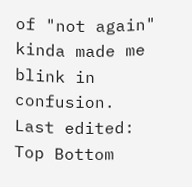of "not again" kinda made me blink in confusion.
Last edited:
Top Bottom